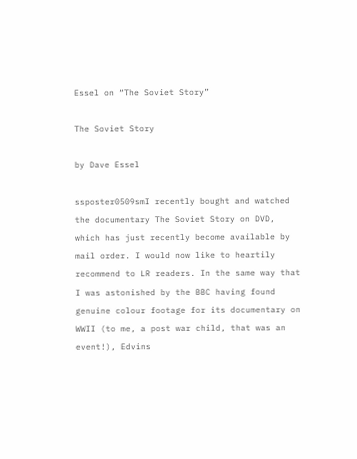Essel on “The Soviet Story”

The Soviet Story

by Dave Essel

ssposter0509smI recently bought and watched the documentary The Soviet Story on DVD, which has just recently become available by mail order. I would now like to heartily recommend to LR readers. In the same way that I was astonished by the BBC having found genuine colour footage for its documentary on WWII (to me, a post war child, that was an event!), Edvins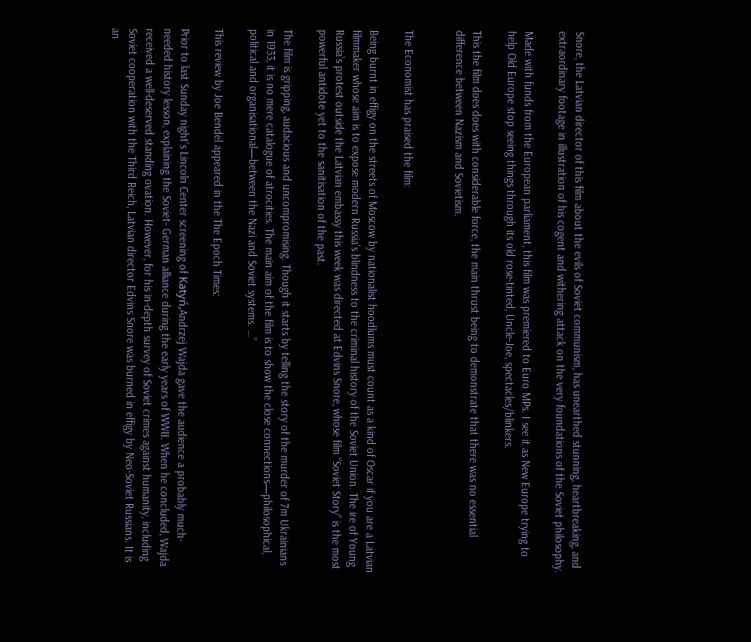Snore, the Latvian director of this film about the evils of Soviet communism, has unearthed stunning, heartbreaking, and extraordinary footage in illustration of his cogent and withering attack on the very foundations of the Soviet philosophy.

Made with funds from the European parliament, this film was premiered to Euro MPs. I see it as New Europe trying to help Old Europe stop seeing things through its old rose-tinted, Uncle-Joe, spectacles/blinkers.

This the film does does with considerable force, the main thrust being to demonstrate that there was no essential difference between Nazism and Sovietism.


The Economist has praised the film:

Being burnt in effigy on the streets of Moscow by nationalist hoodlums must count as a kind of Oscar if you are a Latvian filmmaker whose aim is to expose modern Russia’s blindness to the criminal history of the Soviet Union. The ire of Young Russia’s protest outside the Latvian embassy this week was directed at Edvins Snore, whose film “Soviet Story” is the most powerful antidote yet to the sanitisation of the past.

The film is gripping, audacious and uncompromising. Though it starts by telling the story of the murder of 7m Ukrainians in 1933, it is no mere catalogue of atrocities. The main aim of the film is to show the close connections—philosophical, political and organisational—between the Nazi and Soviet systems. …”

This review by Joe Bendel appeared in the The Epoch Times:

Prior to last Sunday night’s Lincoln Center screening of Katyń,Andrzej Wajda gave the audience a probably much-needed history lesson, explaining the Soviet- German alliance during the early years of WWII. When he concluded, Wajda received a well-deserved standing ovation. However, for his in-depth survey of Soviet crimes against humanity, including Soviet cooperation with the Third Reich, Latvian director Edvins Snore was burned in effigy by Neo-Soviet Russians. It is an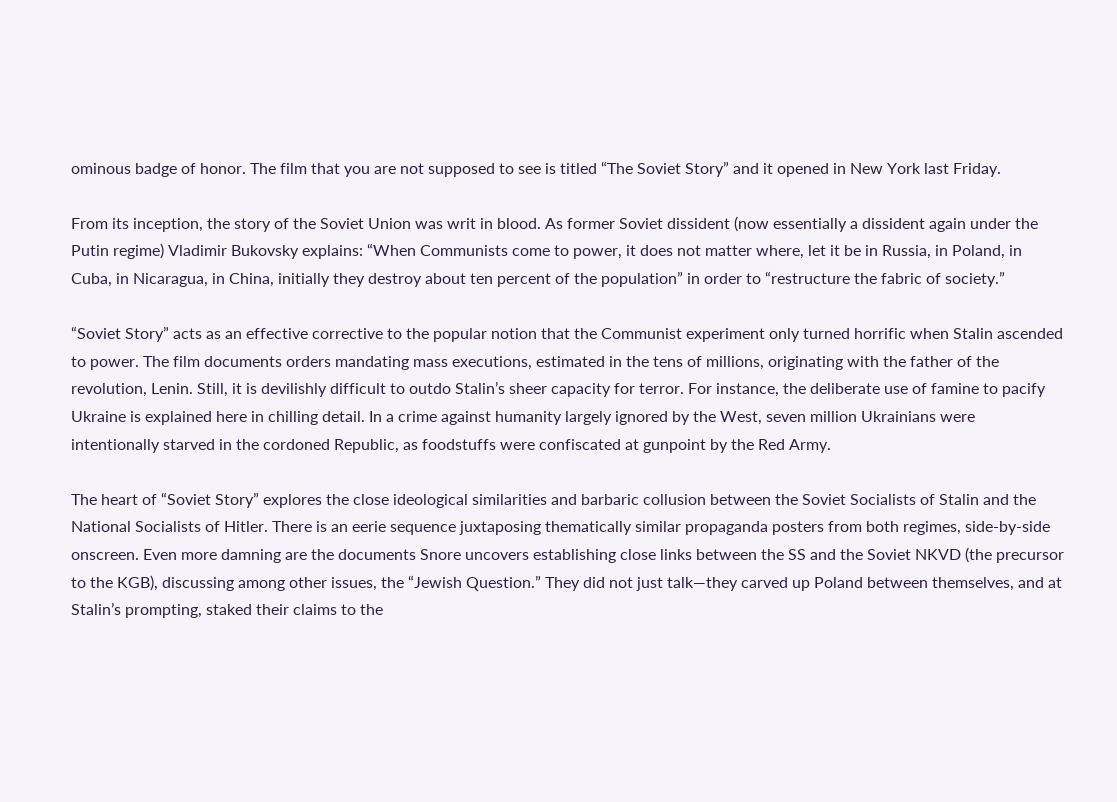ominous badge of honor. The film that you are not supposed to see is titled “The Soviet Story” and it opened in New York last Friday.

From its inception, the story of the Soviet Union was writ in blood. As former Soviet dissident (now essentially a dissident again under the Putin regime) Vladimir Bukovsky explains: “When Communists come to power, it does not matter where, let it be in Russia, in Poland, in Cuba, in Nicaragua, in China, initially they destroy about ten percent of the population” in order to “restructure the fabric of society.”

“Soviet Story” acts as an effective corrective to the popular notion that the Communist experiment only turned horrific when Stalin ascended to power. The film documents orders mandating mass executions, estimated in the tens of millions, originating with the father of the revolution, Lenin. Still, it is devilishly difficult to outdo Stalin’s sheer capacity for terror. For instance, the deliberate use of famine to pacify Ukraine is explained here in chilling detail. In a crime against humanity largely ignored by the West, seven million Ukrainians were intentionally starved in the cordoned Republic, as foodstuffs were confiscated at gunpoint by the Red Army.

The heart of “Soviet Story” explores the close ideological similarities and barbaric collusion between the Soviet Socialists of Stalin and the National Socialists of Hitler. There is an eerie sequence juxtaposing thematically similar propaganda posters from both regimes, side-by-side onscreen. Even more damning are the documents Snore uncovers establishing close links between the SS and the Soviet NKVD (the precursor to the KGB), discussing among other issues, the “Jewish Question.” They did not just talk—they carved up Poland between themselves, and at Stalin’s prompting, staked their claims to the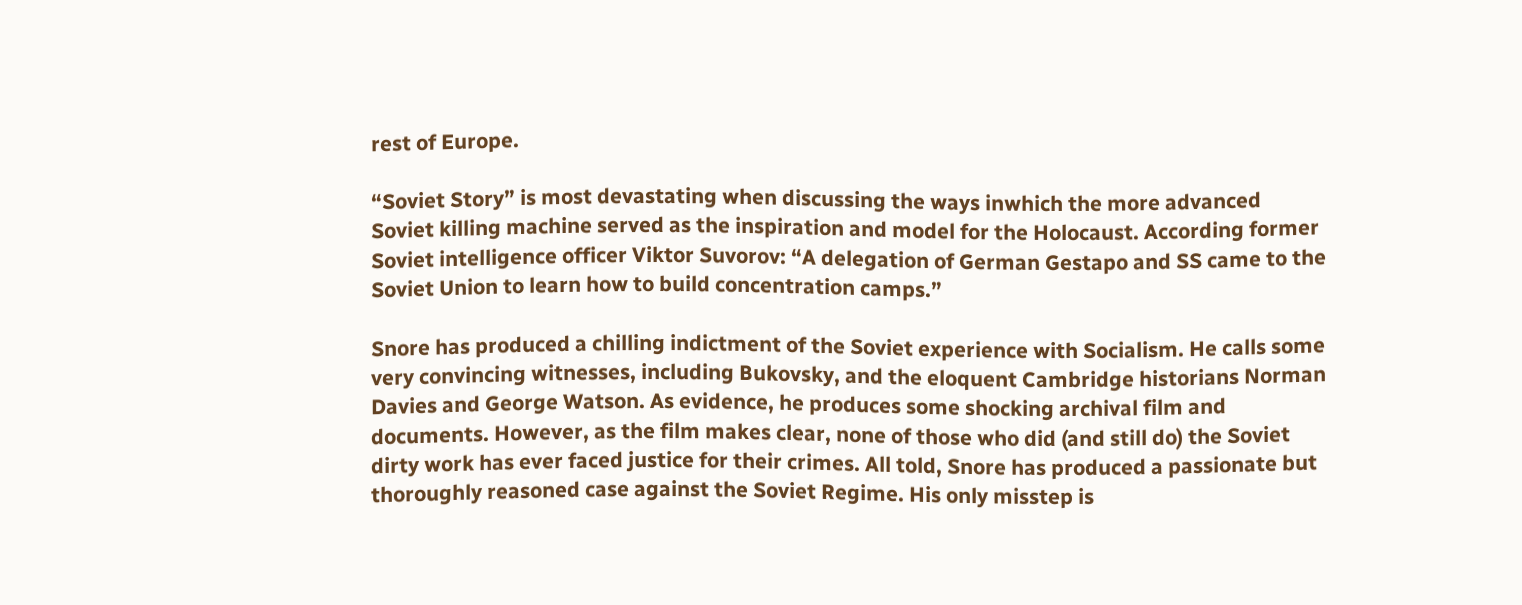rest of Europe.

“Soviet Story” is most devastating when discussing the ways inwhich the more advanced Soviet killing machine served as the inspiration and model for the Holocaust. According former Soviet intelligence officer Viktor Suvorov: “A delegation of German Gestapo and SS came to the Soviet Union to learn how to build concentration camps.”

Snore has produced a chilling indictment of the Soviet experience with Socialism. He calls some very convincing witnesses, including Bukovsky, and the eloquent Cambridge historians Norman Davies and George Watson. As evidence, he produces some shocking archival film and documents. However, as the film makes clear, none of those who did (and still do) the Soviet dirty work has ever faced justice for their crimes. All told, Snore has produced a passionate but thoroughly reasoned case against the Soviet Regime. His only misstep is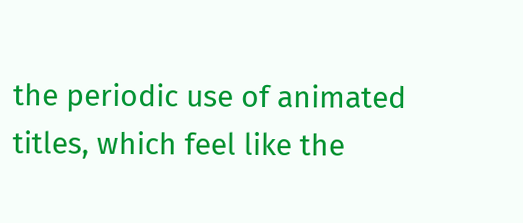the periodic use of animated titles, which feel like the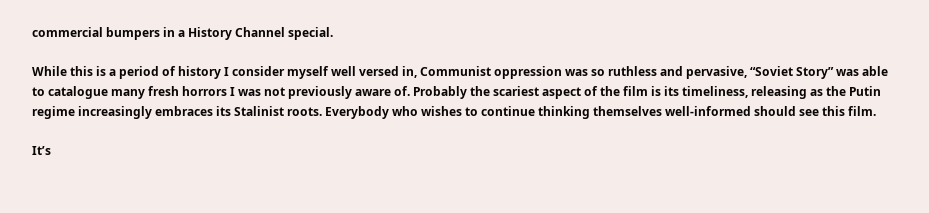commercial bumpers in a History Channel special.

While this is a period of history I consider myself well versed in, Communist oppression was so ruthless and pervasive, “Soviet Story” was able to catalogue many fresh horrors I was not previously aware of. Probably the scariest aspect of the film is its timeliness, releasing as the Putin regime increasingly embraces its Stalinist roots. Everybody who wishes to continue thinking themselves well-informed should see this film.

It’s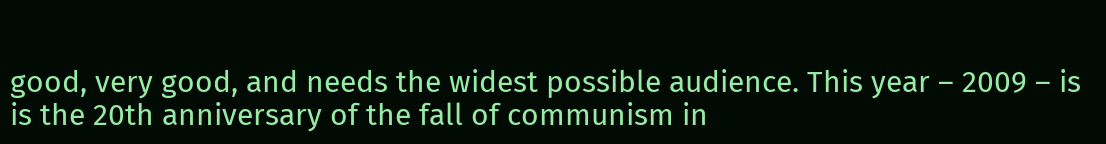good, very good, and needs the widest possible audience. This year – 2009 – is is the 20th anniversary of the fall of communism in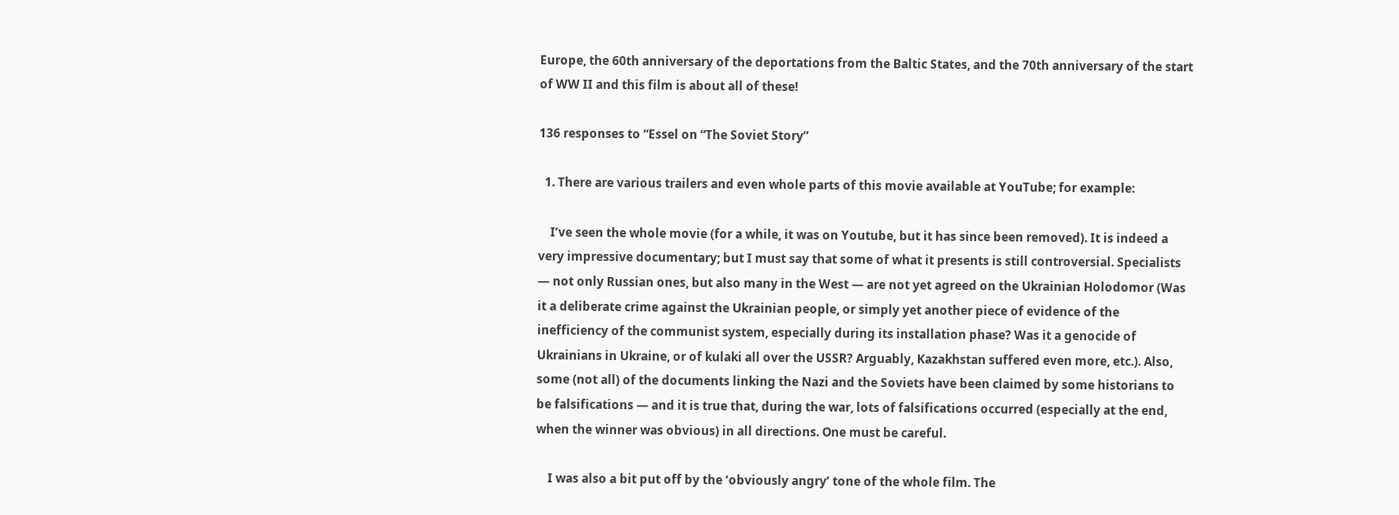Europe, the 60th anniversary of the deportations from the Baltic States, and the 70th anniversary of the start of WW II and this film is about all of these!

136 responses to “Essel on “The Soviet Story”

  1. There are various trailers and even whole parts of this movie available at YouTube; for example:

    I’ve seen the whole movie (for a while, it was on Youtube, but it has since been removed). It is indeed a very impressive documentary; but I must say that some of what it presents is still controversial. Specialists — not only Russian ones, but also many in the West — are not yet agreed on the Ukrainian Holodomor (Was it a deliberate crime against the Ukrainian people, or simply yet another piece of evidence of the inefficiency of the communist system, especially during its installation phase? Was it a genocide of Ukrainians in Ukraine, or of kulaki all over the USSR? Arguably, Kazakhstan suffered even more, etc.). Also, some (not all) of the documents linking the Nazi and the Soviets have been claimed by some historians to be falsifications — and it is true that, during the war, lots of falsifications occurred (especially at the end, when the winner was obvious) in all directions. One must be careful.

    I was also a bit put off by the ‘obviously angry’ tone of the whole film. The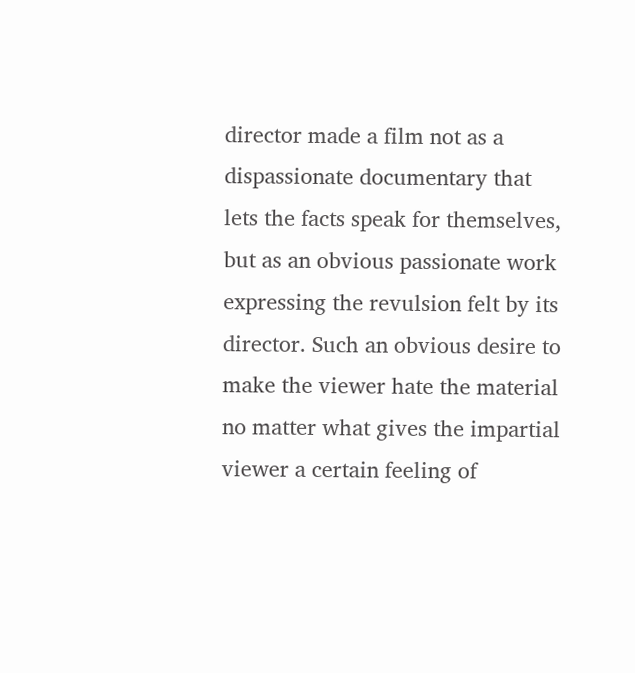director made a film not as a dispassionate documentary that lets the facts speak for themselves, but as an obvious passionate work expressing the revulsion felt by its director. Such an obvious desire to make the viewer hate the material no matter what gives the impartial viewer a certain feeling of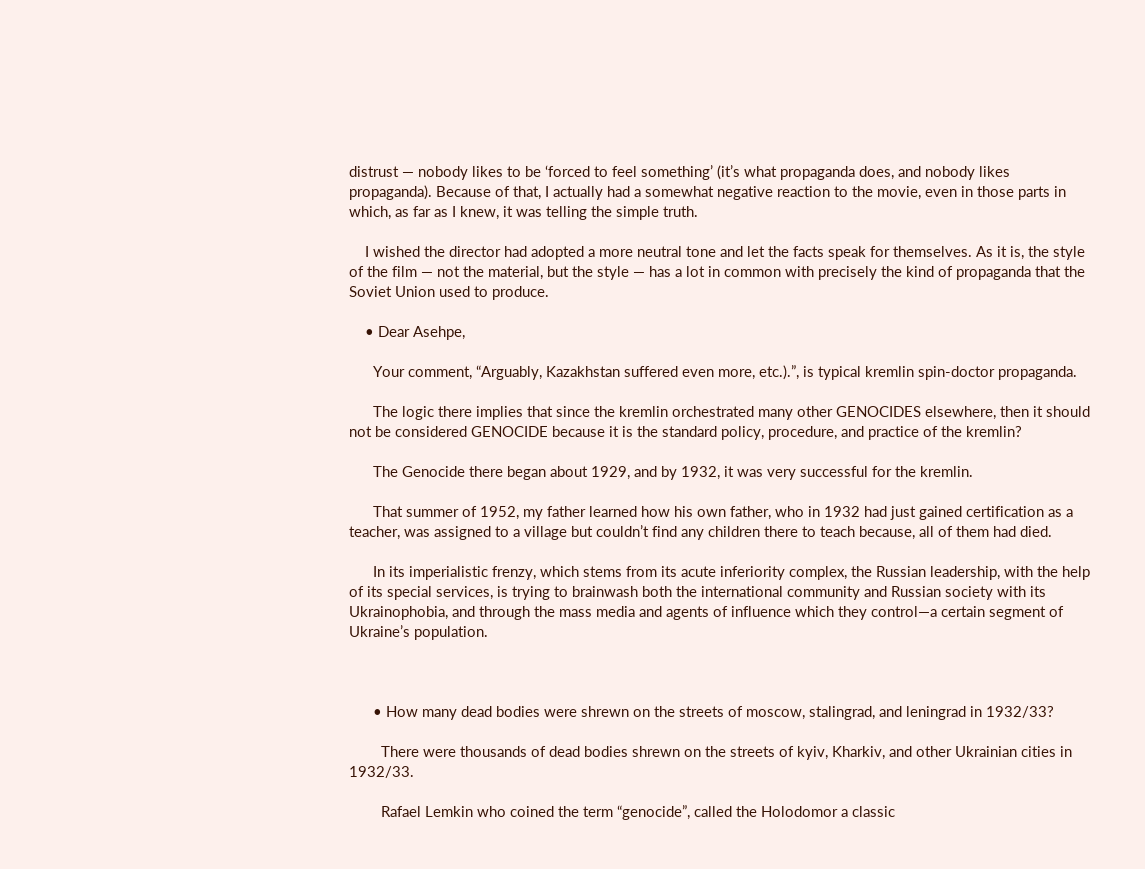distrust — nobody likes to be ‘forced to feel something’ (it’s what propaganda does, and nobody likes propaganda). Because of that, I actually had a somewhat negative reaction to the movie, even in those parts in which, as far as I knew, it was telling the simple truth.

    I wished the director had adopted a more neutral tone and let the facts speak for themselves. As it is, the style of the film — not the material, but the style — has a lot in common with precisely the kind of propaganda that the Soviet Union used to produce.

    • Dear Asehpe,

      Your comment, “Arguably, Kazakhstan suffered even more, etc.).”, is typical kremlin spin-doctor propaganda.

      The logic there implies that since the kremlin orchestrated many other GENOCIDES elsewhere, then it should not be considered GENOCIDE because it is the standard policy, procedure, and practice of the kremlin?

      The Genocide there began about 1929, and by 1932, it was very successful for the kremlin.

      That summer of 1952, my father learned how his own father, who in 1932 had just gained certification as a teacher, was assigned to a village but couldn’t find any children there to teach because, all of them had died.

      In its imperialistic frenzy, which stems from its acute inferiority complex, the Russian leadership, with the help of its special services, is trying to brainwash both the international community and Russian society with its Ukrainophobia, and through the mass media and agents of influence which they control—a certain segment of Ukraine’s population.



      • How many dead bodies were shrewn on the streets of moscow, stalingrad, and leningrad in 1932/33?

        There were thousands of dead bodies shrewn on the streets of kyiv, Kharkiv, and other Ukrainian cities in 1932/33.

        Rafael Lemkin who coined the term “genocide”, called the Holodomor a classic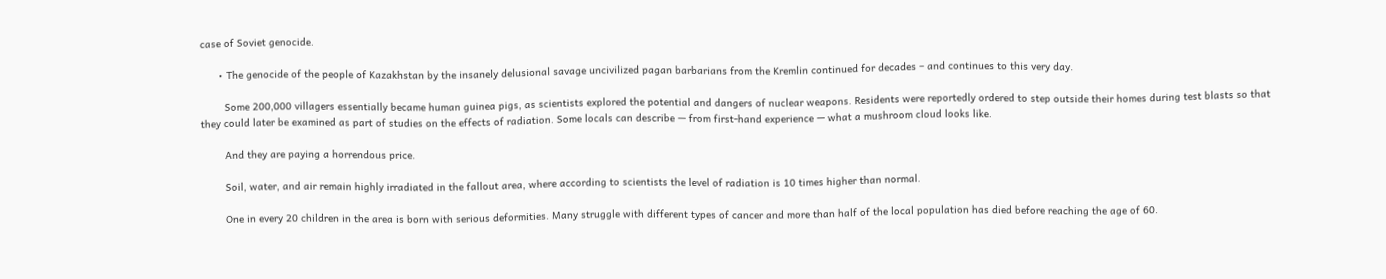case of Soviet genocide.

      • The genocide of the people of Kazakhstan by the insanely delusional savage uncivilized pagan barbarians from the Kremlin continued for decades – and continues to this very day.

        Some 200,000 villagers essentially became human guinea pigs, as scientists explored the potential and dangers of nuclear weapons. Residents were reportedly ordered to step outside their homes during test blasts so that they could later be examined as part of studies on the effects of radiation. Some locals can describe — from first-hand experience — what a mushroom cloud looks like.

        And they are paying a horrendous price.

        Soil, water, and air remain highly irradiated in the fallout area, where according to scientists the level of radiation is 10 times higher than normal.

        One in every 20 children in the area is born with serious deformities. Many struggle with different types of cancer and more than half of the local population has died before reaching the age of 60.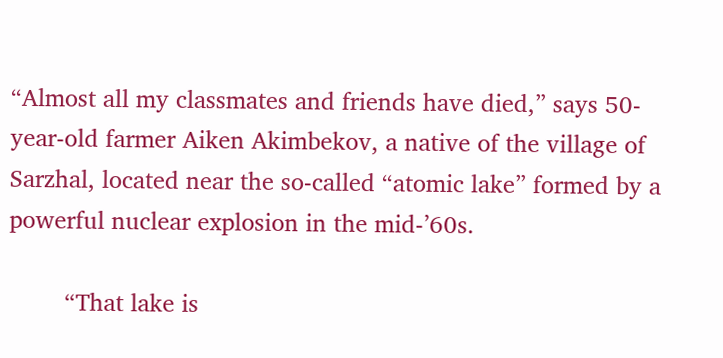“Almost all my classmates and friends have died,” says 50-year-old farmer Aiken Akimbekov, a native of the village of Sarzhal, located near the so-called “atomic lake” formed by a powerful nuclear explosion in the mid-’60s.

        “That lake is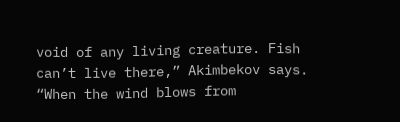void of any living creature. Fish can’t live there,” Akimbekov says. “When the wind blows from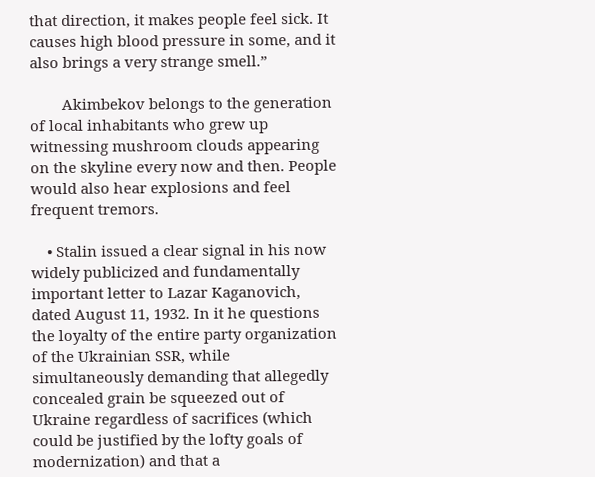that direction, it makes people feel sick. It causes high blood pressure in some, and it also brings a very strange smell.”

        Akimbekov belongs to the generation of local inhabitants who grew up witnessing mushroom clouds appearing on the skyline every now and then. People would also hear explosions and feel frequent tremors.

    • Stalin issued a clear signal in his now widely publicized and fundamentally important letter to Lazar Kaganovich, dated August 11, 1932. In it he questions the loyalty of the entire party organization of the Ukrainian SSR, while simultaneously demanding that allegedly concealed grain be squeezed out of Ukraine regardless of sacrifices (which could be justified by the lofty goals of modernization) and that a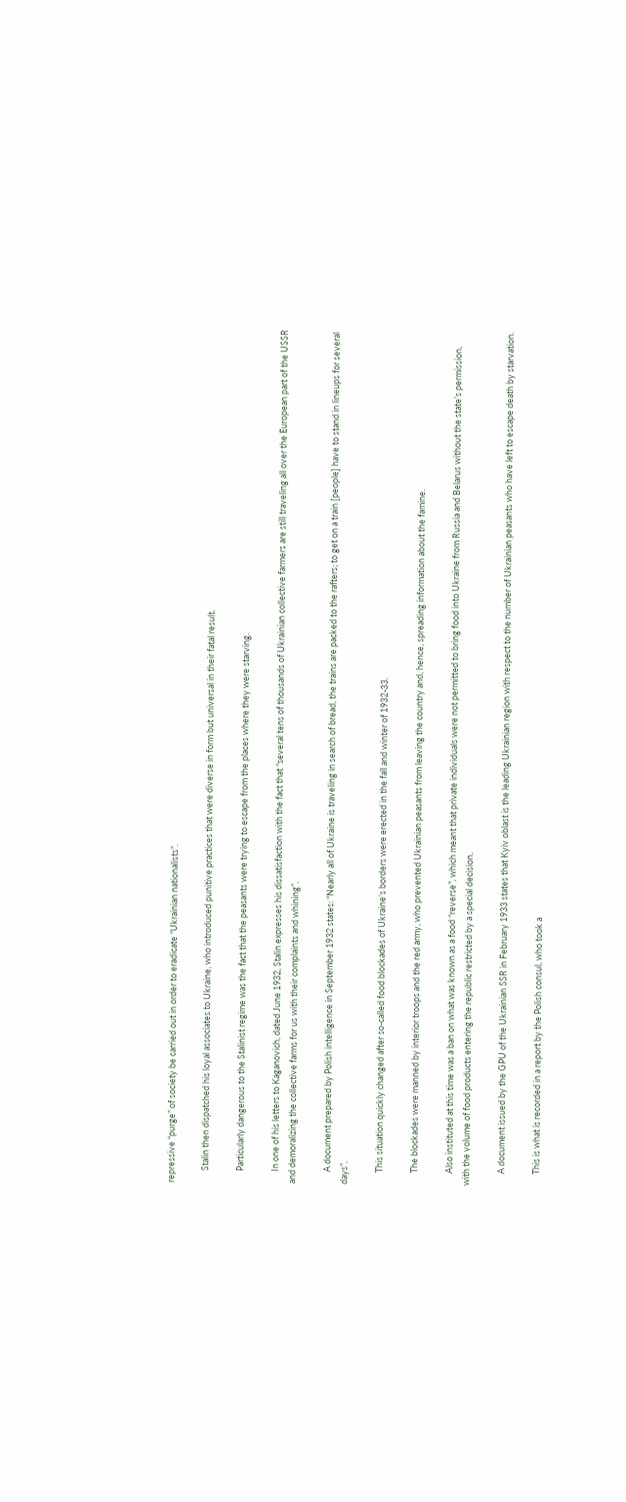repressive “purge” of society be carried out in order to eradicate “Ukrainian nationalists”.

      Stalin then dispatched his loyal associates to Ukraine, who introduced punitive practices that were diverse in form but universal in their fatal result.

      Particularly dangerous to the Stalinist regime was the fact that the peasants were trying to escape from the places where they were starving.

      In one of his letters to Kaganovich, dated June 1932, Stalin expresses his dissatisfaction with the fact that “several tens of thousands of Ukrainian collective farmers are still traveling all over the European part of the USSR and demoralizing the collective farms for us with their complaints and whining”.

      A document prepared by Polish intelligence in September 1932 states: “Nearly all of Ukraine is traveling in search of bread, the trains are packed to the rafters; to get on a train [people] have to stand in lineups for several days”.

      This situation quickly changed after so-called food blockades of Ukraine’s borders were erected in the fall and winter of 1932-33.

      The blockades were manned by interior troops and the red army, who prevented Ukrainian peasants from leaving the country and, hence, spreading information about the famine.

      Also instituted at this time was a ban on what was known as a food “reverse”, which meant that private individuals were not permitted to bring food into Ukraine from Russia and Belarus without the state’s permission, with the volume of food products entering the republic restricted by a special decision.

      A document issued by the GPU of the Ukrainian SSR in February 1933 states that Kyiv oblast is the leading Ukrainian region with respect to the number of Ukrainian peasants who have left to escape death by starvation.

      This is what is recorded in a report by the Polish consul, who took a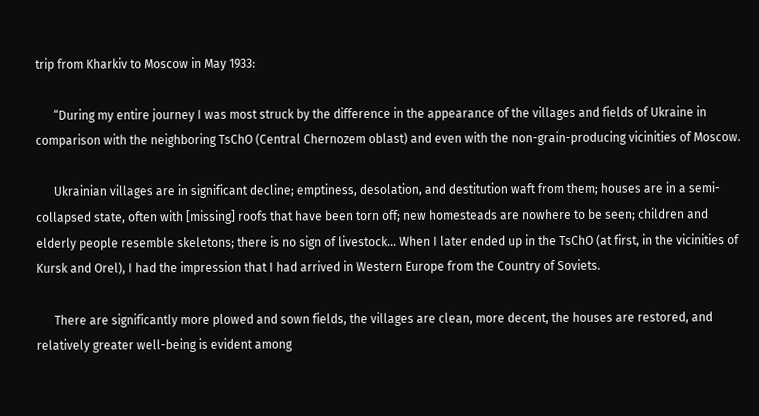trip from Kharkiv to Moscow in May 1933:

      “During my entire journey I was most struck by the difference in the appearance of the villages and fields of Ukraine in comparison with the neighboring TsChO (Central Chernozem oblast) and even with the non-grain-producing vicinities of Moscow.

      Ukrainian villages are in significant decline; emptiness, desolation, and destitution waft from them; houses are in a semi-collapsed state, often with [missing] roofs that have been torn off; new homesteads are nowhere to be seen; children and elderly people resemble skeletons; there is no sign of livestock… When I later ended up in the TsChO (at first, in the vicinities of Kursk and Orel), I had the impression that I had arrived in Western Europe from the Country of Soviets.

      There are significantly more plowed and sown fields, the villages are clean, more decent, the houses are restored, and relatively greater well-being is evident among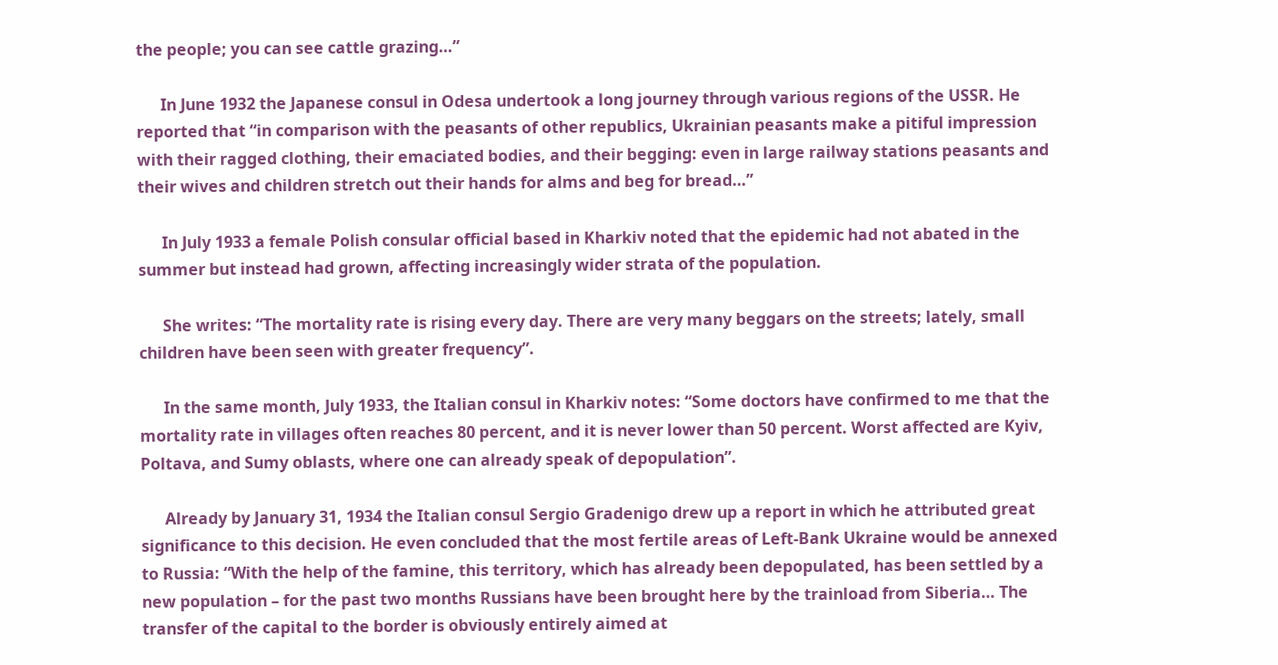the people; you can see cattle grazing…”

      In June 1932 the Japanese consul in Odesa undertook a long journey through various regions of the USSR. He reported that “in comparison with the peasants of other republics, Ukrainian peasants make a pitiful impression with their ragged clothing, their emaciated bodies, and their begging: even in large railway stations peasants and their wives and children stretch out their hands for alms and beg for bread…”

      In July 1933 a female Polish consular official based in Kharkiv noted that the epidemic had not abated in the summer but instead had grown, affecting increasingly wider strata of the population.

      She writes: “The mortality rate is rising every day. There are very many beggars on the streets; lately, small children have been seen with greater frequency”.

      In the same month, July 1933, the Italian consul in Kharkiv notes: “Some doctors have confirmed to me that the mortality rate in villages often reaches 80 percent, and it is never lower than 50 percent. Worst affected are Kyiv, Poltava, and Sumy oblasts, where one can already speak of depopulation”.

      Already by January 31, 1934 the Italian consul Sergio Gradenigo drew up a report in which he attributed great significance to this decision. He even concluded that the most fertile areas of Left-Bank Ukraine would be annexed to Russia: “With the help of the famine, this territory, which has already been depopulated, has been settled by a new population – for the past two months Russians have been brought here by the trainload from Siberia… The transfer of the capital to the border is obviously entirely aimed at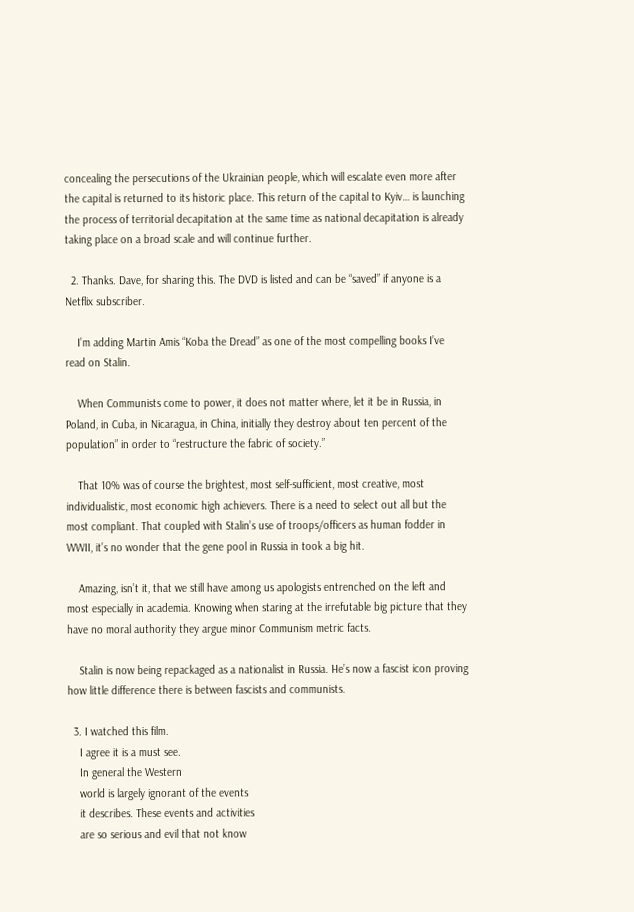concealing the persecutions of the Ukrainian people, which will escalate even more after the capital is returned to its historic place. This return of the capital to Kyiv… is launching the process of territorial decapitation at the same time as national decapitation is already taking place on a broad scale and will continue further.

  2. Thanks. Dave, for sharing this. The DVD is listed and can be “saved” if anyone is a Netflix subscriber.

    I’m adding Martin Amis “Koba the Dread” as one of the most compelling books I’ve read on Stalin.

    When Communists come to power, it does not matter where, let it be in Russia, in Poland, in Cuba, in Nicaragua, in China, initially they destroy about ten percent of the population” in order to “restructure the fabric of society.”

    That 10% was of course the brightest, most self-sufficient, most creative, most individualistic, most economic high achievers. There is a need to select out all but the most compliant. That coupled with Stalin’s use of troops/officers as human fodder in WWII, it’s no wonder that the gene pool in Russia in took a big hit.

    Amazing, isn’t it, that we still have among us apologists entrenched on the left and most especially in academia. Knowing when staring at the irrefutable big picture that they have no moral authority they argue minor Communism metric facts.

    Stalin is now being repackaged as a nationalist in Russia. He’s now a fascist icon proving how little difference there is between fascists and communists.

  3. I watched this film.
    I agree it is a must see.
    In general the Western
    world is largely ignorant of the events
    it describes. These events and activities
    are so serious and evil that not know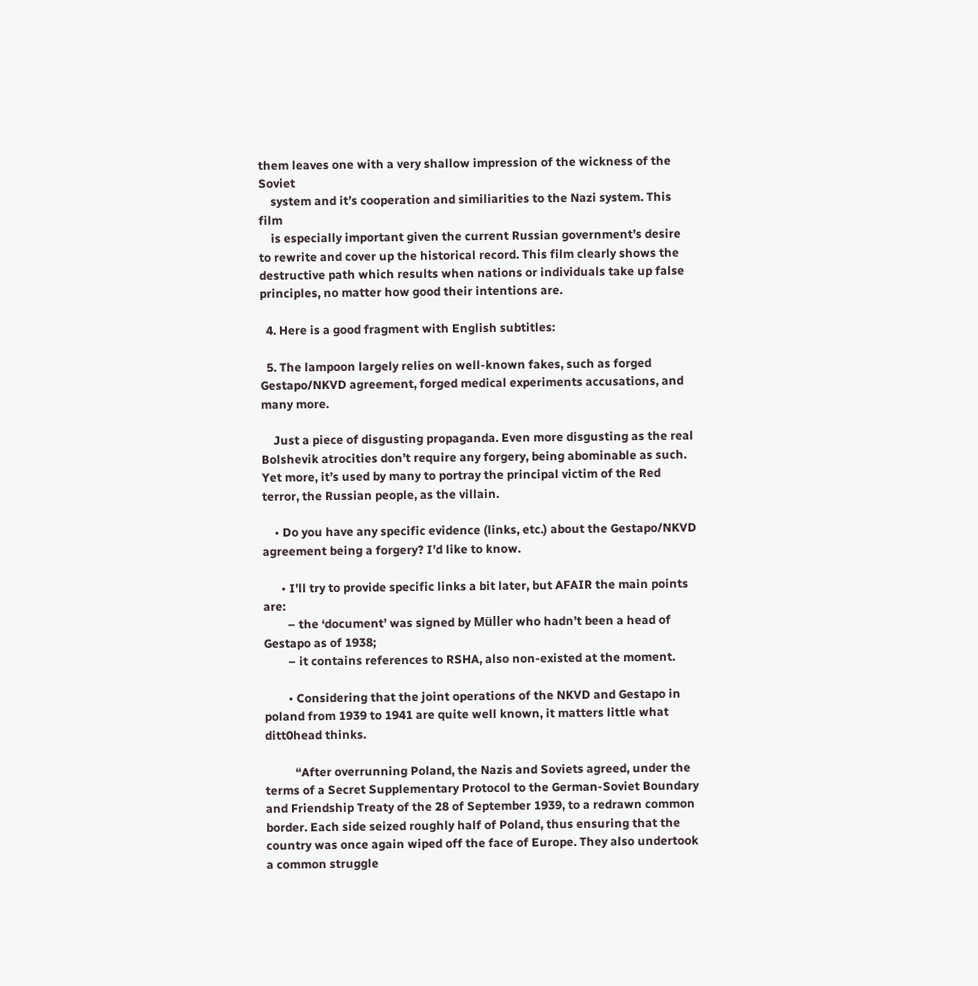them leaves one with a very shallow impression of the wickness of the Soviet
    system and it’s cooperation and similiarities to the Nazi system. This film
    is especially important given the current Russian government’s desire to rewrite and cover up the historical record. This film clearly shows the destructive path which results when nations or individuals take up false principles, no matter how good their intentions are.

  4. Here is a good fragment with English subtitles:

  5. The lampoon largely relies on well-known fakes, such as forged Gestapo/NKVD agreement, forged medical experiments accusations, and many more.

    Just a piece of disgusting propaganda. Even more disgusting as the real Bolshevik atrocities don’t require any forgery, being abominable as such. Yet more, it’s used by many to portray the principal victim of the Red terror, the Russian people, as the villain.

    • Do you have any specific evidence (links, etc.) about the Gestapo/NKVD agreement being a forgery? I’d like to know.

      • I’ll try to provide specific links a bit later, but AFAIR the main points are:
        – the ‘document’ was signed by Müller who hadn’t been a head of Gestapo as of 1938;
        – it contains references to RSHA, also non-existed at the moment.

        • Considering that the joint operations of the NKVD and Gestapo in poland from 1939 to 1941 are quite well known, it matters little what ditt0head thinks.

          “After overrunning Poland, the Nazis and Soviets agreed, under the terms of a Secret Supplementary Protocol to the German-Soviet Boundary and Friendship Treaty of the 28 of September 1939, to a redrawn common border. Each side seized roughly half of Poland, thus ensuring that the country was once again wiped off the face of Europe. They also undertook a common struggle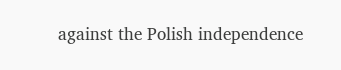against the Polish independence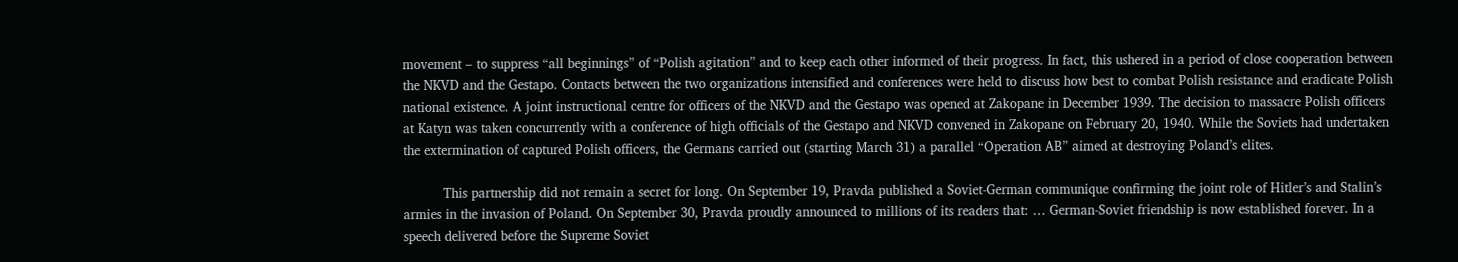movement – to suppress “all beginnings” of “Polish agitation” and to keep each other informed of their progress. In fact, this ushered in a period of close cooperation between the NKVD and the Gestapo. Contacts between the two organizations intensified and conferences were held to discuss how best to combat Polish resistance and eradicate Polish national existence. A joint instructional centre for officers of the NKVD and the Gestapo was opened at Zakopane in December 1939. The decision to massacre Polish officers at Katyn was taken concurrently with a conference of high officials of the Gestapo and NKVD convened in Zakopane on February 20, 1940. While the Soviets had undertaken the extermination of captured Polish officers, the Germans carried out (starting March 31) a parallel “Operation AB” aimed at destroying Poland’s elites.

          This partnership did not remain a secret for long. On September 19, Pravda published a Soviet-German communique confirming the joint role of Hitler’s and Stalin’s armies in the invasion of Poland. On September 30, Pravda proudly announced to millions of its readers that: … German-Soviet friendship is now established forever. In a speech delivered before the Supreme Soviet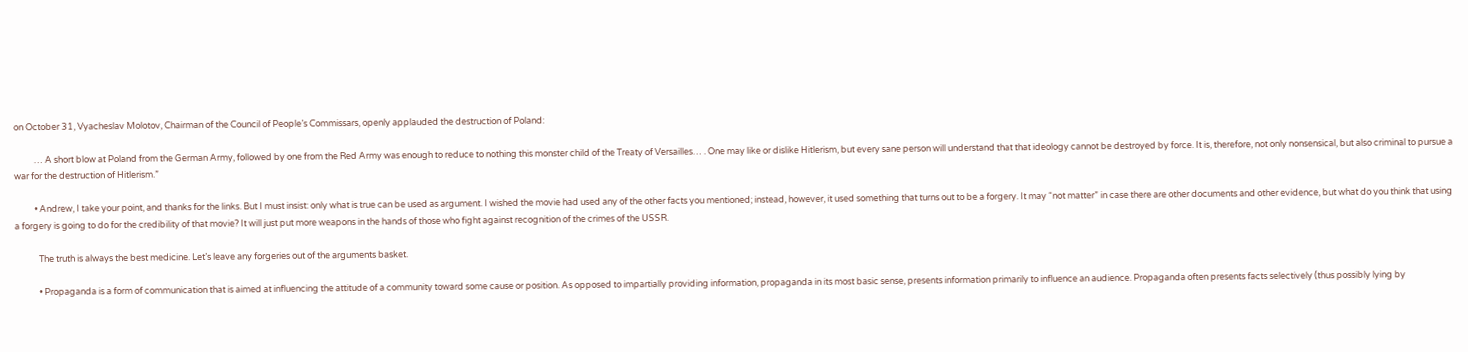on October 31, Vyacheslav Molotov, Chairman of the Council of People’s Commissars, openly applauded the destruction of Poland:

          … A short blow at Poland from the German Army, followed by one from the Red Army was enough to reduce to nothing this monster child of the Treaty of Versailles… . One may like or dislike Hitlerism, but every sane person will understand that that ideology cannot be destroyed by force. It is, therefore, not only nonsensical, but also criminal to pursue a war for the destruction of Hitlerism.”

          • Andrew, I take your point, and thanks for the links. But I must insist: only what is true can be used as argument. I wished the movie had used any of the other facts you mentioned; instead, however, it used something that turns out to be a forgery. It may “not matter” in case there are other documents and other evidence, but what do you think that using a forgery is going to do for the credibility of that movie? It will just put more weapons in the hands of those who fight against recognition of the crimes of the USSR.

            The truth is always the best medicine. Let’s leave any forgeries out of the arguments basket.

            • Propaganda is a form of communication that is aimed at influencing the attitude of a community toward some cause or position. As opposed to impartially providing information, propaganda in its most basic sense, presents information primarily to influence an audience. Propaganda often presents facts selectively (thus possibly lying by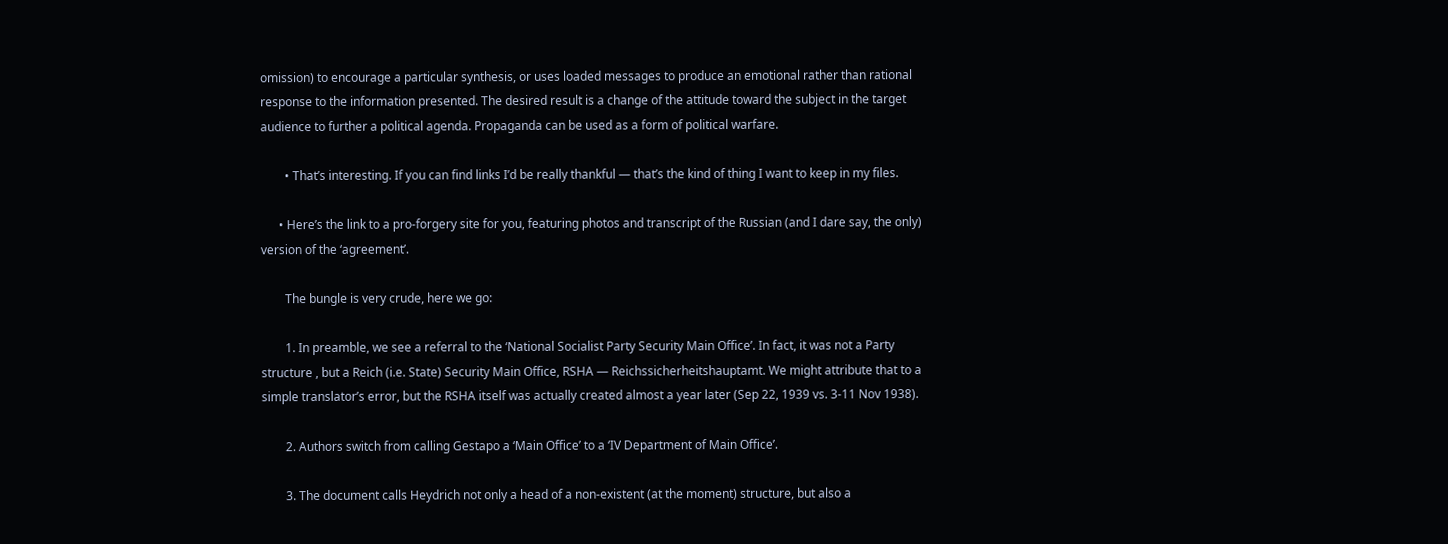omission) to encourage a particular synthesis, or uses loaded messages to produce an emotional rather than rational response to the information presented. The desired result is a change of the attitude toward the subject in the target audience to further a political agenda. Propaganda can be used as a form of political warfare.

        • That’s interesting. If you can find links I’d be really thankful — that’s the kind of thing I want to keep in my files.

      • Here’s the link to a pro-forgery site for you, featuring photos and transcript of the Russian (and I dare say, the only) version of the ‘agreement’.

        The bungle is very crude, here we go:

        1. In preamble, we see a referral to the ‘National Socialist Party Security Main Office’. In fact, it was not a Party structure , but a Reich (i.e. State) Security Main Office, RSHA — Reichssicherheitshauptamt. We might attribute that to a simple translator’s error, but the RSHA itself was actually created almost a year later (Sep 22, 1939 vs. 3-11 Nov 1938).

        2. Authors switch from calling Gestapo a ‘Main Office’ to a ‘IV Department of Main Office’.

        3. The document calls Heydrich not only a head of a non-existent (at the moment) structure, but also a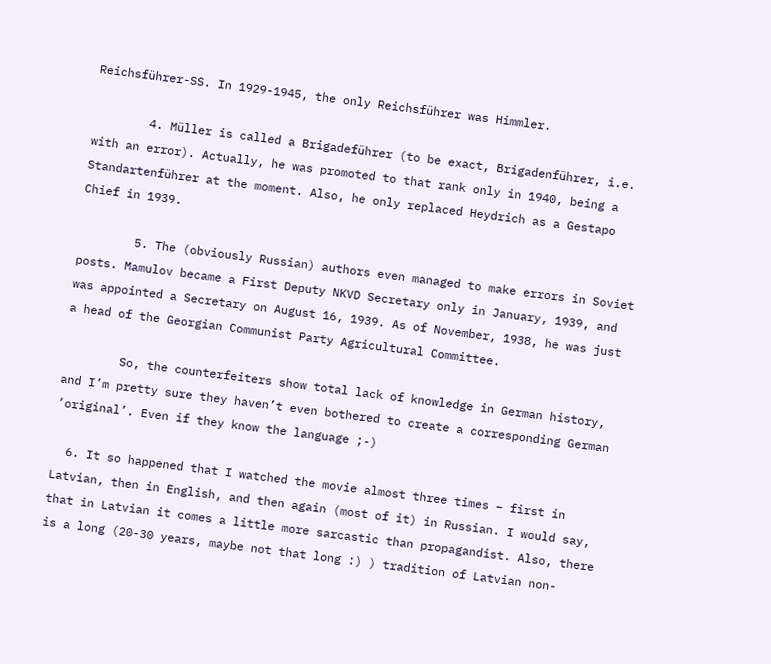Reichsführer-SS. In 1929-1945, the only Reichsführer was Himmler.

        4. Müller is called a Brigadeführer (to be exact, Brigadenführer, i.e. with an error). Actually, he was promoted to that rank only in 1940, being a Standartenführer at the moment. Also, he only replaced Heydrich as a Gestapo Chief in 1939.

        5. The (obviously Russian) authors even managed to make errors in Soviet posts. Mamulov became a First Deputy NKVD Secretary only in January, 1939, and was appointed a Secretary on August 16, 1939. As of November, 1938, he was just a head of the Georgian Communist Party Agricultural Committee.

        So, the counterfeiters show total lack of knowledge in German history, and I’m pretty sure they haven’t even bothered to create a corresponding German ‘original’. Even if they know the language ;-)

  6. It so happened that I watched the movie almost three times – first in Latvian, then in English, and then again (most of it) in Russian. I would say, that in Latvian it comes a little more sarcastic than propagandist. Also, there is a long (20-30 years, maybe not that long :) ) tradition of Latvian non-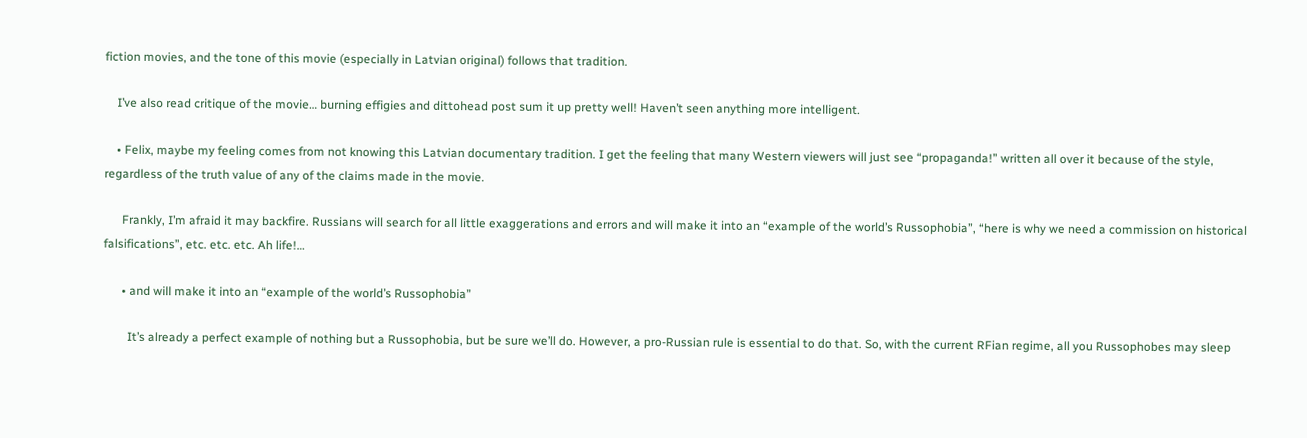fiction movies, and the tone of this movie (especially in Latvian original) follows that tradition.

    I’ve also read critique of the movie… burning effigies and dittohead post sum it up pretty well! Haven’t seen anything more intelligent.

    • Felix, maybe my feeling comes from not knowing this Latvian documentary tradition. I get the feeling that many Western viewers will just see “propaganda!” written all over it because of the style, regardless of the truth value of any of the claims made in the movie.

      Frankly, I’m afraid it may backfire. Russians will search for all little exaggerations and errors and will make it into an “example of the world’s Russophobia”, “here is why we need a commission on historical falsifications”, etc. etc. etc. Ah life!…

      • and will make it into an “example of the world’s Russophobia”

        It’s already a perfect example of nothing but a Russophobia, but be sure we’ll do. However, a pro-Russian rule is essential to do that. So, with the current RFian regime, all you Russophobes may sleep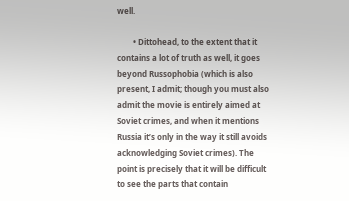well.

        • Dittohead, to the extent that it contains a lot of truth as well, it goes beyond Russophobia (which is also present, I admit; though you must also admit the movie is entirely aimed at Soviet crimes, and when it mentions Russia it’s only in the way it still avoids acknowledging Soviet crimes). The point is precisely that it will be difficult to see the parts that contain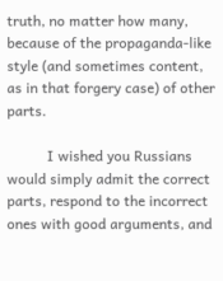truth, no matter how many, because of the propaganda-like style (and sometimes content, as in that forgery case) of other parts.

          I wished you Russians would simply admit the correct parts, respond to the incorrect ones with good arguments, and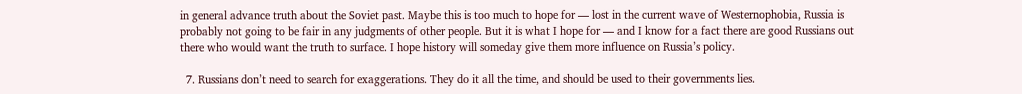in general advance truth about the Soviet past. Maybe this is too much to hope for — lost in the current wave of Westernophobia, Russia is probably not going to be fair in any judgments of other people. But it is what I hope for — and I know for a fact there are good Russians out there who would want the truth to surface. I hope history will someday give them more influence on Russia’s policy.

  7. Russians don’t need to search for exaggerations. They do it all the time, and should be used to their governments lies.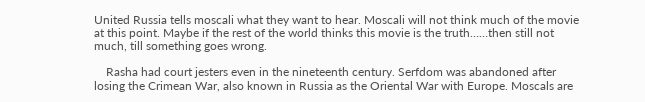United Russia tells moscali what they want to hear. Moscali will not think much of the movie at this point. Maybe if the rest of the world thinks this movie is the truth……then still not much, till something goes wrong.

    Rasha had court jesters even in the nineteenth century. Serfdom was abandoned after losing the Crimean War, also known in Russia as the Oriental War with Europe. Moscals are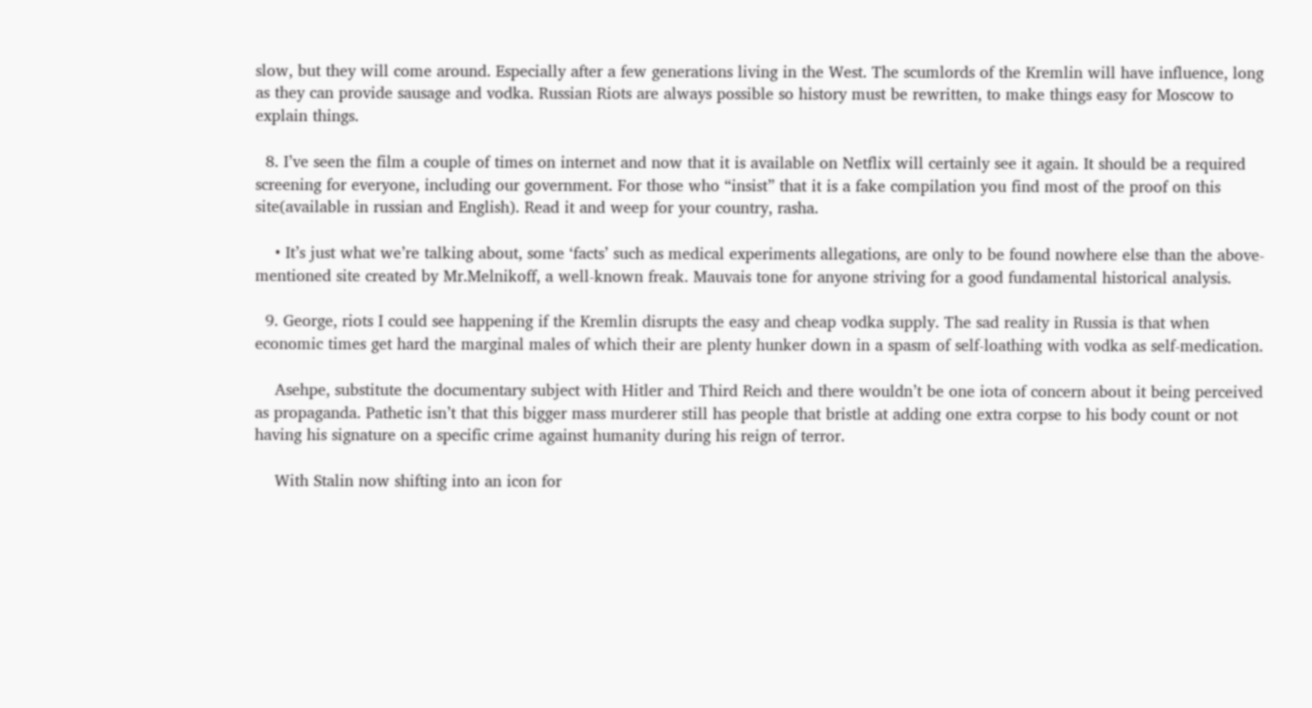slow, but they will come around. Especially after a few generations living in the West. The scumlords of the Kremlin will have influence, long as they can provide sausage and vodka. Russian Riots are always possible so history must be rewritten, to make things easy for Moscow to explain things.

  8. I’ve seen the film a couple of times on internet and now that it is available on Netflix will certainly see it again. It should be a required screening for everyone, including our government. For those who “insist” that it is a fake compilation you find most of the proof on this site(available in russian and English). Read it and weep for your country, rasha.

    • It’s just what we’re talking about, some ‘facts’ such as medical experiments allegations, are only to be found nowhere else than the above-mentioned site created by Mr.Melnikoff, a well-known freak. Mauvais tone for anyone striving for a good fundamental historical analysis.

  9. George, riots I could see happening if the Kremlin disrupts the easy and cheap vodka supply. The sad reality in Russia is that when economic times get hard the marginal males of which their are plenty hunker down in a spasm of self-loathing with vodka as self-medication.

    Asehpe, substitute the documentary subject with Hitler and Third Reich and there wouldn’t be one iota of concern about it being perceived as propaganda. Pathetic isn’t that this bigger mass murderer still has people that bristle at adding one extra corpse to his body count or not having his signature on a specific crime against humanity during his reign of terror.

    With Stalin now shifting into an icon for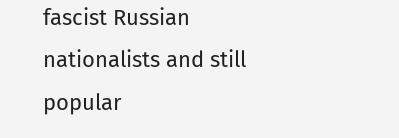fascist Russian nationalists and still popular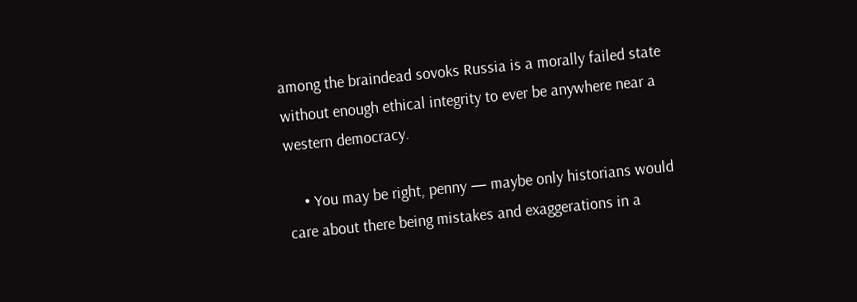among the braindead sovoks Russia is a morally failed state without enough ethical integrity to ever be anywhere near a western democracy.

    • You may be right, penny — maybe only historians would care about there being mistakes and exaggerations in a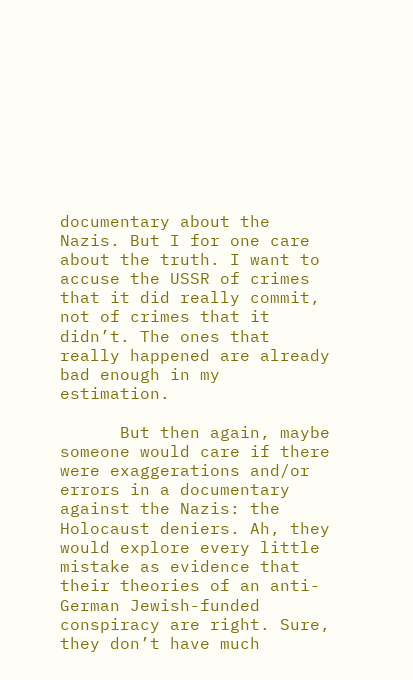documentary about the Nazis. But I for one care about the truth. I want to accuse the USSR of crimes that it did really commit, not of crimes that it didn’t. The ones that really happened are already bad enough in my estimation.

      But then again, maybe someone would care if there were exaggerations and/or errors in a documentary against the Nazis: the Holocaust deniers. Ah, they would explore every little mistake as evidence that their theories of an anti-German Jewish-funded conspiracy are right. Sure, they don’t have much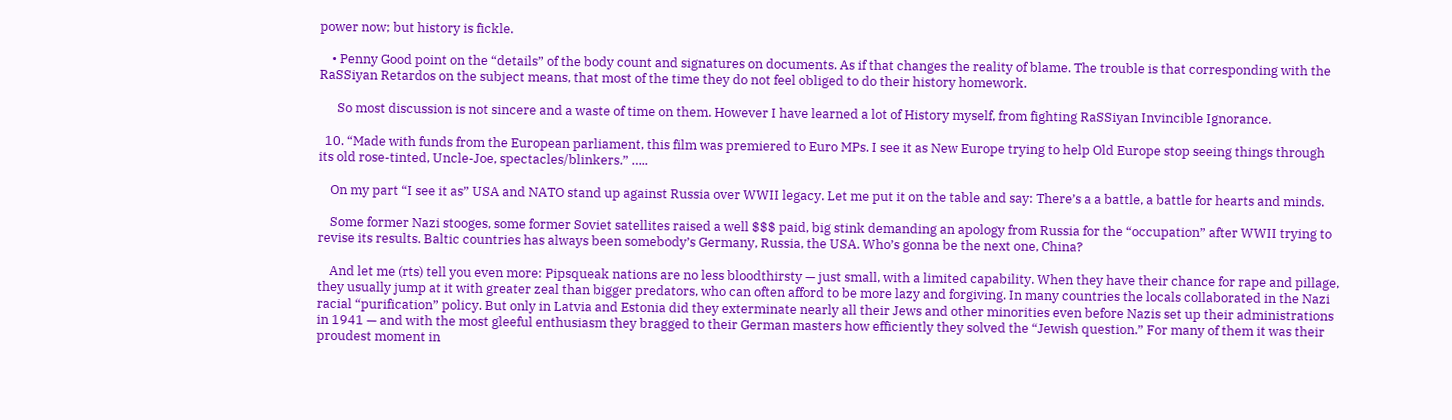power now; but history is fickle.

    • Penny Good point on the “details” of the body count and signatures on documents. As if that changes the reality of blame. The trouble is that corresponding with the RaSSiyan Retardos on the subject means, that most of the time they do not feel obliged to do their history homework.

      So most discussion is not sincere and a waste of time on them. However I have learned a lot of History myself, from fighting RaSSiyan Invincible Ignorance.

  10. “Made with funds from the European parliament, this film was premiered to Euro MPs. I see it as New Europe trying to help Old Europe stop seeing things through its old rose-tinted, Uncle-Joe, spectacles/blinkers.” …..

    On my part “I see it as” USA and NATO stand up against Russia over WWII legacy. Let me put it on the table and say: There’s a a battle, a battle for hearts and minds.

    Some former Nazi stooges, some former Soviet satellites raised a well $$$ paid, big stink demanding an apology from Russia for the “occupation” after WWII trying to revise its results. Baltic countries has always been somebody’s Germany, Russia, the USA. Who’s gonna be the next one, China?

    And let me (rts) tell you even more: Pipsqueak nations are no less bloodthirsty — just small, with a limited capability. When they have their chance for rape and pillage, they usually jump at it with greater zeal than bigger predators, who can often afford to be more lazy and forgiving. In many countries the locals collaborated in the Nazi racial “purification” policy. But only in Latvia and Estonia did they exterminate nearly all their Jews and other minorities even before Nazis set up their administrations in 1941 — and with the most gleeful enthusiasm they bragged to their German masters how efficiently they solved the “Jewish question.” For many of them it was their proudest moment in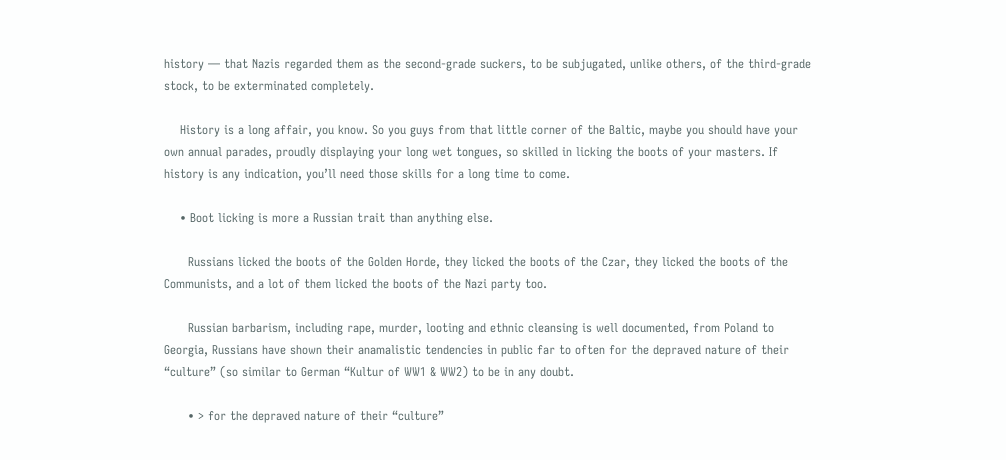history — that Nazis regarded them as the second-grade suckers, to be subjugated, unlike others, of the third-grade stock, to be exterminated completely.

    History is a long affair, you know. So you guys from that little corner of the Baltic, maybe you should have your own annual parades, proudly displaying your long wet tongues, so skilled in licking the boots of your masters. If history is any indication, you’ll need those skills for a long time to come.

    • Boot licking is more a Russian trait than anything else.

      Russians licked the boots of the Golden Horde, they licked the boots of the Czar, they licked the boots of the Communists, and a lot of them licked the boots of the Nazi party too.

      Russian barbarism, including rape, murder, looting and ethnic cleansing is well documented, from Poland to Georgia, Russians have shown their anamalistic tendencies in public far to often for the depraved nature of their “culture” (so similar to German “Kultur of WW1 & WW2) to be in any doubt.

      • > for the depraved nature of their “culture”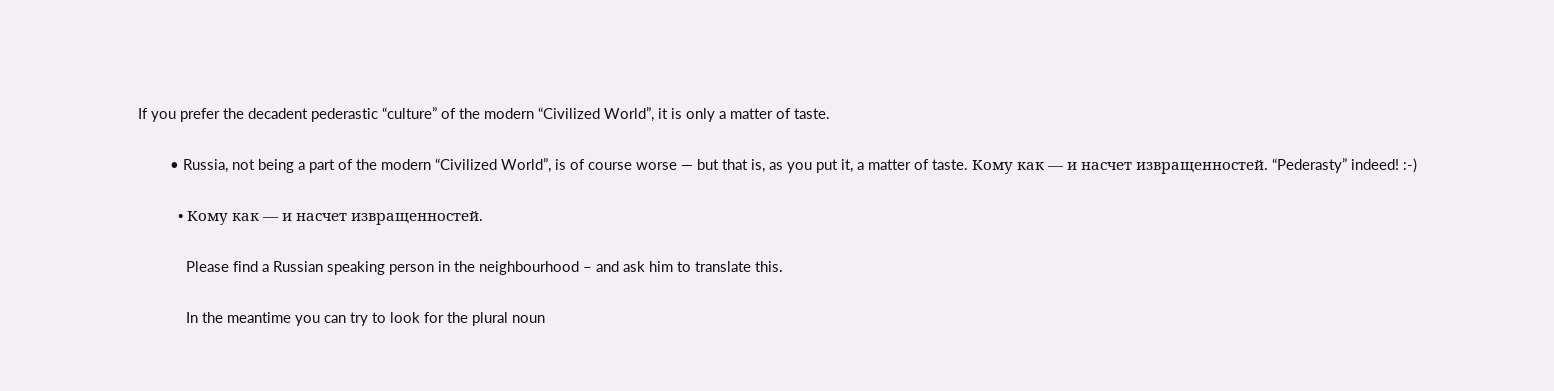If you prefer the decadent pederastic “culture” of the modern “Civilized World”, it is only a matter of taste.

        • Russia, not being a part of the modern “Civilized World”, is of course worse — but that is, as you put it, a matter of taste. Кому как — и насчет извращенностей. “Pederasty” indeed! :-)

          • Кому как — и насчет извращенностей.

            Please find a Russian speaking person in the neighbourhood – and ask him to translate this.

            In the meantime you can try to look for the plural noun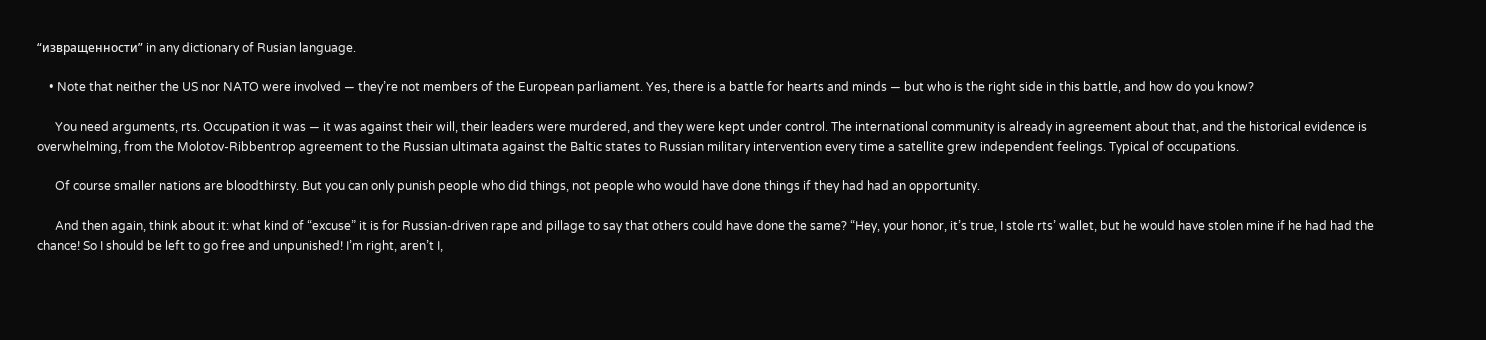“извращенности” in any dictionary of Rusian language.

    • Note that neither the US nor NATO were involved — they’re not members of the European parliament. Yes, there is a battle for hearts and minds — but who is the right side in this battle, and how do you know?

      You need arguments, rts. Occupation it was — it was against their will, their leaders were murdered, and they were kept under control. The international community is already in agreement about that, and the historical evidence is overwhelming, from the Molotov-Ribbentrop agreement to the Russian ultimata against the Baltic states to Russian military intervention every time a satellite grew independent feelings. Typical of occupations.

      Of course smaller nations are bloodthirsty. But you can only punish people who did things, not people who would have done things if they had had an opportunity.

      And then again, think about it: what kind of “excuse” it is for Russian-driven rape and pillage to say that others could have done the same? “Hey, your honor, it’s true, I stole rts’ wallet, but he would have stolen mine if he had had the chance! So I should be left to go free and unpunished! I’m right, aren’t I,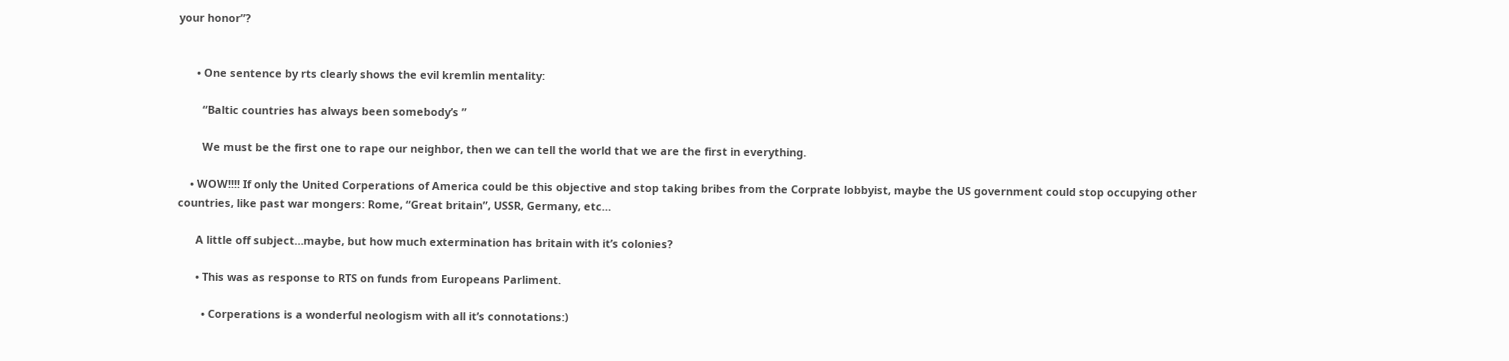your honor”?


      • One sentence by rts clearly shows the evil kremlin mentality:

        “Baltic countries has always been somebody’s ”

        We must be the first one to rape our neighbor, then we can tell the world that we are the first in everything.

    • WOW!!!! If only the United Corperations of America could be this objective and stop taking bribes from the Corprate lobbyist, maybe the US government could stop occupying other countries, like past war mongers: Rome, “Great britain”, USSR, Germany, etc…

      A little off subject…maybe, but how much extermination has britain with it’s colonies?

      • This was as response to RTS on funds from Europeans Parliment.

        • Corperations is a wonderful neologism with all it’s connotations:)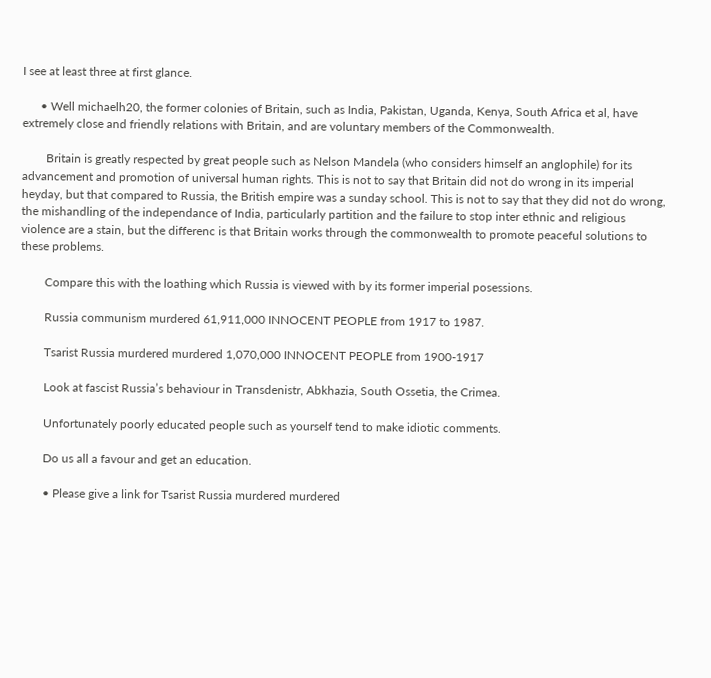I see at least three at first glance.

      • Well michaelh20, the former colonies of Britain, such as India, Pakistan, Uganda, Kenya, South Africa et al, have extremely close and friendly relations with Britain, and are voluntary members of the Commonwealth.

        Britain is greatly respected by great people such as Nelson Mandela (who considers himself an anglophile) for its advancement and promotion of universal human rights. This is not to say that Britain did not do wrong in its imperial heyday, but that compared to Russia, the British empire was a sunday school. This is not to say that they did not do wrong, the mishandling of the independance of India, particularly partition and the failure to stop inter ethnic and religious violence are a stain, but the differenc is that Britain works through the commonwealth to promote peaceful solutions to these problems.

        Compare this with the loathing which Russia is viewed with by its former imperial posessions.

        Russia communism murdered 61,911,000 INNOCENT PEOPLE from 1917 to 1987.

        Tsarist Russia murdered murdered 1,070,000 INNOCENT PEOPLE from 1900-1917

        Look at fascist Russia’s behaviour in Transdenistr, Abkhazia, South Ossetia, the Crimea.

        Unfortunately poorly educated people such as yourself tend to make idiotic comments.

        Do us all a favour and get an education.

        • Please give a link for Tsarist Russia murdered murdered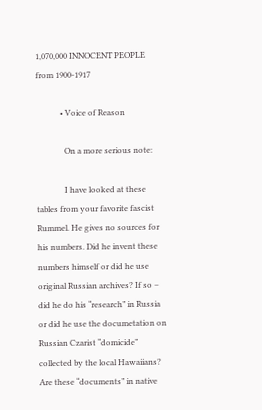1,070,000 INNOCENT PEOPLE from 1900-1917

            • Voice of Reason

              On a more serious note:

              I have looked at these tables from your favorite fascist Rummel. He gives no sources for his numbers. Did he invent these numbers himself or did he use original Russian archives? If so – did he do his “research” in Russia or did he use the documetation on Russian Czarist “domicide” collected by the local Hawaiians? Are these “documents” in native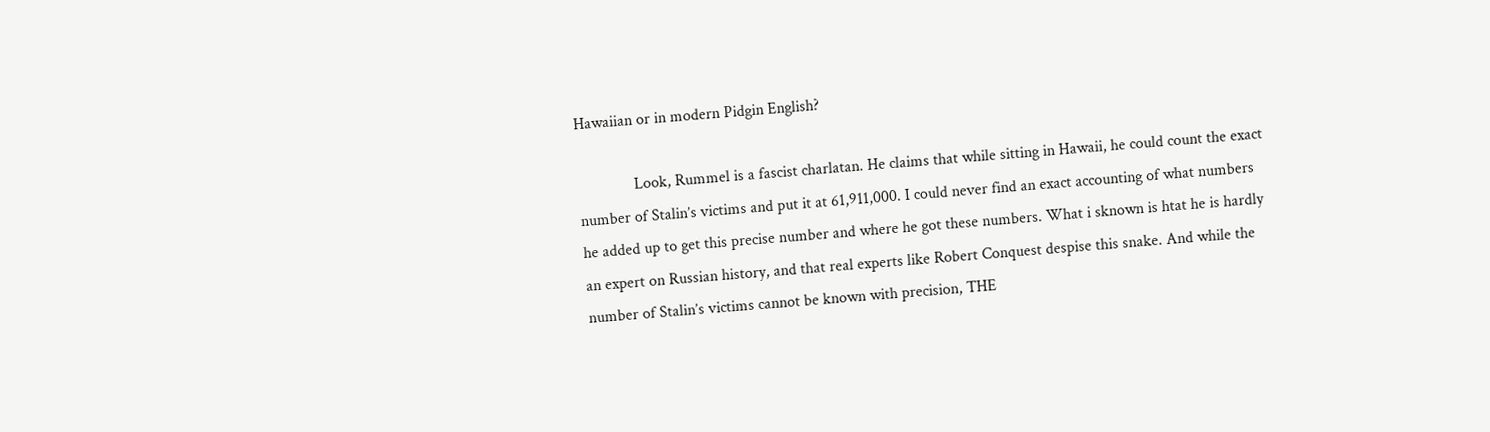Hawaiian or in modern Pidgin English?

              Look, Rummel is a fascist charlatan. He claims that while sitting in Hawaii, he could count the exact number of Stalin’s victims and put it at 61,911,000. I could never find an exact accounting of what numbers he added up to get this precise number and where he got these numbers. What i sknown is htat he is hardly an expert on Russian history, and that real experts like Robert Conquest despise this snake. And while the number of Stalin’s victims cannot be known with precision, THE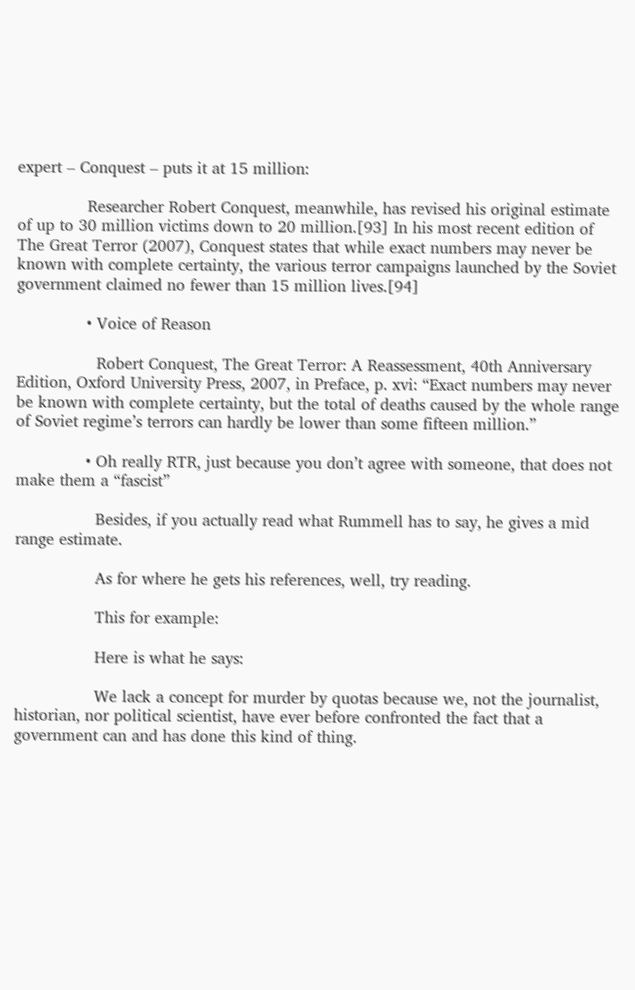expert – Conquest – puts it at 15 million:

              Researcher Robert Conquest, meanwhile, has revised his original estimate of up to 30 million victims down to 20 million.[93] In his most recent edition of The Great Terror (2007), Conquest states that while exact numbers may never be known with complete certainty, the various terror campaigns launched by the Soviet government claimed no fewer than 15 million lives.[94]

              • Voice of Reason

                Robert Conquest, The Great Terror: A Reassessment, 40th Anniversary Edition, Oxford University Press, 2007, in Preface, p. xvi: “Exact numbers may never be known with complete certainty, but the total of deaths caused by the whole range of Soviet regime’s terrors can hardly be lower than some fifteen million.”

              • Oh really RTR, just because you don’t agree with someone, that does not make them a “fascist”

                Besides, if you actually read what Rummell has to say, he gives a mid range estimate.

                As for where he gets his references, well, try reading.

                This for example:

                Here is what he says:

                We lack a concept for murder by quotas because we, not the journalist, historian, nor political scientist, have ever before confronted the fact that a government can and has done this kind of thing.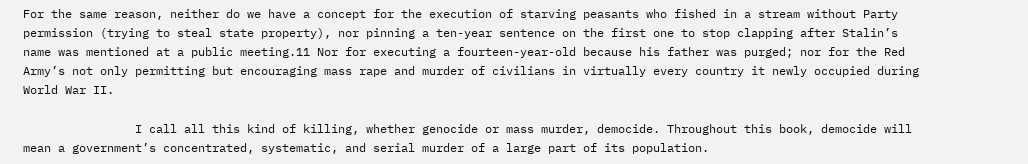For the same reason, neither do we have a concept for the execution of starving peasants who fished in a stream without Party permission (trying to steal state property), nor pinning a ten-year sentence on the first one to stop clapping after Stalin’s name was mentioned at a public meeting.11 Nor for executing a fourteen-year-old because his father was purged; nor for the Red Army’s not only permitting but encouraging mass rape and murder of civilians in virtually every country it newly occupied during World War II.

                I call all this kind of killing, whether genocide or mass murder, democide. Throughout this book, democide will mean a government’s concentrated, systematic, and serial murder of a large part of its population.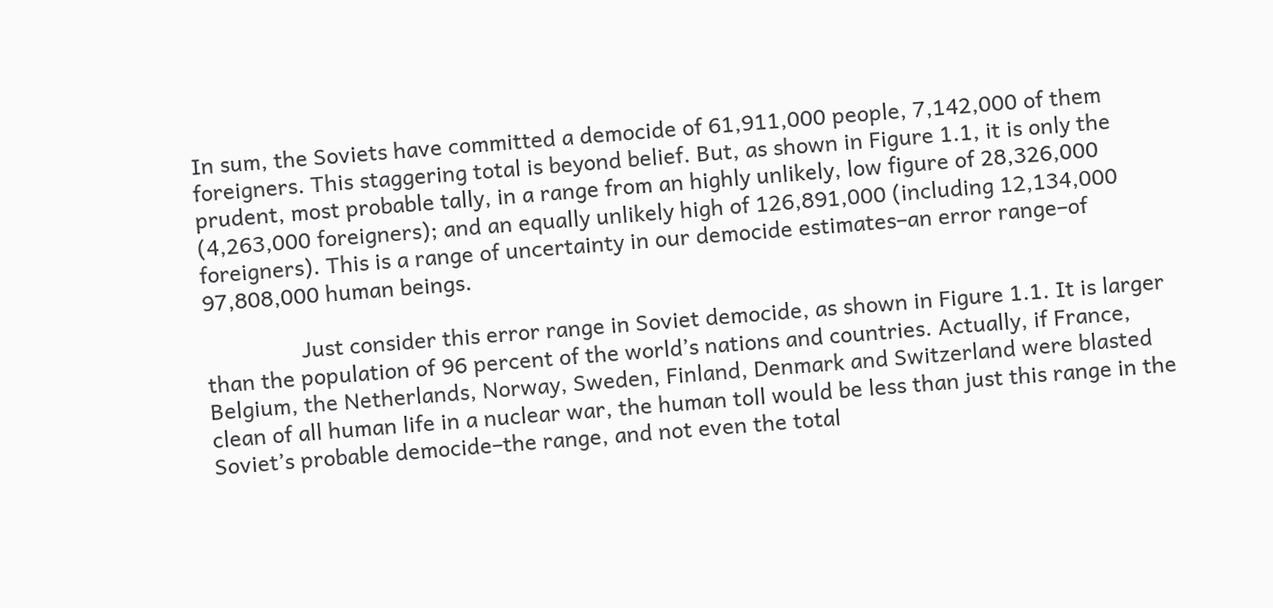In sum, the Soviets have committed a democide of 61,911,000 people, 7,142,000 of them foreigners. This staggering total is beyond belief. But, as shown in Figure 1.1, it is only the prudent, most probable tally, in a range from an highly unlikely, low figure of 28,326,000 (4,263,000 foreigners); and an equally unlikely high of 126,891,000 (including 12,134,000 foreigners). This is a range of uncertainty in our democide estimates–an error range–of 97,808,000 human beings.

                Just consider this error range in Soviet democide, as shown in Figure 1.1. It is larger than the population of 96 percent of the world’s nations and countries. Actually, if France, Belgium, the Netherlands, Norway, Sweden, Finland, Denmark and Switzerland were blasted clean of all human life in a nuclear war, the human toll would be less than just this range in the Soviet’s probable democide–the range, and not even the total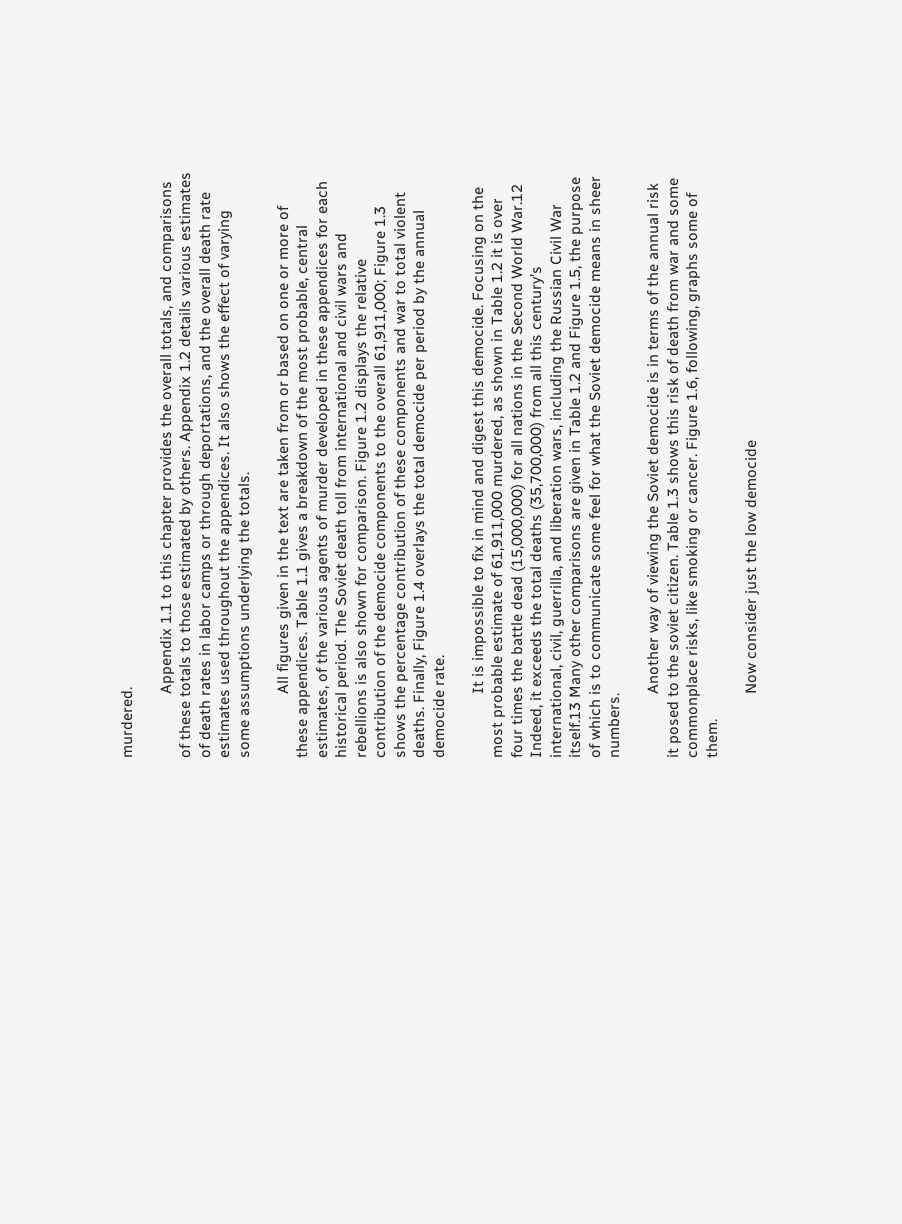murdered.

                Appendix 1.1 to this chapter provides the overall totals, and comparisons of these totals to those estimated by others. Appendix 1.2 details various estimates of death rates in labor camps or through deportations, and the overall death rate estimates used throughout the appendices. It also shows the effect of varying some assumptions underlying the totals.

                All figures given in the text are taken from or based on one or more of these appendices. Table 1.1 gives a breakdown of the most probable, central estimates, of the various agents of murder developed in these appendices for each historical period. The Soviet death toll from international and civil wars and rebellions is also shown for comparison. Figure 1.2 displays the relative contribution of the democide components to the overall 61,911,000; Figure 1.3 shows the percentage contribution of these components and war to total violent deaths. Finally, Figure 1.4 overlays the total democide per period by the annual democide rate.

                It is impossible to fix in mind and digest this democide. Focusing on the most probable estimate of 61,911,000 murdered, as shown in Table 1.2 it is over four times the battle dead (15,000,000) for all nations in the Second World War.12 Indeed, it exceeds the total deaths (35,700,000) from all this century’s international, civil, guerrilla, and liberation wars, including the Russian Civil War itself.13 Many other comparisons are given in Table 1.2 and Figure 1.5, the purpose of which is to communicate some feel for what the Soviet democide means in sheer numbers.

                Another way of viewing the Soviet democide is in terms of the annual risk it posed to the soviet citizen. Table 1.3 shows this risk of death from war and some commonplace risks, like smoking or cancer. Figure 1.6, following, graphs some of them.

                Now consider just the low democide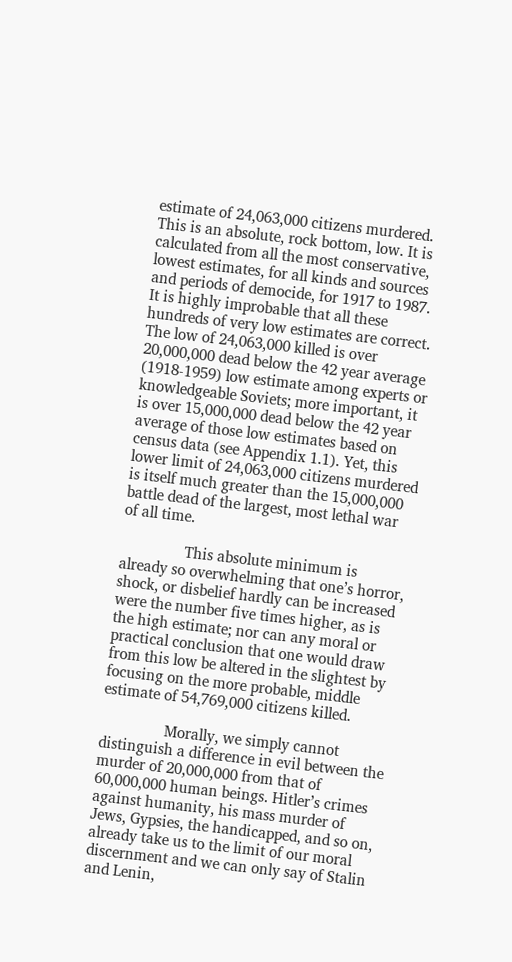estimate of 24,063,000 citizens murdered. This is an absolute, rock bottom, low. It is calculated from all the most conservative, lowest estimates, for all kinds and sources and periods of democide, for 1917 to 1987. It is highly improbable that all these hundreds of very low estimates are correct. The low of 24,063,000 killed is over 20,000,000 dead below the 42 year average (1918-1959) low estimate among experts or knowledgeable Soviets; more important, it is over 15,000,000 dead below the 42 year average of those low estimates based on census data (see Appendix 1.1). Yet, this lower limit of 24,063,000 citizens murdered is itself much greater than the 15,000,000 battle dead of the largest, most lethal war of all time.

                This absolute minimum is already so overwhelming that one’s horror, shock, or disbelief hardly can be increased were the number five times higher, as is the high estimate; nor can any moral or practical conclusion that one would draw from this low be altered in the slightest by focusing on the more probable, middle estimate of 54,769,000 citizens killed.

                Morally, we simply cannot distinguish a difference in evil between the murder of 20,000,000 from that of 60,000,000 human beings. Hitler’s crimes against humanity, his mass murder of Jews, Gypsies, the handicapped, and so on, already take us to the limit of our moral discernment and we can only say of Stalin and Lenin,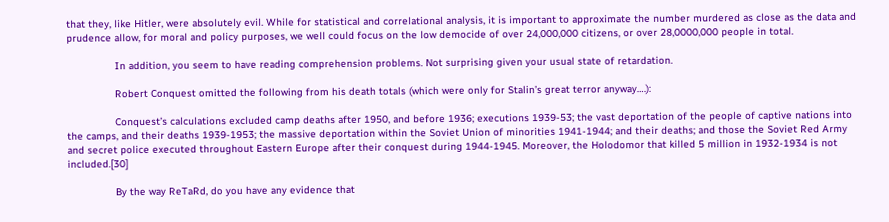that they, like Hitler, were absolutely evil. While for statistical and correlational analysis, it is important to approximate the number murdered as close as the data and prudence allow, for moral and policy purposes, we well could focus on the low democide of over 24,000,000 citizens, or over 28,0000,000 people in total.

                In addition, you seem to have reading comprehension problems. Not surprising given your usual state of retardation.

                Robert Conquest omitted the following from his death totals (which were only for Stalin’s great terror anyway….):

                Conquest’s calculations excluded camp deaths after 1950, and before 1936; executions 1939-53; the vast deportation of the people of captive nations into the camps, and their deaths 1939-1953; the massive deportation within the Soviet Union of minorities 1941-1944; and their deaths; and those the Soviet Red Army and secret police executed throughout Eastern Europe after their conquest during 1944-1945. Moreover, the Holodomor that killed 5 million in 1932-1934 is not included.[30]

                By the way ReTaRd, do you have any evidence that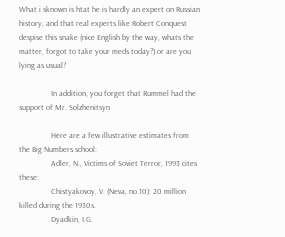What i sknown is htat he is hardly an expert on Russian history, and that real experts like Robert Conquest despise this snake (nice English by the way, whats the matter, forgot to take your meds today?) or are you lying as usual?

                In addition, you forget that Rummel had the support of Mr. Solzhenitsyn

                Here are a few illustrative estimates from the Big Numbers school:
                Adler, N., Victims of Soviet Terror, 1993 cites these:
                Chistyakovoy, V. (Neva, no.10): 20 million killed during the 1930s.
                Dyadkin, I.G.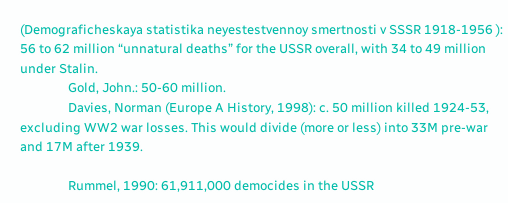(Demograficheskaya statistika neyestestvennoy smertnosti v SSSR 1918-1956 ): 56 to 62 million “unnatural deaths” for the USSR overall, with 34 to 49 million under Stalin.
                Gold, John.: 50-60 million.
                Davies, Norman (Europe A History, 1998): c. 50 million killed 1924-53, excluding WW2 war losses. This would divide (more or less) into 33M pre-war and 17M after 1939.

                Rummel, 1990: 61,911,000 democides in the USSR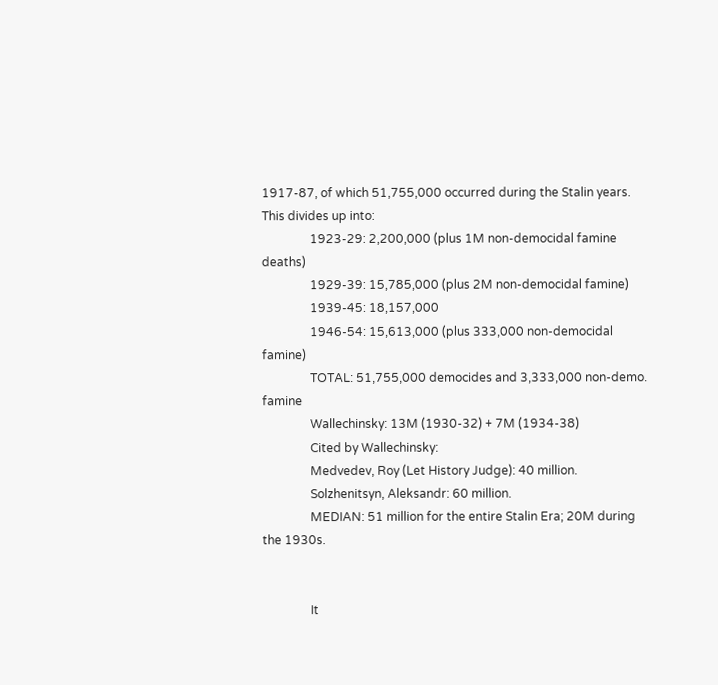1917-87, of which 51,755,000 occurred during the Stalin years. This divides up into:
                1923-29: 2,200,000 (plus 1M non-democidal famine deaths)
                1929-39: 15,785,000 (plus 2M non-democidal famine)
                1939-45: 18,157,000
                1946-54: 15,613,000 (plus 333,000 non-democidal famine)
                TOTAL: 51,755,000 democides and 3,333,000 non-demo. famine
                Wallechinsky: 13M (1930-32) + 7M (1934-38)
                Cited by Wallechinsky:
                Medvedev, Roy (Let History Judge): 40 million.
                Solzhenitsyn, Aleksandr: 60 million.
                MEDIAN: 51 million for the entire Stalin Era; 20M during the 1930s.


                It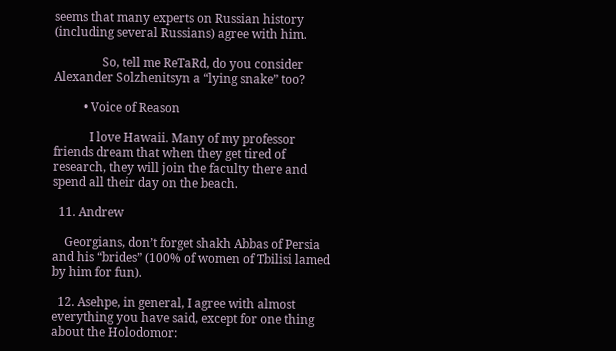seems that many experts on Russian history (including several Russians) agree with him.

                So, tell me ReTaRd, do you consider Alexander Solzhenitsyn a “lying snake” too?

          • Voice of Reason

            I love Hawaii. Many of my professor friends dream that when they get tired of research, they will join the faculty there and spend all their day on the beach.

  11. Andrew

    Georgians, don’t forget shakh Abbas of Persia and his “brides” (100% of women of Tbilisi lamed by him for fun).

  12. Asehpe, in general, I agree with almost everything you have said, except for one thing about the Holodomor: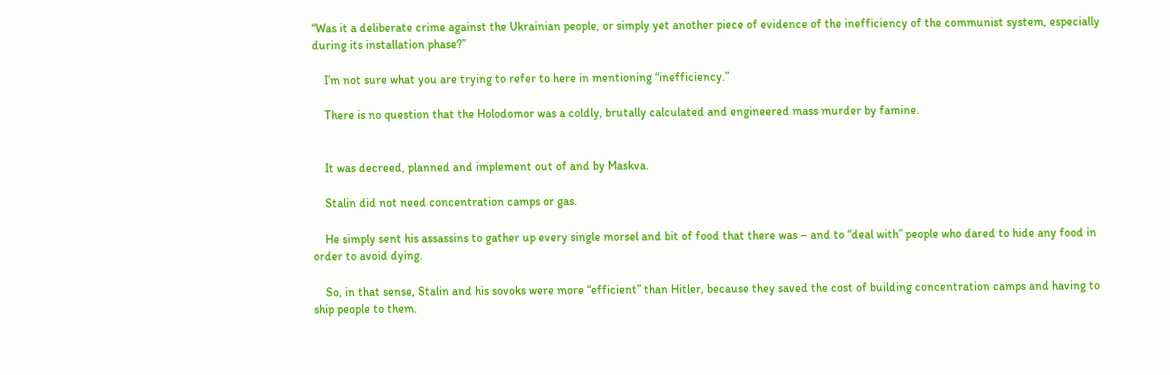“Was it a deliberate crime against the Ukrainian people, or simply yet another piece of evidence of the inefficiency of the communist system, especially during its installation phase?”

    I’m not sure what you are trying to refer to here in mentioning “inefficiency.”

    There is no question that the Holodomor was a coldly, brutally calculated and engineered mass murder by famine.


    It was decreed, planned and implement out of and by Maskva.

    Stalin did not need concentration camps or gas.

    He simply sent his assassins to gather up every single morsel and bit of food that there was – and to “deal with” people who dared to hide any food in order to avoid dying.

    So, in that sense, Stalin and his sovoks were more “efficient” than Hitler, because they saved the cost of building concentration camps and having to ship people to them.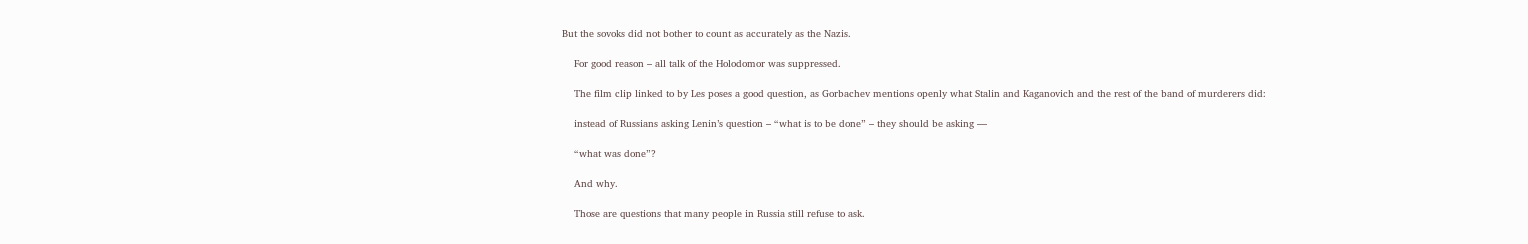But the sovoks did not bother to count as accurately as the Nazis.

    For good reason – all talk of the Holodomor was suppressed.

    The film clip linked to by Les poses a good question, as Gorbachev mentions openly what Stalin and Kaganovich and the rest of the band of murderers did:

    instead of Russians asking Lenin’s question – “what is to be done” – they should be asking —

    “what was done”?

    And why.

    Those are questions that many people in Russia still refuse to ask.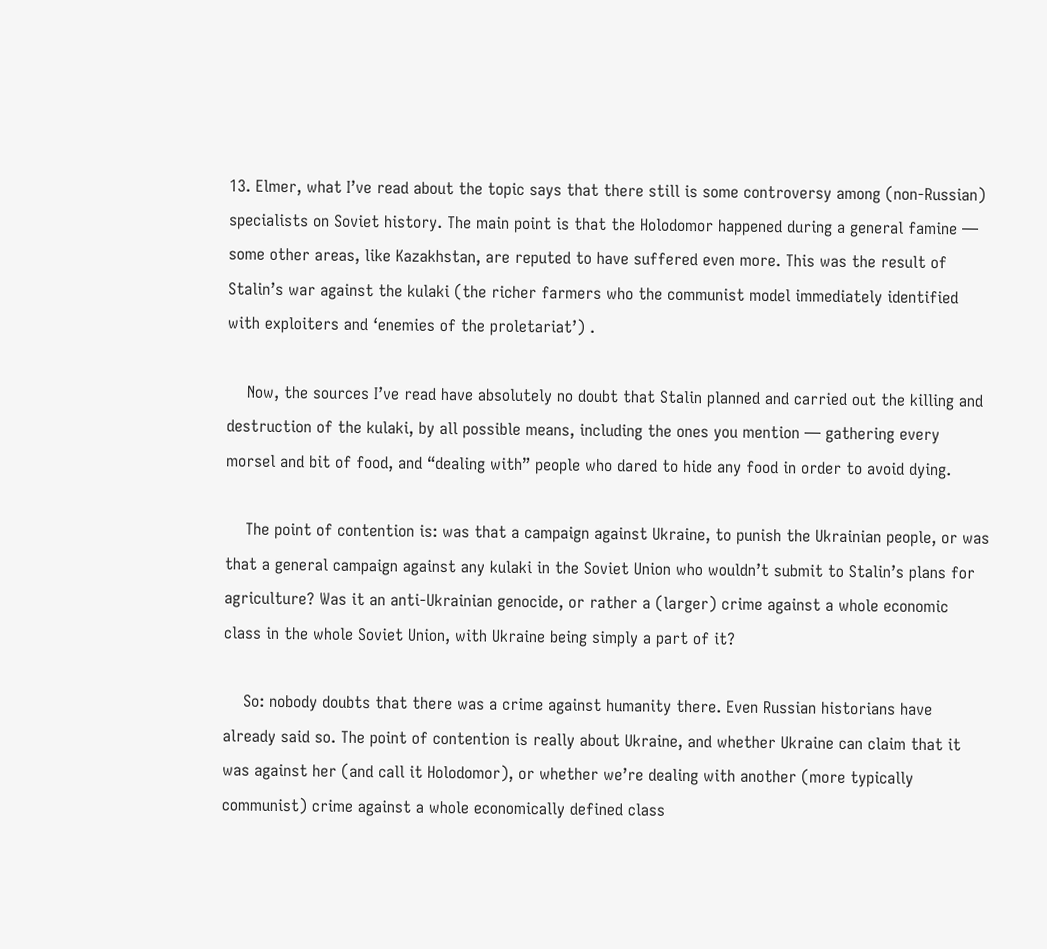13. Elmer, what I’ve read about the topic says that there still is some controversy among (non-Russian) specialists on Soviet history. The main point is that the Holodomor happened during a general famine — some other areas, like Kazakhstan, are reputed to have suffered even more. This was the result of Stalin’s war against the kulaki (the richer farmers who the communist model immediately identified with exploiters and ‘enemies of the proletariat’) .

    Now, the sources I’ve read have absolutely no doubt that Stalin planned and carried out the killing and destruction of the kulaki, by all possible means, including the ones you mention — gathering every morsel and bit of food, and “dealing with” people who dared to hide any food in order to avoid dying.

    The point of contention is: was that a campaign against Ukraine, to punish the Ukrainian people, or was that a general campaign against any kulaki in the Soviet Union who wouldn’t submit to Stalin’s plans for agriculture? Was it an anti-Ukrainian genocide, or rather a (larger) crime against a whole economic class in the whole Soviet Union, with Ukraine being simply a part of it?

    So: nobody doubts that there was a crime against humanity there. Even Russian historians have already said so. The point of contention is really about Ukraine, and whether Ukraine can claim that it was against her (and call it Holodomor), or whether we’re dealing with another (more typically communist) crime against a whole economically defined class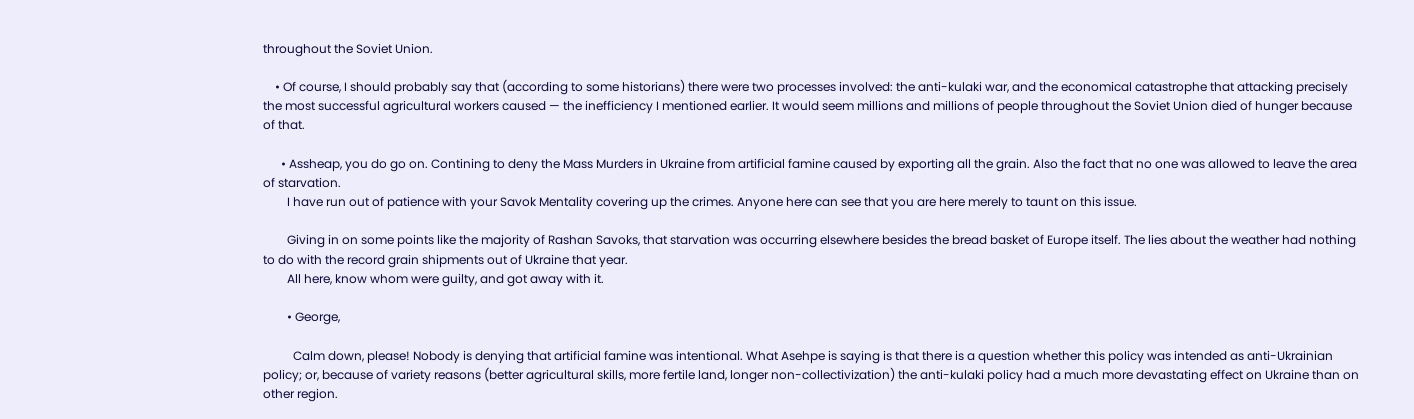throughout the Soviet Union.

    • Of course, I should probably say that (according to some historians) there were two processes involved: the anti-kulaki war, and the economical catastrophe that attacking precisely the most successful agricultural workers caused — the inefficiency I mentioned earlier. It would seem millions and millions of people throughout the Soviet Union died of hunger because of that.

      • Assheap, you do go on. Contining to deny the Mass Murders in Ukraine from artificial famine caused by exporting all the grain. Also the fact that no one was allowed to leave the area of starvation.
        I have run out of patience with your Savok Mentality covering up the crimes. Anyone here can see that you are here merely to taunt on this issue.

        Giving in on some points like the majority of Rashan Savoks, that starvation was occurring elsewhere besides the bread basket of Europe itself. The lies about the weather had nothing to do with the record grain shipments out of Ukraine that year.
        All here, know whom were guilty, and got away with it.

        • George,

          Calm down, please! Nobody is denying that artificial famine was intentional. What Asehpe is saying is that there is a question whether this policy was intended as anti-Ukrainian policy; or, because of variety reasons (better agricultural skills, more fertile land, longer non-collectivization) the anti-kulaki policy had a much more devastating effect on Ukraine than on other region.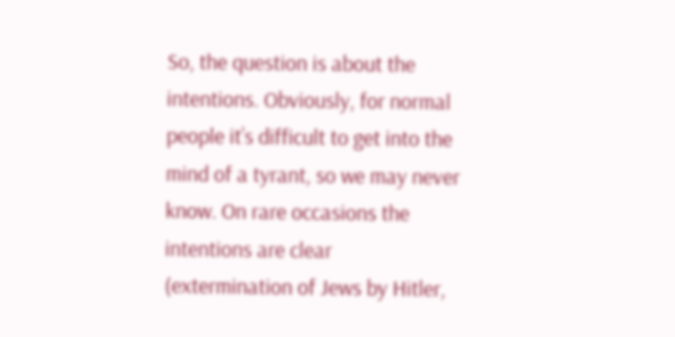So, the question is about the intentions. Obviously, for normal people it’s difficult to get into the mind of a tyrant, so we may never know. On rare occasions the intentions are clear (extermination of Jews by Hitler,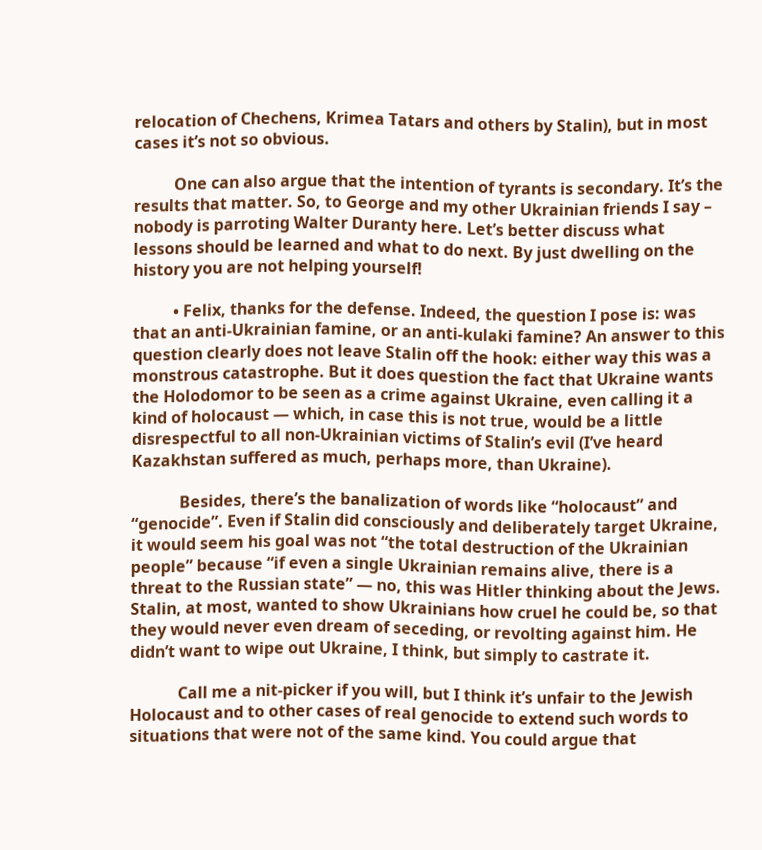relocation of Chechens, Krimea Tatars and others by Stalin), but in most cases it’s not so obvious.

          One can also argue that the intention of tyrants is secondary. It’s the results that matter. So, to George and my other Ukrainian friends I say – nobody is parroting Walter Duranty here. Let’s better discuss what lessons should be learned and what to do next. By just dwelling on the history you are not helping yourself!

          • Felix, thanks for the defense. Indeed, the question I pose is: was that an anti-Ukrainian famine, or an anti-kulaki famine? An answer to this question clearly does not leave Stalin off the hook: either way this was a monstrous catastrophe. But it does question the fact that Ukraine wants the Holodomor to be seen as a crime against Ukraine, even calling it a kind of holocaust — which, in case this is not true, would be a little disrespectful to all non-Ukrainian victims of Stalin’s evil (I’ve heard Kazakhstan suffered as much, perhaps more, than Ukraine).

            Besides, there’s the banalization of words like “holocaust” and “genocide”. Even if Stalin did consciously and deliberately target Ukraine, it would seem his goal was not “the total destruction of the Ukrainian people” because “if even a single Ukrainian remains alive, there is a threat to the Russian state” — no, this was Hitler thinking about the Jews. Stalin, at most, wanted to show Ukrainians how cruel he could be, so that they would never even dream of seceding, or revolting against him. He didn’t want to wipe out Ukraine, I think, but simply to castrate it.

            Call me a nit-picker if you will, but I think it’s unfair to the Jewish Holocaust and to other cases of real genocide to extend such words to situations that were not of the same kind. You could argue that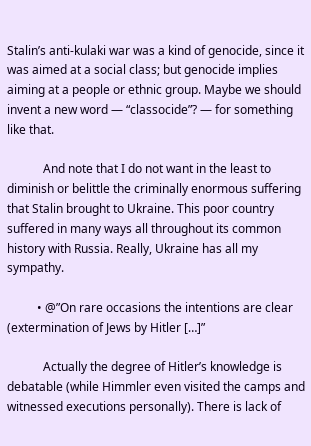Stalin’s anti-kulaki war was a kind of genocide, since it was aimed at a social class; but genocide implies aiming at a people or ethnic group. Maybe we should invent a new word — “classocide”? — for something like that.

            And note that I do not want in the least to diminish or belittle the criminally enormous suffering that Stalin brought to Ukraine. This poor country suffered in many ways all throughout its common history with Russia. Really, Ukraine has all my sympathy.

          • @”On rare occasions the intentions are clear (extermination of Jews by Hitler […]”

            Actually the degree of Hitler’s knowledge is debatable (while Himmler even visited the camps and witnessed executions personally). There is lack of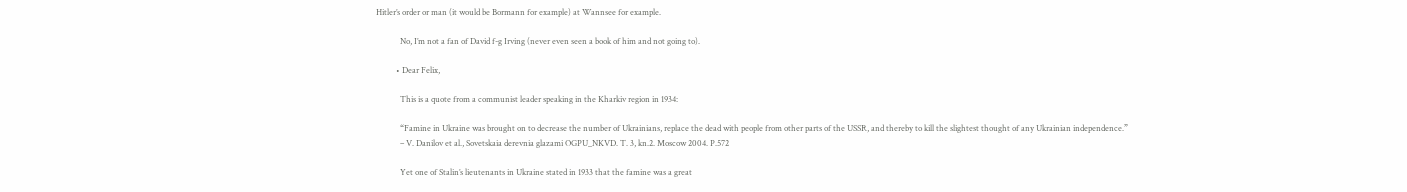Hitler’s order or man (it would be Bormann for example) at Wannsee for example.

            No, I’m not a fan of David f-g Irving (never even seen a book of him and not going to).

          • Dear Felix,

            This is a quote from a communist leader speaking in the Kharkiv region in 1934:

            “Famine in Ukraine was brought on to decrease the number of Ukrainians, replace the dead with people from other parts of the USSR, and thereby to kill the slightest thought of any Ukrainian independence.”
            – V. Danilov et al., Sovetskaia derevnia glazami OGPU_NKVD. T. 3, kn.2. Moscow 2004. P.572

            Yet one of Stalin’s lieutenants in Ukraine stated in 1933 that the famine was a great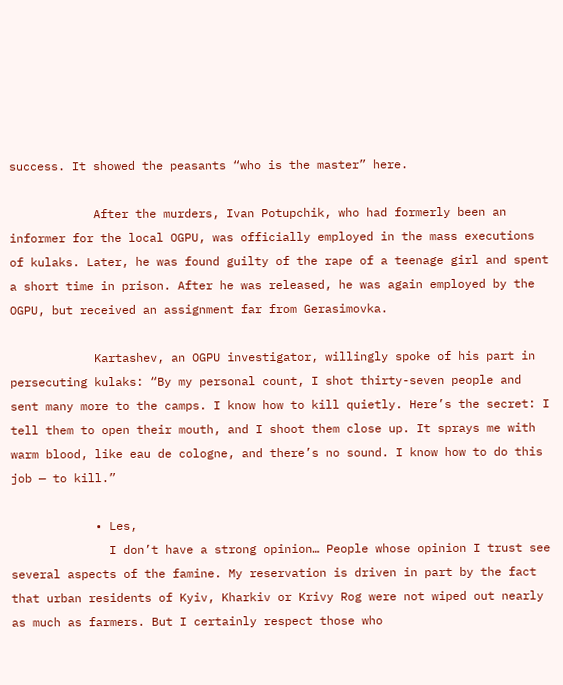success. It showed the peasants “who is the master” here.

            After the murders, Ivan Potupchik, who had formerly been an informer for the local OGPU, was officially employed in the mass executions of kulaks. Later, he was found guilty of the rape of a teenage girl and spent a short time in prison. After he was released, he was again employed by the OGPU, but received an assignment far from Gerasimovka.

            Kartashev, an OGPU investigator, willingly spoke of his part in persecuting kulaks: “By my personal count, I shot thirty-seven people and sent many more to the camps. I know how to kill quietly. Here’s the secret: I tell them to open their mouth, and I shoot them close up. It sprays me with warm blood, like eau de cologne, and there’s no sound. I know how to do this job — to kill.”

            • Les,
              I don’t have a strong opinion… People whose opinion I trust see several aspects of the famine. My reservation is driven in part by the fact that urban residents of Kyiv, Kharkiv or Krivy Rog were not wiped out nearly as much as farmers. But I certainly respect those who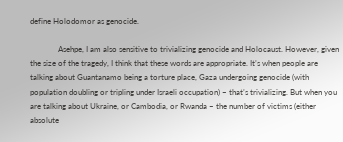define Holodomor as genocide.

              Asehpe, I am also sensitive to trivializing genocide and Holocaust. However, given the size of the tragedy, I think that these words are appropriate. It’s when people are talking about Guantanamo being a torture place, Gaza undergoing genocide (with population doubling or tripling under Israeli occupation) – that’s trivializing. But when you are talking about Ukraine, or Cambodia, or Rwanda – the number of victims (either absolute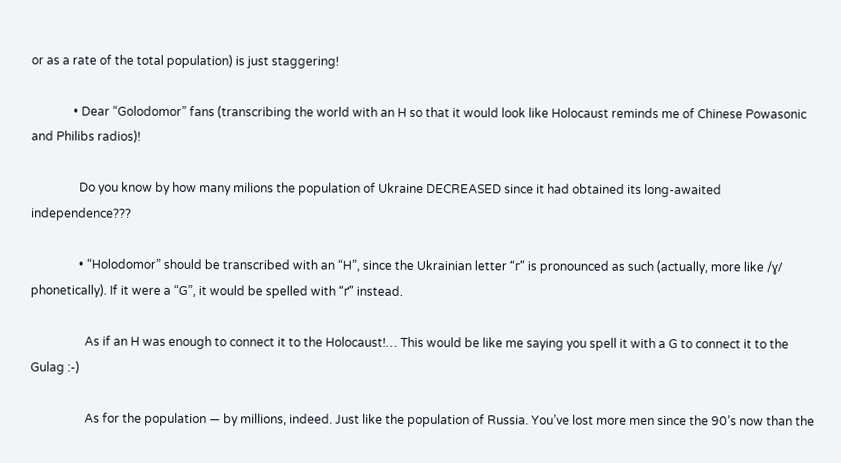or as a rate of the total population) is just staggering!

              • Dear “Golodomor” fans (transcribing the world with an H so that it would look like Holocaust reminds me of Chinese Powasonic and Philibs radios)!

                Do you know by how many milions the population of Ukraine DECREASED since it had obtained its long-awaited independence???

                • “Holodomor” should be transcribed with an “H”, since the Ukrainian letter “г” is pronounced as such (actually, more like /ɣ/ phonetically). If it were a “G”, it would be spelled with “ґ” instead.

                  As if an H was enough to connect it to the Holocaust!… This would be like me saying you spell it with a G to connect it to the Gulag :-)

                  As for the population — by millions, indeed. Just like the population of Russia. You’ve lost more men since the 90’s now than the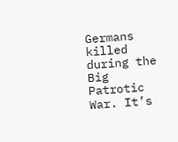Germans killed during the Big Patrotic War. It’s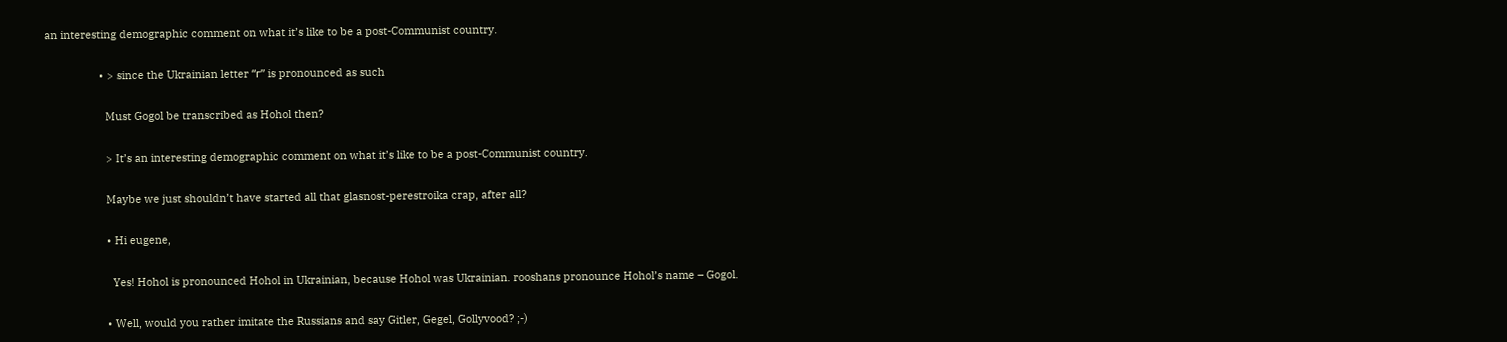an interesting demographic comment on what it’s like to be a post-Communist country.

                  • > since the Ukrainian letter “г” is pronounced as such

                    Must Gogol be transcribed as Hohol then?

                    > It’s an interesting demographic comment on what it’s like to be a post-Communist country.

                    Maybe we just shouldn’t have started all that glasnost-perestroika crap, after all?

                    • Hi eugene,

                      Yes! Hohol is pronounced Hohol in Ukrainian, because Hohol was Ukrainian. rooshans pronounce Hohol’s name – Gogol.

                    • Well, would you rather imitate the Russians and say Gitler, Gegel, Gollyvood? ;-)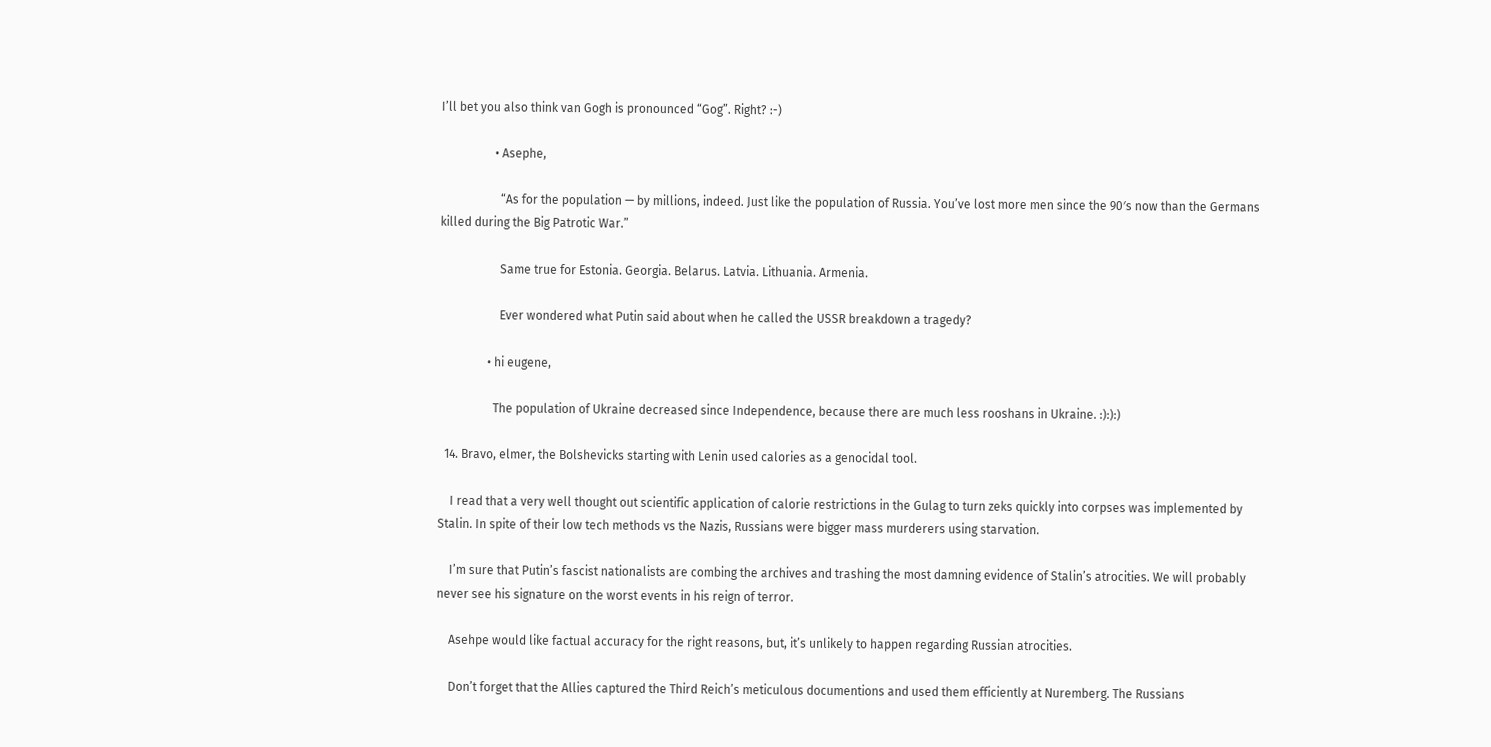I’ll bet you also think van Gogh is pronounced “Gog”. Right? :-)

                  • Asephe,

                    “As for the population — by millions, indeed. Just like the population of Russia. You’ve lost more men since the 90′s now than the Germans killed during the Big Patrotic War.”

                    Same true for Estonia. Georgia. Belarus. Latvia. Lithuania. Armenia.

                    Ever wondered what Putin said about when he called the USSR breakdown a tragedy?

                • hi eugene,

                  The population of Ukraine decreased since Independence, because there are much less rooshans in Ukraine. :):):)

  14. Bravo, elmer, the Bolshevicks starting with Lenin used calories as a genocidal tool.

    I read that a very well thought out scientific application of calorie restrictions in the Gulag to turn zeks quickly into corpses was implemented by Stalin. In spite of their low tech methods vs the Nazis, Russians were bigger mass murderers using starvation.

    I’m sure that Putin’s fascist nationalists are combing the archives and trashing the most damning evidence of Stalin’s atrocities. We will probably never see his signature on the worst events in his reign of terror.

    Asehpe would like factual accuracy for the right reasons, but, it’s unlikely to happen regarding Russian atrocities.

    Don’t forget that the Allies captured the Third Reich’s meticulous documentions and used them efficiently at Nuremberg. The Russians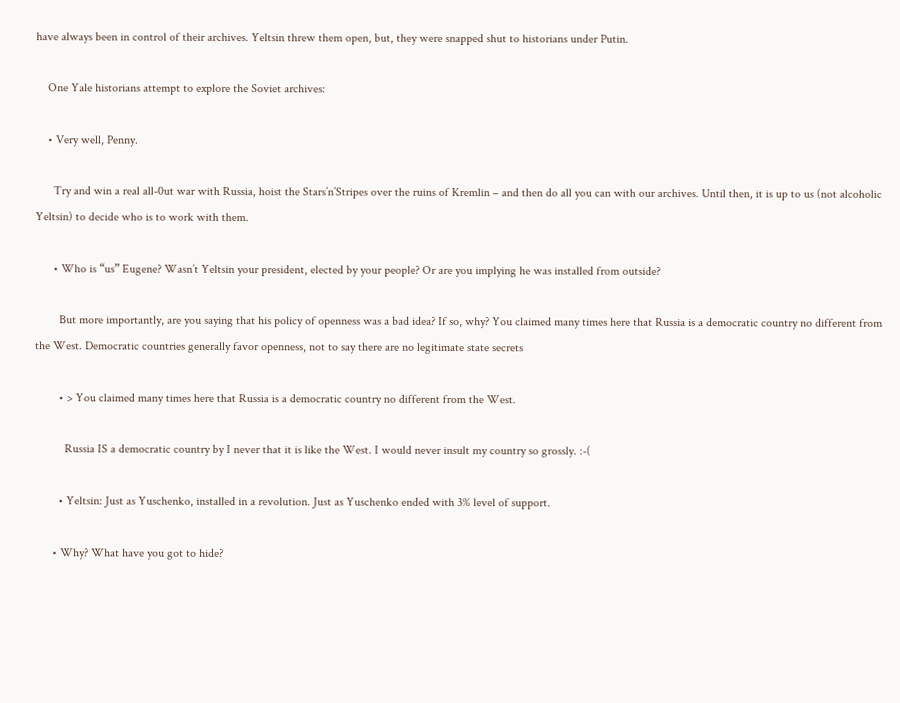have always been in control of their archives. Yeltsin threw them open, but, they were snapped shut to historians under Putin.

    One Yale historians attempt to explore the Soviet archives:

    • Very well, Penny.

      Try and win a real all-0ut war with Russia, hoist the Stars’n’Stripes over the ruins of Kremlin – and then do all you can with our archives. Until then, it is up to us (not alcoholic Yeltsin) to decide who is to work with them.

      • Who is “us” Eugene? Wasn’t Yeltsin your president, elected by your people? Or are you implying he was installed from outside?

        But more importantly, are you saying that his policy of openness was a bad idea? If so, why? You claimed many times here that Russia is a democratic country no different from the West. Democratic countries generally favor openness, not to say there are no legitimate state secrets

        • > You claimed many times here that Russia is a democratic country no different from the West.

          Russia IS a democratic country by I never that it is like the West. I would never insult my country so grossly. :-(

        • Yeltsin: Just as Yuschenko, installed in a revolution. Just as Yuschenko ended with 3% level of support.

      • Why? What have you got to hide?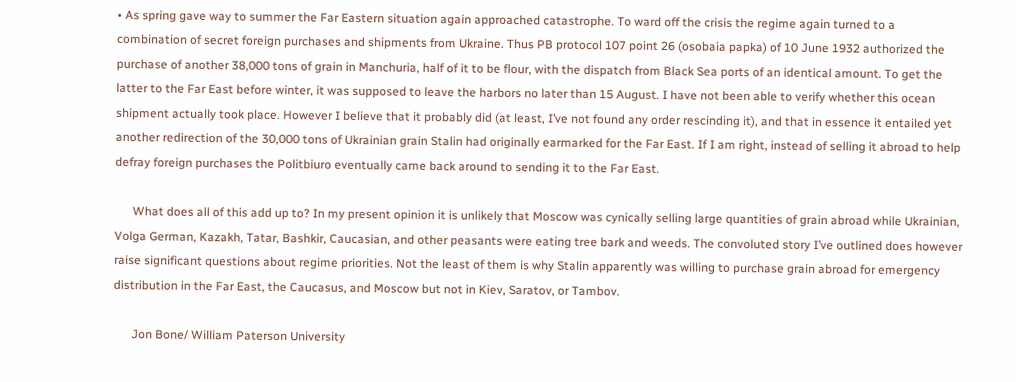• As spring gave way to summer the Far Eastern situation again approached catastrophe. To ward off the crisis the regime again turned to a combination of secret foreign purchases and shipments from Ukraine. Thus PB protocol 107 point 26 (osobaia papka) of 10 June 1932 authorized the purchase of another 38,000 tons of grain in Manchuria, half of it to be flour, with the dispatch from Black Sea ports of an identical amount. To get the latter to the Far East before winter, it was supposed to leave the harbors no later than 15 August. I have not been able to verify whether this ocean shipment actually took place. However I believe that it probably did (at least, I’ve not found any order rescinding it), and that in essence it entailed yet another redirection of the 30,000 tons of Ukrainian grain Stalin had originally earmarked for the Far East. If I am right, instead of selling it abroad to help defray foreign purchases the Politbiuro eventually came back around to sending it to the Far East.

      What does all of this add up to? In my present opinion it is unlikely that Moscow was cynically selling large quantities of grain abroad while Ukrainian, Volga German, Kazakh, Tatar, Bashkir, Caucasian, and other peasants were eating tree bark and weeds. The convoluted story I’ve outlined does however raise significant questions about regime priorities. Not the least of them is why Stalin apparently was willing to purchase grain abroad for emergency distribution in the Far East, the Caucasus, and Moscow but not in Kiev, Saratov, or Tambov.

      Jon Bone/ William Paterson University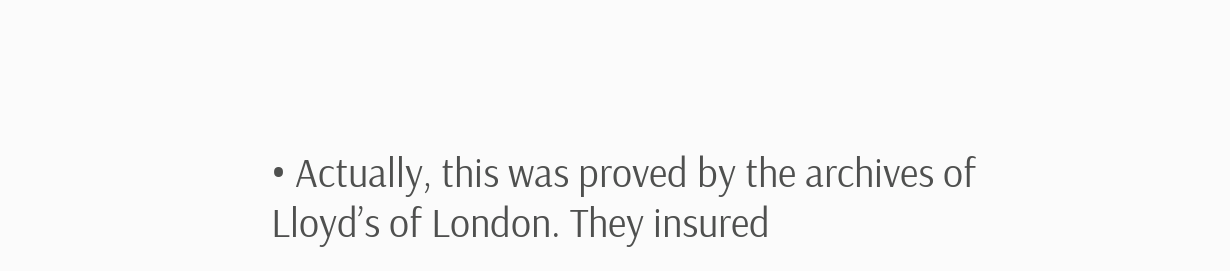• Actually, this was proved by the archives of Lloyd’s of London. They insured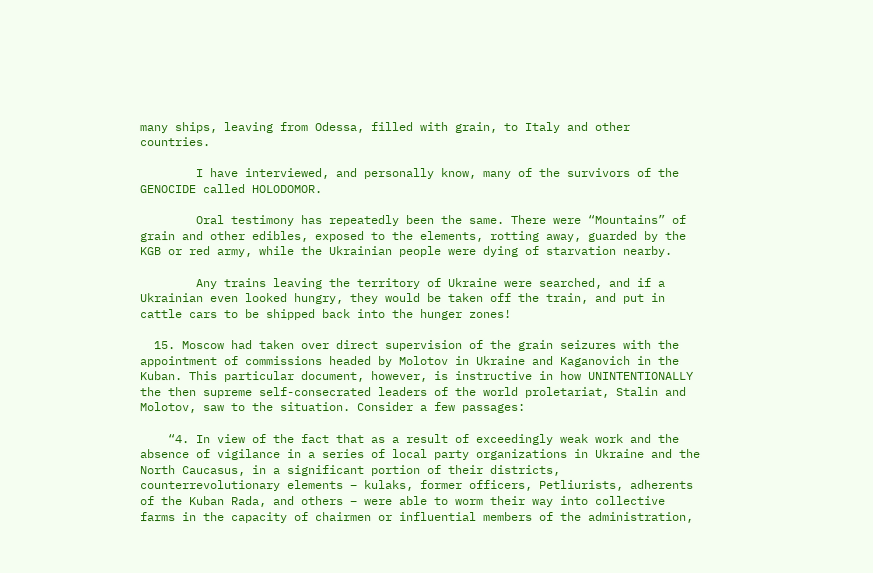many ships, leaving from Odessa, filled with grain, to Italy and other countries.

        I have interviewed, and personally know, many of the survivors of the GENOCIDE called HOLODOMOR.

        Oral testimony has repeatedly been the same. There were “Mountains” of grain and other edibles, exposed to the elements, rotting away, guarded by the KGB or red army, while the Ukrainian people were dying of starvation nearby.

        Any trains leaving the territory of Ukraine were searched, and if a Ukrainian even looked hungry, they would be taken off the train, and put in cattle cars to be shipped back into the hunger zones!

  15. Moscow had taken over direct supervision of the grain seizures with the appointment of commissions headed by Molotov in Ukraine and Kaganovich in the Kuban. This particular document, however, is instructive in how UNINTENTIONALLY the then supreme self-consecrated leaders of the world proletariat, Stalin and Molotov, saw to the situation. Consider a few passages:

    “4. In view of the fact that as a result of exceedingly weak work and the absence of vigilance in a series of local party organizations in Ukraine and the North Caucasus, in a significant portion of their districts, counterrevolutionary elements – kulaks, former officers, Petliurists, adherents of the Kuban Rada, and others – were able to worm their way into collective farms in the capacity of chairmen or influential members of the administration,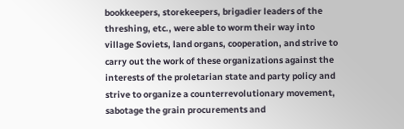bookkeepers, storekeepers, brigadier leaders of the threshing, etc., were able to worm their way into village Soviets, land organs, cooperation, and strive to carry out the work of these organizations against the interests of the proletarian state and party policy and strive to organize a counterrevolutionary movement, sabotage the grain procurements and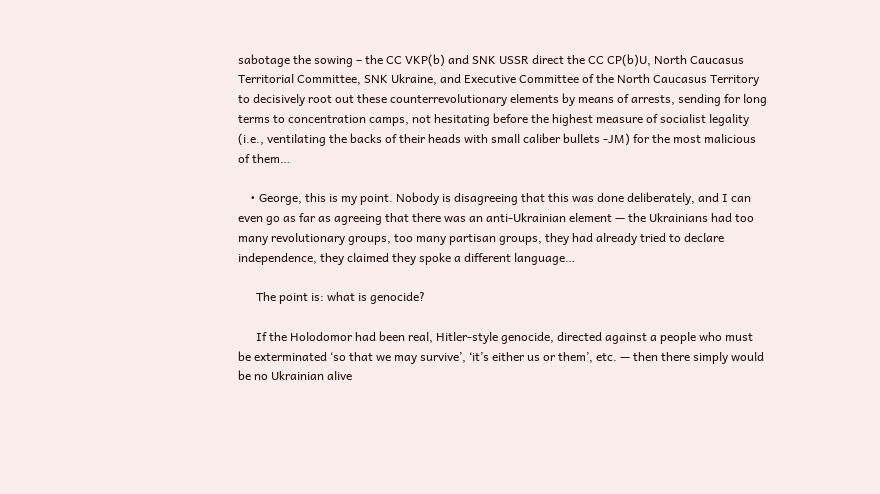sabotage the sowing – the CC VKP(b) and SNK USSR direct the CC CP(b)U, North Caucasus Territorial Committee, SNK Ukraine, and Executive Committee of the North Caucasus Territory to decisively root out these counterrevolutionary elements by means of arrests, sending for long terms to concentration camps, not hesitating before the highest measure of socialist legality (i.e., ventilating the backs of their heads with small caliber bullets -JM) for the most malicious of them…

    • George, this is my point. Nobody is disagreeing that this was done deliberately, and I can even go as far as agreeing that there was an anti-Ukrainian element — the Ukrainians had too many revolutionary groups, too many partisan groups, they had already tried to declare independence, they claimed they spoke a different language…

      The point is: what is genocide?

      If the Holodomor had been real, Hitler-style genocide, directed against a people who must be exterminated ‘so that we may survive’, ‘it’s either us or them’, etc. — then there simply would be no Ukrainian alive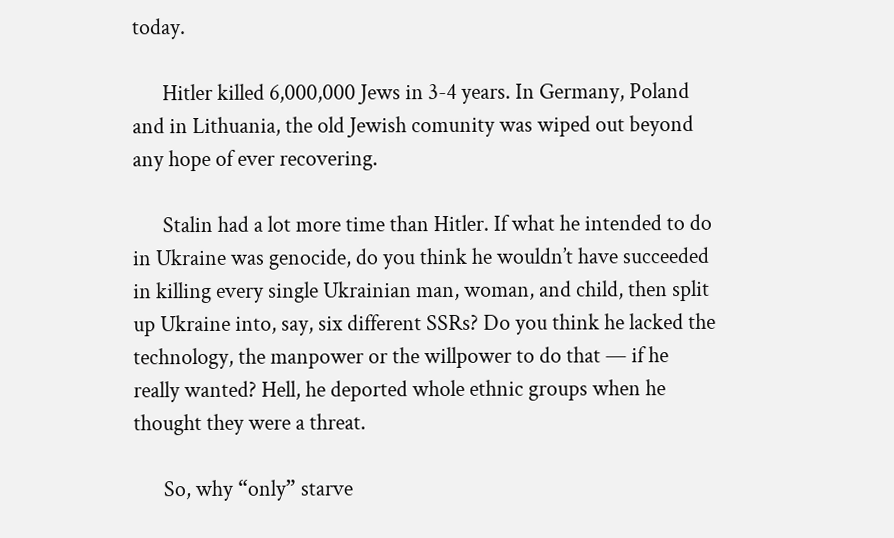today.

      Hitler killed 6,000,000 Jews in 3-4 years. In Germany, Poland and in Lithuania, the old Jewish comunity was wiped out beyond any hope of ever recovering.

      Stalin had a lot more time than Hitler. If what he intended to do in Ukraine was genocide, do you think he wouldn’t have succeeded in killing every single Ukrainian man, woman, and child, then split up Ukraine into, say, six different SSRs? Do you think he lacked the technology, the manpower or the willpower to do that — if he really wanted? Hell, he deported whole ethnic groups when he thought they were a threat.

      So, why “only” starve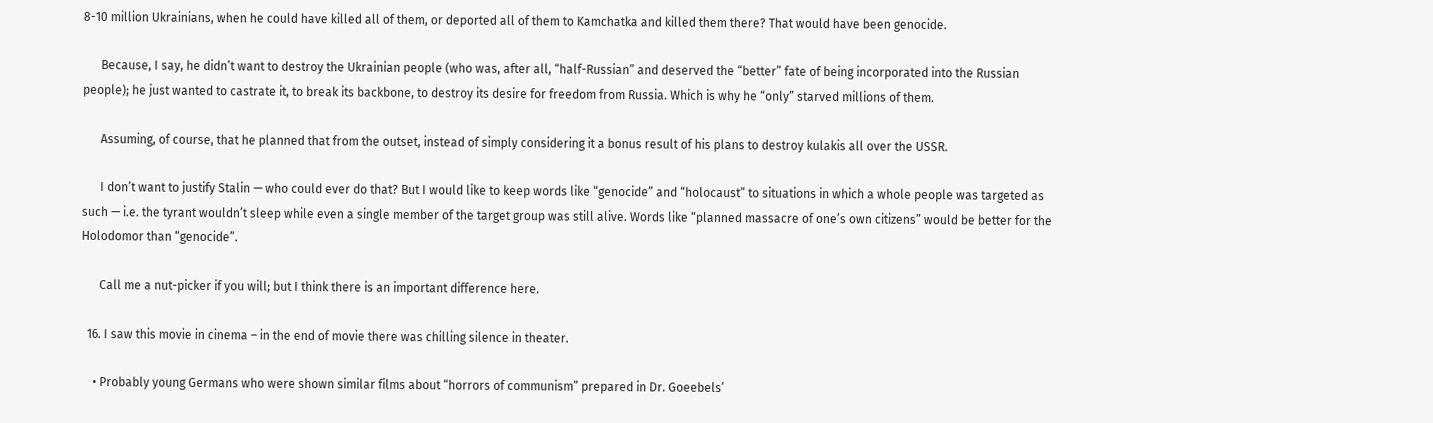8-10 million Ukrainians, when he could have killed all of them, or deported all of them to Kamchatka and killed them there? That would have been genocide.

      Because, I say, he didn’t want to destroy the Ukrainian people (who was, after all, “half-Russian” and deserved the “better” fate of being incorporated into the Russian people); he just wanted to castrate it, to break its backbone, to destroy its desire for freedom from Russia. Which is why he “only” starved millions of them.

      Assuming, of course, that he planned that from the outset, instead of simply considering it a bonus result of his plans to destroy kulakis all over the USSR.

      I don’t want to justify Stalin — who could ever do that? But I would like to keep words like “genocide” and “holocaust” to situations in which a whole people was targeted as such — i.e. the tyrant wouldn’t sleep while even a single member of the target group was still alive. Words like “planned massacre of one’s own citizens” would be better for the Holodomor than “genocide”.

      Call me a nut-picker if you will; but I think there is an important difference here.

  16. I saw this movie in cinema – in the end of movie there was chilling silence in theater.

    • Probably young Germans who were shown similar films about “horrors of communism” prepared in Dr. Goeebels’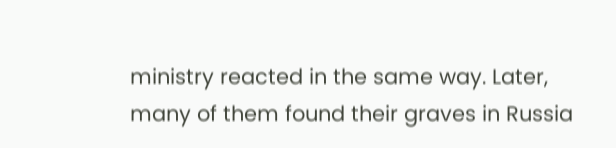ministry reacted in the same way. Later, many of them found their graves in Russia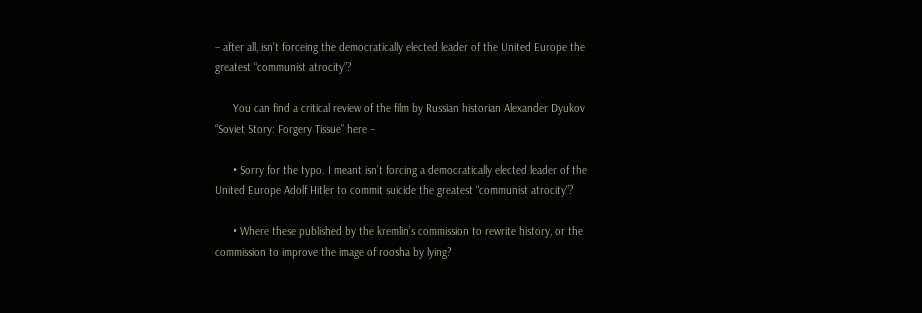– after all, isn’t forceing the democratically elected leader of the United Europe the greatest “communist atrocity”?

      You can find a critical review of the film by Russian historian Alexander Dyukov “Soviet Story: Forgery Tissue” here –

      • Sorry for the typo. I meant isn’t forcing a democratically elected leader of the United Europe Adolf Hitler to commit suicide the greatest “communist atrocity”?

      • Where these published by the kremlin’s commission to rewrite history, or the commission to improve the image of roosha by lying?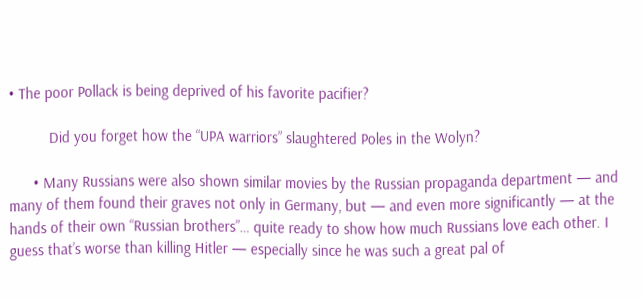• The poor Pollack is being deprived of his favorite pacifier?

          Did you forget how the “UPA warriors” slaughtered Poles in the Wolyn?

      • Many Russians were also shown similar movies by the Russian propaganda department — and many of them found their graves not only in Germany, but — and even more significantly — at the hands of their own “Russian brothers”… quite ready to show how much Russians love each other. I guess that’s worse than killing Hitler — especially since he was such a great pal of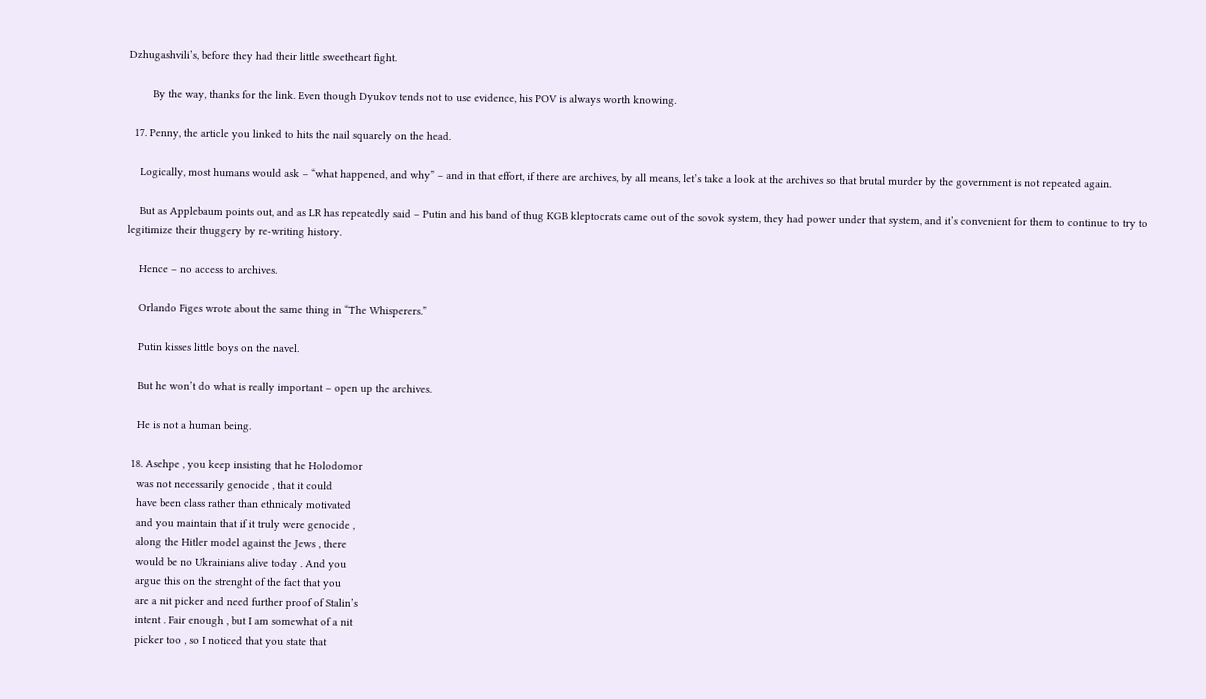Dzhugashvili’s, before they had their little sweetheart fight.

        By the way, thanks for the link. Even though Dyukov tends not to use evidence, his POV is always worth knowing.

  17. Penny, the article you linked to hits the nail squarely on the head.

    Logically, most humans would ask – “what happened, and why” – and in that effort, if there are archives, by all means, let’s take a look at the archives so that brutal murder by the government is not repeated again.

    But as Applebaum points out, and as LR has repeatedly said – Putin and his band of thug KGB kleptocrats came out of the sovok system, they had power under that system, and it’s convenient for them to continue to try to legitimize their thuggery by re-writing history.

    Hence – no access to archives.

    Orlando Figes wrote about the same thing in “The Whisperers.”

    Putin kisses little boys on the navel.

    But he won’t do what is really important – open up the archives.

    He is not a human being.

  18. Asehpe , you keep insisting that he Holodomor
    was not necessarily genocide , that it could
    have been class rather than ethnicaly motivated
    and you maintain that if it truly were genocide ,
    along the Hitler model against the Jews , there
    would be no Ukrainians alive today . And you
    argue this on the strenght of the fact that you
    are a nit picker and need further proof of Stalin’s
    intent . Fair enough , but I am somewhat of a nit
    picker too , so I noticed that you state that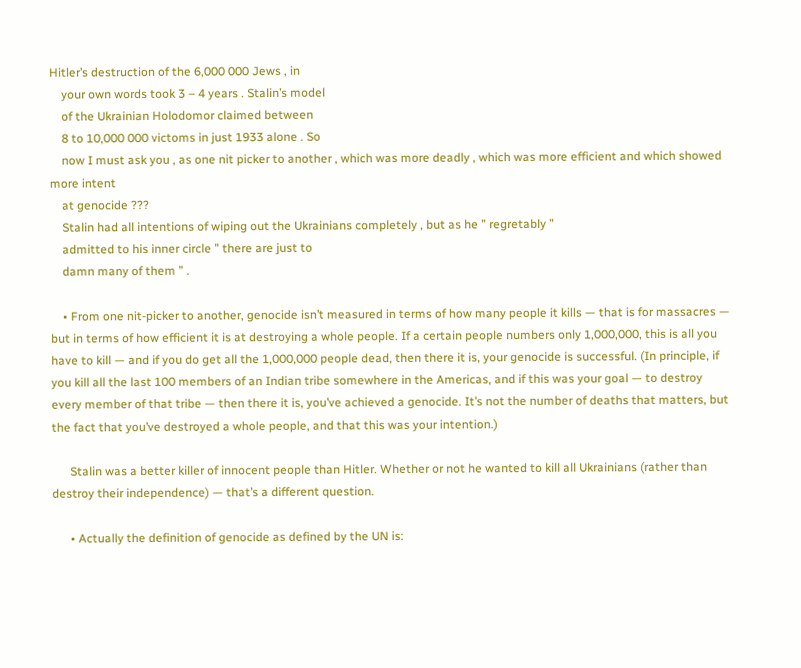Hitler’s destruction of the 6,000 000 Jews , in
    your own words took 3 – 4 years . Stalin’s model
    of the Ukrainian Holodomor claimed between
    8 to 10,000 000 victoms in just 1933 alone . So
    now I must ask you , as one nit picker to another , which was more deadly , which was more efficient and which showed more intent
    at genocide ???
    Stalin had all intentions of wiping out the Ukrainians completely , but as he ” regretably ”
    admitted to his inner circle ” there are just to
    damn many of them ” .

    • From one nit-picker to another, genocide isn’t measured in terms of how many people it kills — that is for massacres — but in terms of how efficient it is at destroying a whole people. If a certain people numbers only 1,000,000, this is all you have to kill — and if you do get all the 1,000,000 people dead, then there it is, your genocide is successful. (In principle, if you kill all the last 100 members of an Indian tribe somewhere in the Americas, and if this was your goal — to destroy every member of that tribe — then there it is, you’ve achieved a genocide. It’s not the number of deaths that matters, but the fact that you’ve destroyed a whole people, and that this was your intention.)

      Stalin was a better killer of innocent people than Hitler. Whether or not he wanted to kill all Ukrainians (rather than destroy their independence) — that’s a different question.

      • Actually the definition of genocide as defined by the UN is: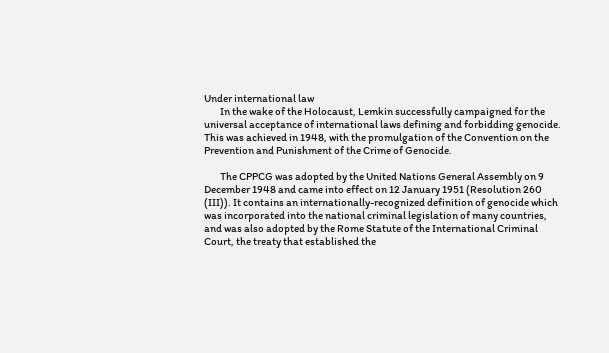Under international law
        In the wake of the Holocaust, Lemkin successfully campaigned for the universal acceptance of international laws defining and forbidding genocide. This was achieved in 1948, with the promulgation of the Convention on the Prevention and Punishment of the Crime of Genocide.

        The CPPCG was adopted by the United Nations General Assembly on 9 December 1948 and came into effect on 12 January 1951 (Resolution 260 (III)). It contains an internationally-recognized definition of genocide which was incorporated into the national criminal legislation of many countries, and was also adopted by the Rome Statute of the International Criminal Court, the treaty that established the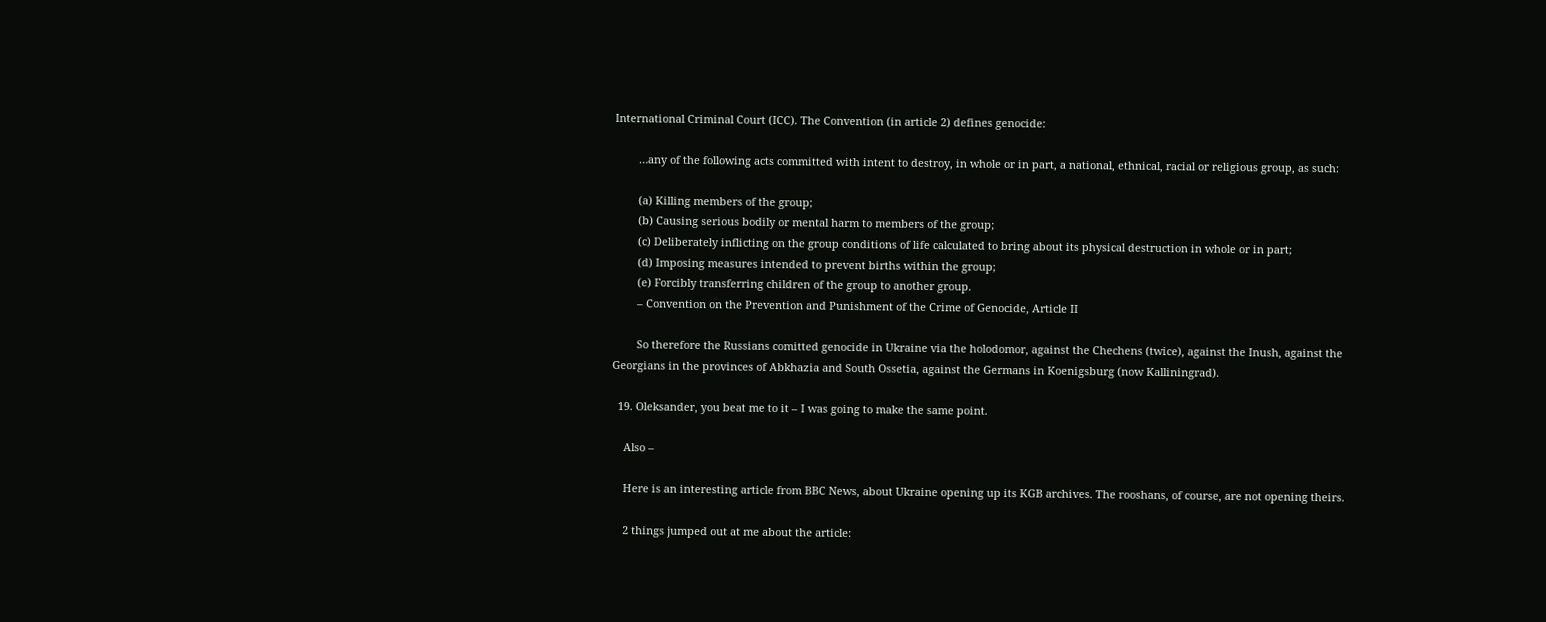International Criminal Court (ICC). The Convention (in article 2) defines genocide:

        …any of the following acts committed with intent to destroy, in whole or in part, a national, ethnical, racial or religious group, as such:

        (a) Killing members of the group;
        (b) Causing serious bodily or mental harm to members of the group;
        (c) Deliberately inflicting on the group conditions of life calculated to bring about its physical destruction in whole or in part;
        (d) Imposing measures intended to prevent births within the group;
        (e) Forcibly transferring children of the group to another group.
        – Convention on the Prevention and Punishment of the Crime of Genocide, Article II

        So therefore the Russians comitted genocide in Ukraine via the holodomor, against the Chechens (twice), against the Inush, against the Georgians in the provinces of Abkhazia and South Ossetia, against the Germans in Koenigsburg (now Kalliningrad).

  19. Oleksander, you beat me to it – I was going to make the same point.

    Also –

    Here is an interesting article from BBC News, about Ukraine opening up its KGB archives. The rooshans, of course, are not opening theirs.

    2 things jumped out at me about the article: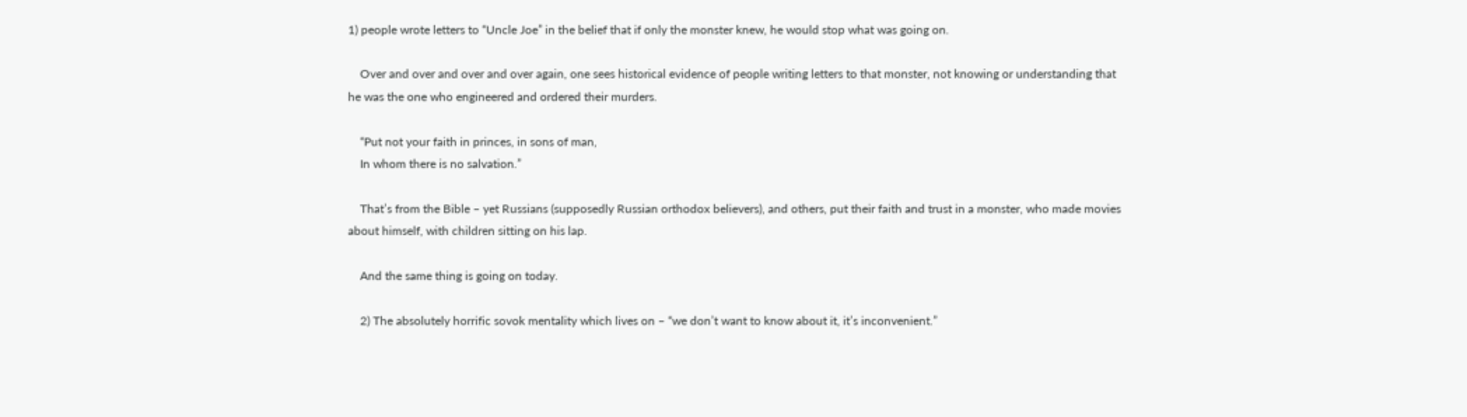1) people wrote letters to “Uncle Joe” in the belief that if only the monster knew, he would stop what was going on.

    Over and over and over and over again, one sees historical evidence of people writing letters to that monster, not knowing or understanding that he was the one who engineered and ordered their murders.

    “Put not your faith in princes, in sons of man,
    In whom there is no salvation.”

    That’s from the Bible – yet Russians (supposedly Russian orthodox believers), and others, put their faith and trust in a monster, who made movies about himself, with children sitting on his lap.

    And the same thing is going on today.

    2) The absolutely horrific sovok mentality which lives on – “we don’t want to know about it, it’s inconvenient.”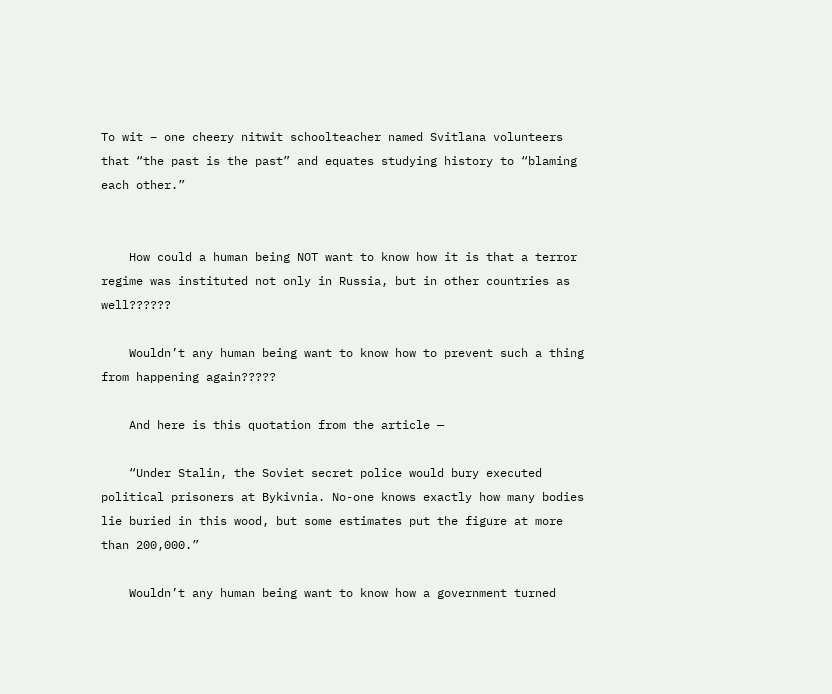To wit – one cheery nitwit schoolteacher named Svitlana volunteers that “the past is the past” and equates studying history to “blaming each other.”


    How could a human being NOT want to know how it is that a terror regime was instituted not only in Russia, but in other countries as well??????

    Wouldn’t any human being want to know how to prevent such a thing from happening again?????

    And here is this quotation from the article —

    “Under Stalin, the Soviet secret police would bury executed political prisoners at Bykivnia. No-one knows exactly how many bodies lie buried in this wood, but some estimates put the figure at more than 200,000.”

    Wouldn’t any human being want to know how a government turned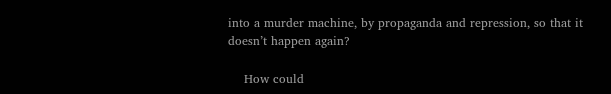into a murder machine, by propaganda and repression, so that it doesn’t happen again?

    How could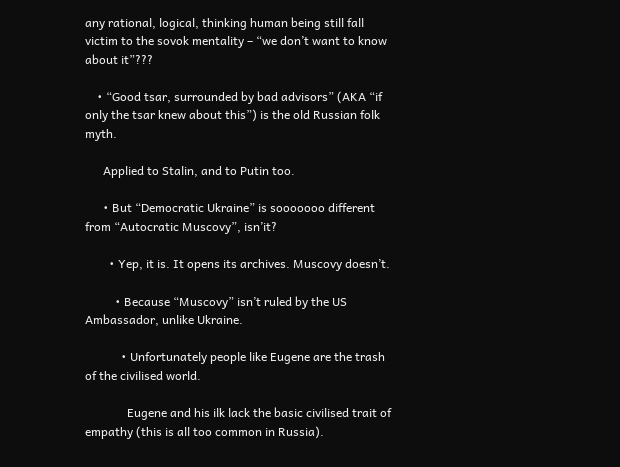any rational, logical, thinking human being still fall victim to the sovok mentality – “we don’t want to know about it”???

    • “Good tsar, surrounded by bad advisors” (AKA “if only the tsar knew about this”) is the old Russian folk myth.

      Applied to Stalin, and to Putin too.

      • But “Democratic Ukraine” is sooooooo different from “Autocratic Muscovy”, isn’it?

        • Yep, it is. It opens its archives. Muscovy doesn’t.

          • Because “Muscovy” isn’t ruled by the US Ambassador, unlike Ukraine.

            • Unfortunately people like Eugene are the trash of the civilised world.

              Eugene and his ilk lack the basic civilised trait of empathy (this is all too common in Russia).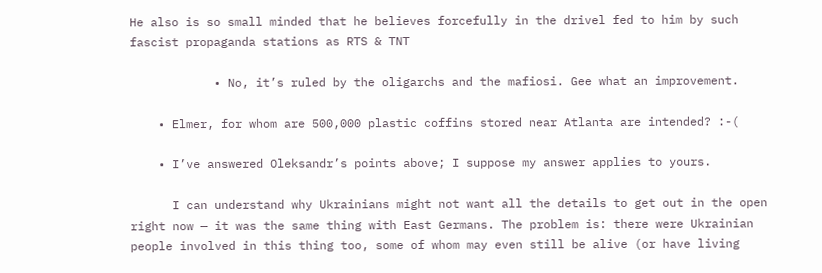He also is so small minded that he believes forcefully in the drivel fed to him by such fascist propaganda stations as RTS & TNT

            • No, it’s ruled by the oligarchs and the mafiosi. Gee what an improvement.

    • Elmer, for whom are 500,000 plastic coffins stored near Atlanta are intended? :-(

    • I’ve answered Oleksandr’s points above; I suppose my answer applies to yours.

      I can understand why Ukrainians might not want all the details to get out in the open right now — it was the same thing with East Germans. The problem is: there were Ukrainian people involved in this thing too, some of whom may even still be alive (or have living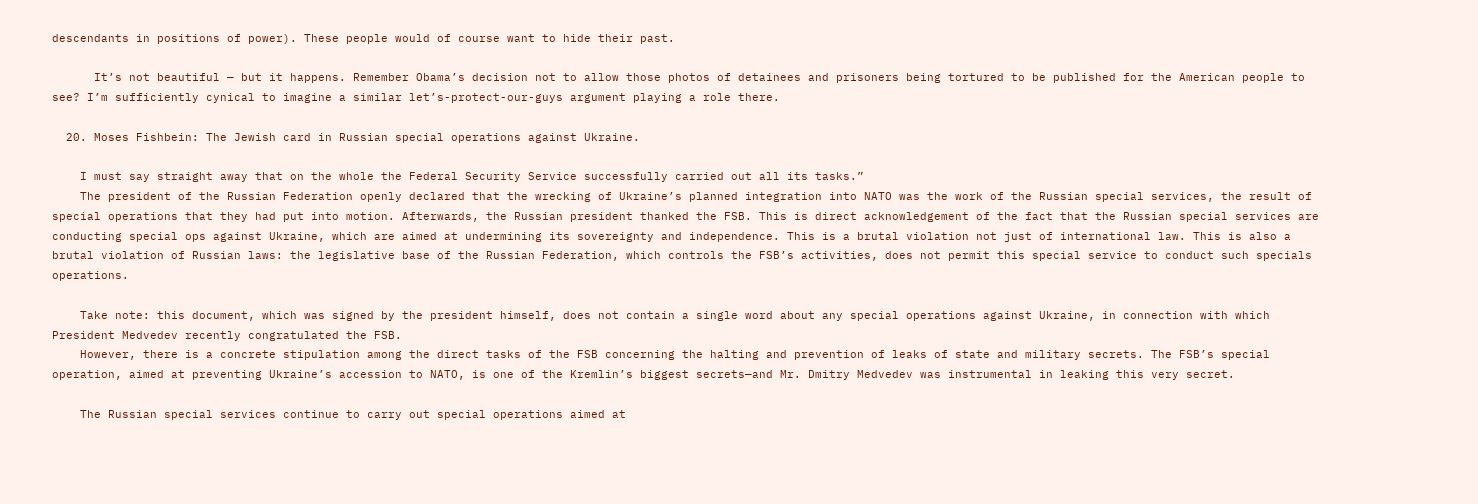descendants in positions of power). These people would of course want to hide their past.

      It’s not beautiful — but it happens. Remember Obama’s decision not to allow those photos of detainees and prisoners being tortured to be published for the American people to see? I’m sufficiently cynical to imagine a similar let’s-protect-our-guys argument playing a role there.

  20. Moses Fishbein: The Jewish card in Russian special operations against Ukraine.

    I must say straight away that on the whole the Federal Security Service successfully carried out all its tasks.”
    The president of the Russian Federation openly declared that the wrecking of Ukraine’s planned integration into NATO was the work of the Russian special services, the result of special operations that they had put into motion. Afterwards, the Russian president thanked the FSB. This is direct acknowledgement of the fact that the Russian special services are conducting special ops against Ukraine, which are aimed at undermining its sovereignty and independence. This is a brutal violation not just of international law. This is also a brutal violation of Russian laws: the legislative base of the Russian Federation, which controls the FSB’s activities, does not permit this special service to conduct such specials operations.

    Take note: this document, which was signed by the president himself, does not contain a single word about any special operations against Ukraine, in connection with which President Medvedev recently congratulated the FSB.
    However, there is a concrete stipulation among the direct tasks of the FSB concerning the halting and prevention of leaks of state and military secrets. The FSB’s special operation, aimed at preventing Ukraine’s accession to NATO, is one of the Kremlin’s biggest secrets—and Mr. Dmitry Medvedev was instrumental in leaking this very secret.

    The Russian special services continue to carry out special operations aimed at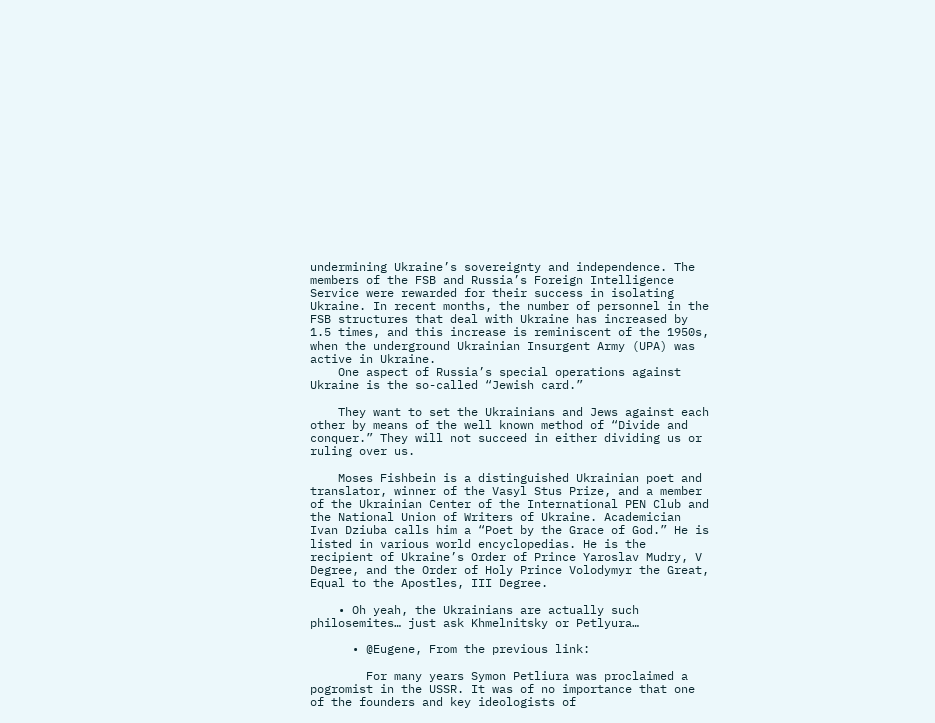undermining Ukraine’s sovereignty and independence. The members of the FSB and Russia’s Foreign Intelligence Service were rewarded for their success in isolating Ukraine. In recent months, the number of personnel in the FSB structures that deal with Ukraine has increased by 1.5 times, and this increase is reminiscent of the 1950s, when the underground Ukrainian Insurgent Army (UPA) was active in Ukraine.
    One aspect of Russia’s special operations against Ukraine is the so-called “Jewish card.”

    They want to set the Ukrainians and Jews against each other by means of the well known method of “Divide and conquer.” They will not succeed in either dividing us or ruling over us.

    Moses Fishbein is a distinguished Ukrainian poet and translator, winner of the Vasyl Stus Prize, and a member of the Ukrainian Center of the International PEN Club and the National Union of Writers of Ukraine. Academician Ivan Dziuba calls him a “Poet by the Grace of God.” He is listed in various world encyclopedias. He is the recipient of Ukraine’s Order of Prince Yaroslav Mudry, V Degree, and the Order of Holy Prince Volodymyr the Great, Equal to the Apostles, III Degree.

    • Oh yeah, the Ukrainians are actually such philosemites… just ask Khmelnitsky or Petlyura…

      • @Eugene, From the previous link:

        For many years Symon Petliura was proclaimed a pogromist in the USSR. It was of no importance that one of the founders and key ideologists of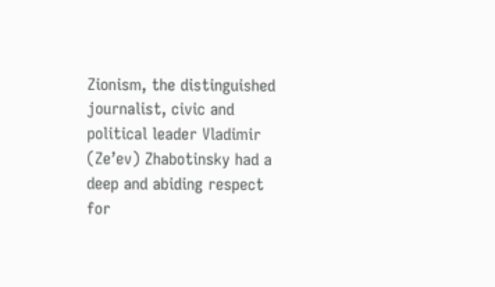Zionism, the distinguished journalist, civic and political leader Vladimir (Ze’ev) Zhabotinsky had a deep and abiding respect for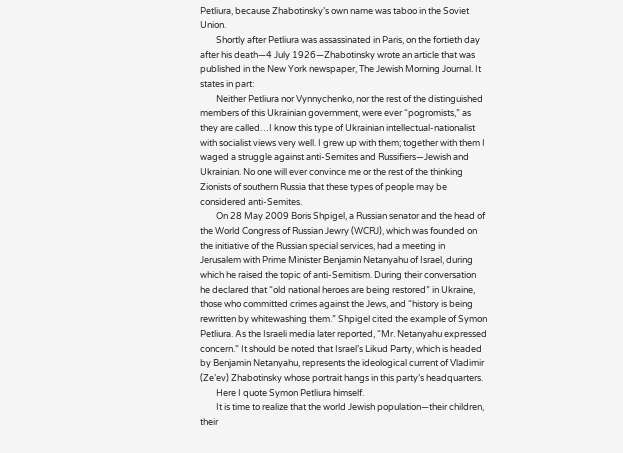Petliura, because Zhabotinsky’s own name was taboo in the Soviet Union.
        Shortly after Petliura was assassinated in Paris, on the fortieth day after his death—4 July 1926—Zhabotinsky wrote an article that was published in the New York newspaper, The Jewish Morning Journal. It states in part:
        Neither Petliura nor Vynnychenko, nor the rest of the distinguished members of this Ukrainian government, were ever “pogromists,” as they are called…I know this type of Ukrainian intellectual-nationalist with socialist views very well. I grew up with them; together with them I waged a struggle against anti-Semites and Russifiers—Jewish and Ukrainian. No one will ever convince me or the rest of the thinking Zionists of southern Russia that these types of people may be considered anti-Semites.
        On 28 May 2009 Boris Shpigel, a Russian senator and the head of the World Congress of Russian Jewry (WCRJ), which was founded on the initiative of the Russian special services, had a meeting in Jerusalem with Prime Minister Benjamin Netanyahu of Israel, during which he raised the topic of anti-Semitism. During their conversation he declared that “old national heroes are being restored” in Ukraine, those who committed crimes against the Jews, and “history is being rewritten by whitewashing them.” Shpigel cited the example of Symon Petliura. As the Israeli media later reported, “Mr. Netanyahu expressed concern.” It should be noted that Israel’s Likud Party, which is headed by Benjamin Netanyahu, represents the ideological current of Vladimir (Ze’ev) Zhabotinsky whose portrait hangs in this party’s headquarters.
        Here I quote Symon Petliura himself.
        It is time to realize that the world Jewish population—their children, their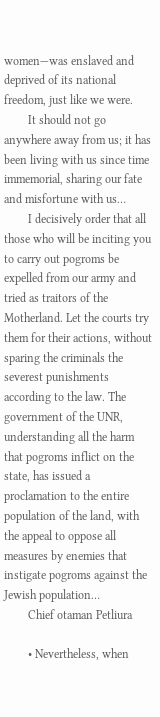women—was enslaved and deprived of its national freedom, just like we were.
        It should not go anywhere away from us; it has been living with us since time immemorial, sharing our fate and misfortune with us…
        I decisively order that all those who will be inciting you to carry out pogroms be expelled from our army and tried as traitors of the Motherland. Let the courts try them for their actions, without sparing the criminals the severest punishments according to the law. The government of the UNR, understanding all the harm that pogroms inflict on the state, has issued a proclamation to the entire population of the land, with the appeal to oppose all measures by enemies that instigate pogroms against the Jewish population…
        Chief otaman Petliura

        • Nevertheless, when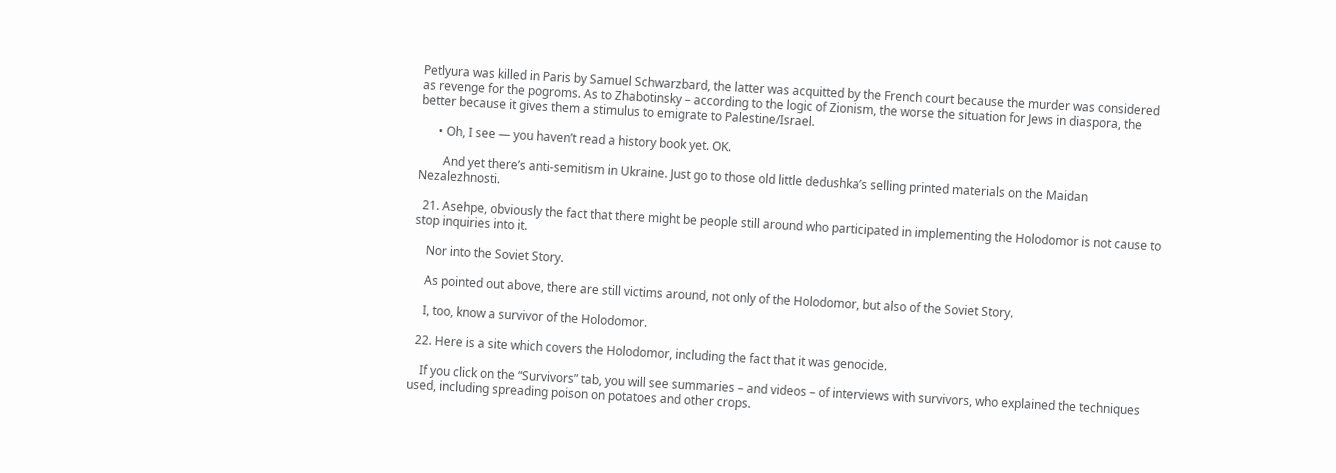Petlyura was killed in Paris by Samuel Schwarzbard, the latter was acquitted by the French court because the murder was considered as revenge for the pogroms. As to Zhabotinsky – according to the logic of Zionism, the worse the situation for Jews in diaspora, the better because it gives them a stimulus to emigrate to Palestine/Israel.

      • Oh, I see — you haven’t read a history book yet. OK.

        And yet there’s anti-semitism in Ukraine. Just go to those old little dedushka’s selling printed materials on the Maidan Nezalezhnosti.

  21. Asehpe, obviously the fact that there might be people still around who participated in implementing the Holodomor is not cause to stop inquiries into it.

    Nor into the Soviet Story.

    As pointed out above, there are still victims around, not only of the Holodomor, but also of the Soviet Story.

    I, too, know a survivor of the Holodomor.

  22. Here is a site which covers the Holodomor, including the fact that it was genocide.

    If you click on the “Survivors” tab, you will see summaries – and videos – of interviews with survivors, who explained the techniques used, including spreading poison on potatoes and other crops.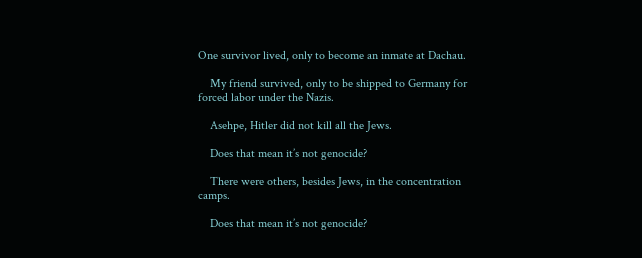One survivor lived, only to become an inmate at Dachau.

    My friend survived, only to be shipped to Germany for forced labor under the Nazis.

    Asehpe, Hitler did not kill all the Jews.

    Does that mean it’s not genocide?

    There were others, besides Jews, in the concentration camps.

    Does that mean it’s not genocide?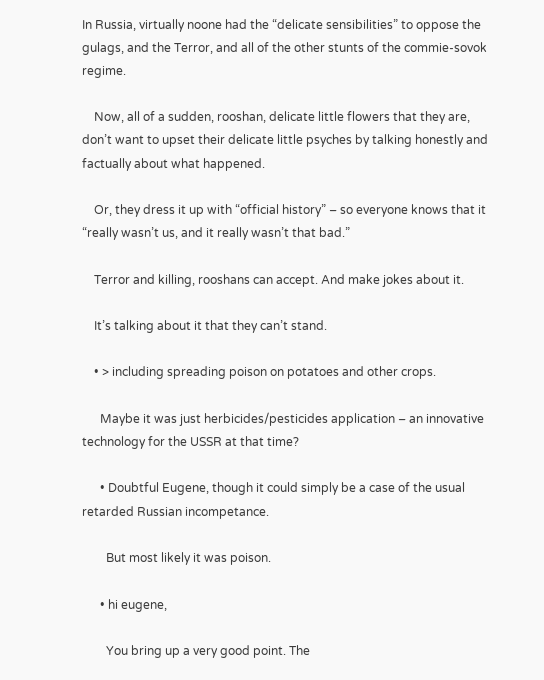In Russia, virtually noone had the “delicate sensibilities” to oppose the gulags, and the Terror, and all of the other stunts of the commie-sovok regime.

    Now, all of a sudden, rooshan, delicate little flowers that they are, don’t want to upset their delicate little psyches by talking honestly and factually about what happened.

    Or, they dress it up with “official history” – so everyone knows that it “really wasn’t us, and it really wasn’t that bad.”

    Terror and killing, rooshans can accept. And make jokes about it.

    It’s talking about it that they can’t stand.

    • > including spreading poison on potatoes and other crops.

      Maybe it was just herbicides/pesticides application – an innovative technology for the USSR at that time?

      • Doubtful Eugene, though it could simply be a case of the usual retarded Russian incompetance.

        But most likely it was poison.

      • hi eugene,

        You bring up a very good point. The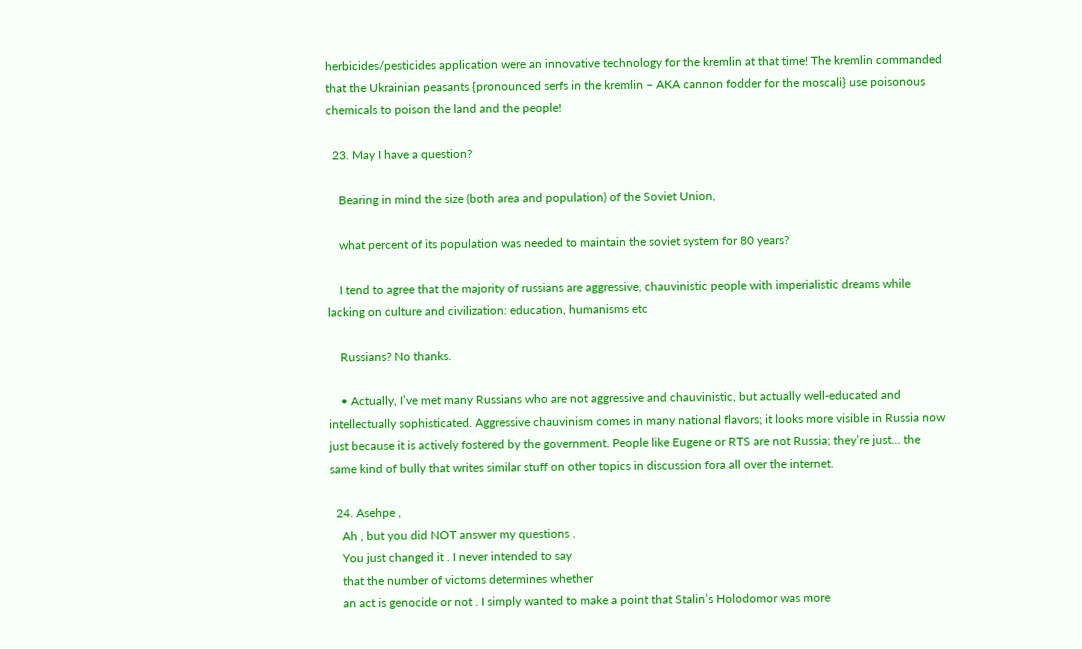herbicides/pesticides application were an innovative technology for the kremlin at that time! The kremlin commanded that the Ukrainian peasants {pronounced serfs in the kremlin – AKA cannon fodder for the moscali} use poisonous chemicals to poison the land and the people!

  23. May I have a question?

    Bearing in mind the size (both area and population) of the Soviet Union,

    what percent of its population was needed to maintain the soviet system for 80 years?

    I tend to agree that the majority of russians are aggressive, chauvinistic people with imperialistic dreams while lacking on culture and civilization: education, humanisms etc

    Russians? No thanks.

    • Actually, I’ve met many Russians who are not aggressive and chauvinistic, but actually well-educated and intellectually sophisticated. Aggressive chauvinism comes in many national flavors; it looks more visible in Russia now just because it is actively fostered by the government. People like Eugene or RTS are not Russia; they’re just… the same kind of bully that writes similar stuff on other topics in discussion fora all over the internet.

  24. Asehpe ,
    Ah , but you did NOT answer my questions .
    You just changed it . I never intended to say
    that the number of victoms determines whether
    an act is genocide or not . I simply wanted to make a point that Stalin’s Holodomor was more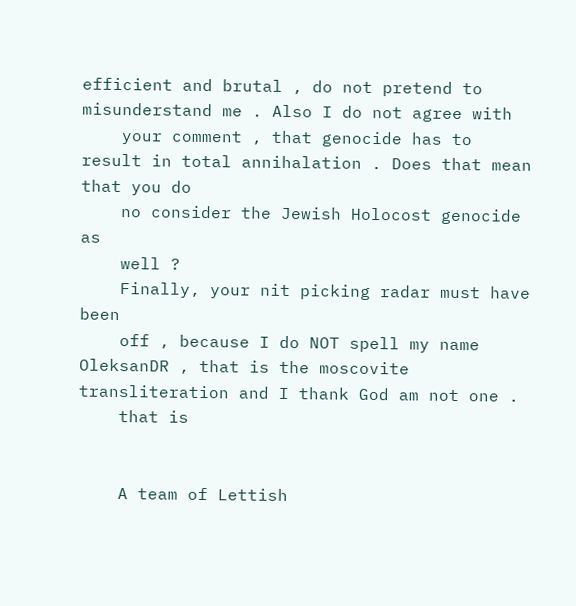efficient and brutal , do not pretend to misunderstand me . Also I do not agree with
    your comment , that genocide has to result in total annihalation . Does that mean that you do
    no consider the Jewish Holocost genocide as
    well ?
    Finally, your nit picking radar must have been
    off , because I do NOT spell my name OleksanDR , that is the moscovite transliteration and I thank God am not one .
    that is


    A team of Lettish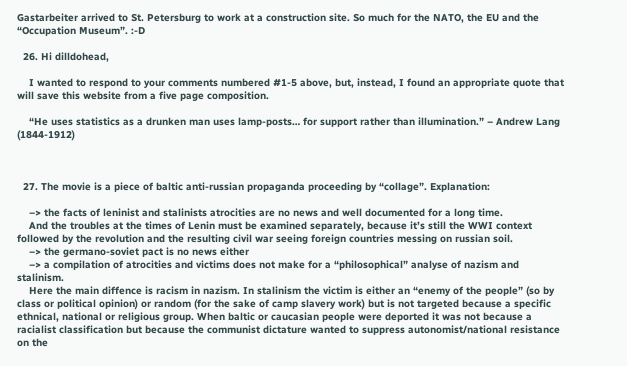Gastarbeiter arrived to St. Petersburg to work at a construction site. So much for the NATO, the EU and the “Occupation Museum”. :-D

  26. Hi dilldohead,

    I wanted to respond to your comments numbered #1-5 above, but, instead, I found an appropriate quote that will save this website from a five page composition.

    “He uses statistics as a drunken man uses lamp-posts… for support rather than illumination.” – Andrew Lang (1844-1912)



  27. The movie is a piece of baltic anti-russian propaganda proceeding by “collage”. Explanation:

    –> the facts of leninist and stalinists atrocities are no news and well documented for a long time.
    And the troubles at the times of Lenin must be examined separately, because it’s still the WWI context followed by the revolution and the resulting civil war seeing foreign countries messing on russian soil.
    –> the germano-soviet pact is no news either
    –> a compilation of atrocities and victims does not make for a “philosophical” analyse of nazism and stalinism.
    Here the main diffence is racism in nazism. In stalinism the victim is either an “enemy of the people” (so by class or political opinion) or random (for the sake of camp slavery work) but is not targeted because a specific ethnical, national or religious group. When baltic or caucasian people were deported it was not because a racialist classification but because the communist dictature wanted to suppress autonomist/national resistance on the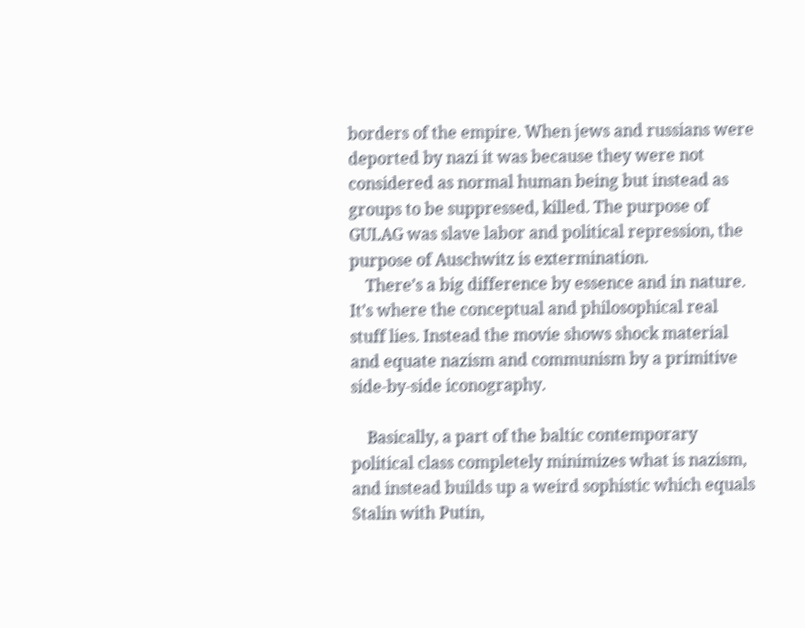borders of the empire. When jews and russians were deported by nazi it was because they were not considered as normal human being but instead as groups to be suppressed, killed. The purpose of GULAG was slave labor and political repression, the purpose of Auschwitz is extermination.
    There’s a big difference by essence and in nature. It’s where the conceptual and philosophical real stuff lies. Instead the movie shows shock material and equate nazism and communism by a primitive side-by-side iconography.

    Basically, a part of the baltic contemporary political class completely minimizes what is nazism, and instead builds up a weird sophistic which equals Stalin with Putin,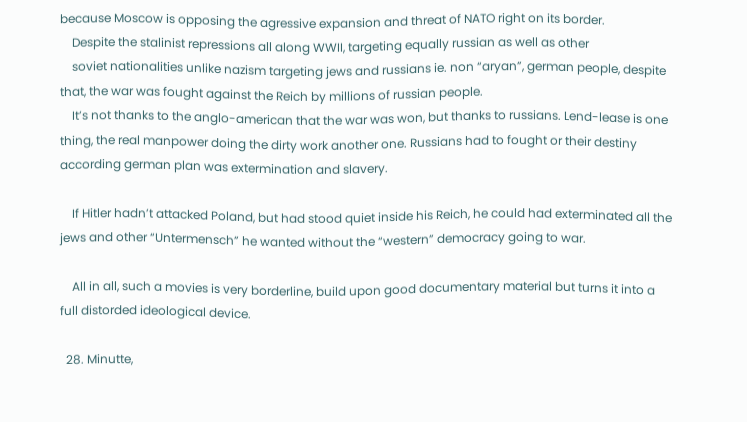because Moscow is opposing the agressive expansion and threat of NATO right on its border.
    Despite the stalinist repressions all along WWII, targeting equally russian as well as other
    soviet nationalities unlike nazism targeting jews and russians ie. non “aryan”, german people, despite that, the war was fought against the Reich by millions of russian people.
    It’s not thanks to the anglo-american that the war was won, but thanks to russians. Lend-lease is one thing, the real manpower doing the dirty work another one. Russians had to fought or their destiny according german plan was extermination and slavery.

    If Hitler hadn’t attacked Poland, but had stood quiet inside his Reich, he could had exterminated all the jews and other “Untermensch” he wanted without the “western” democracy going to war.

    All in all, such a movies is very borderline, build upon good documentary material but turns it into a full distorded ideological device.

  28. Minutte,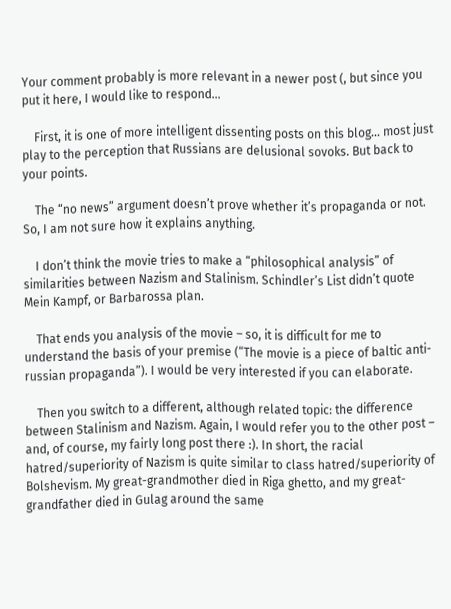Your comment probably is more relevant in a newer post (, but since you put it here, I would like to respond…

    First, it is one of more intelligent dissenting posts on this blog… most just play to the perception that Russians are delusional sovoks. But back to your points.

    The “no news” argument doesn’t prove whether it’s propaganda or not. So, I am not sure how it explains anything.

    I don’t think the movie tries to make a “philosophical analysis” of similarities between Nazism and Stalinism. Schindler’s List didn’t quote Mein Kampf, or Barbarossa plan.

    That ends you analysis of the movie – so, it is difficult for me to understand the basis of your premise (“The movie is a piece of baltic anti-russian propaganda”). I would be very interested if you can elaborate.

    Then you switch to a different, although related topic: the difference between Stalinism and Nazism. Again, I would refer you to the other post – and, of course, my fairly long post there :). In short, the racial hatred/superiority of Nazism is quite similar to class hatred/superiority of Bolshevism. My great-grandmother died in Riga ghetto, and my great-grandfather died in Gulag around the same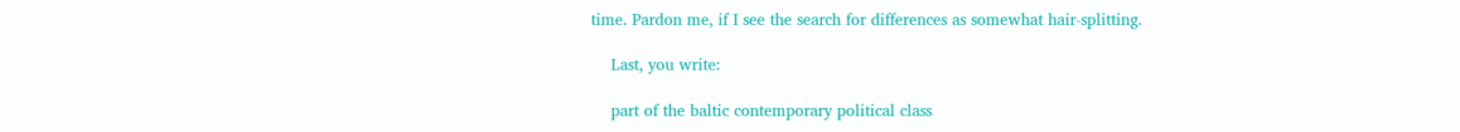time. Pardon me, if I see the search for differences as somewhat hair-splitting.

    Last, you write:

    part of the baltic contemporary political class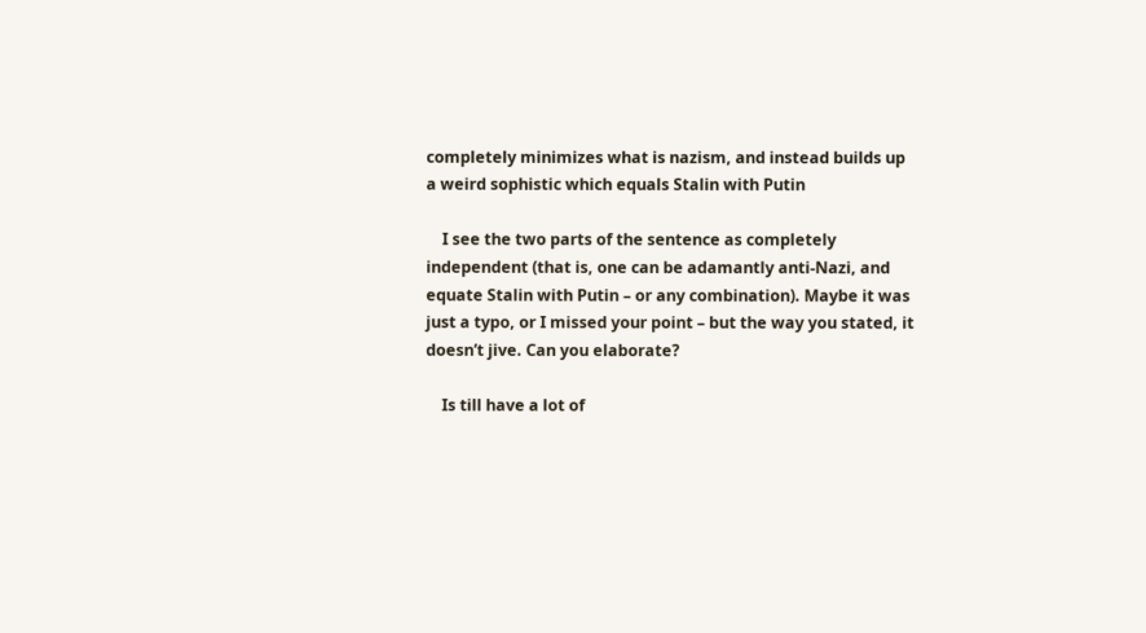completely minimizes what is nazism, and instead builds up a weird sophistic which equals Stalin with Putin

    I see the two parts of the sentence as completely independent (that is, one can be adamantly anti-Nazi, and equate Stalin with Putin – or any combination). Maybe it was just a typo, or I missed your point – but the way you stated, it doesn’t jive. Can you elaborate?

    Is till have a lot of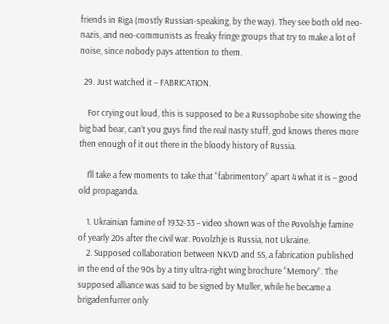friends in Riga (mostly Russian-speaking, by the way). They see both old neo-nazis, and neo-communists as freaky fringe groups that try to make a lot of noise, since nobody pays attention to them.

  29. Just watched it – FABRICATION.

    For crying out loud, this is supposed to be a Russophobe site showing the big bad bear, can’t you guys find the real nasty stuff, god knows theres more then enough of it out there in the bloody history of Russia.

    I’ll take a few moments to take that “fabrimentory” apart 4 what it is – good old propaganda.

    1. Ukrainian famine of 1932-33 – video shown was of the Povolshje famine of yearly 20s after the civil war. Povolzhje is Russia, not Ukraine.
    2. Supposed collaboration between NKVD and SS, a fabrication published in the end of the 90s by a tiny ultra-right wing brochure “Memory”. The supposed alliance was said to be signed by Muller, while he became a brigadenfurrer only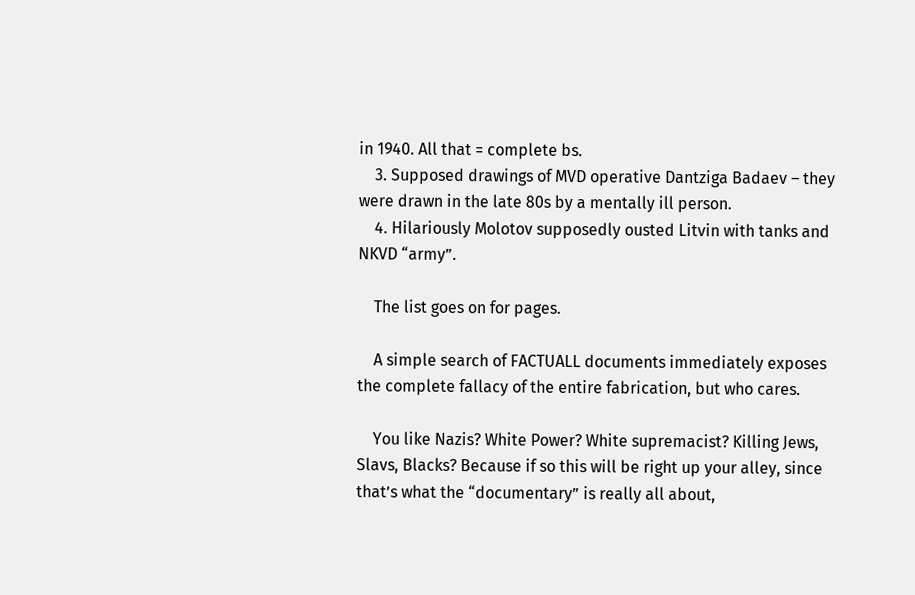in 1940. All that = complete bs.
    3. Supposed drawings of MVD operative Dantziga Badaev – they were drawn in the late 80s by a mentally ill person.
    4. Hilariously Molotov supposedly ousted Litvin with tanks and NKVD “army”.

    The list goes on for pages.

    A simple search of FACTUALL documents immediately exposes the complete fallacy of the entire fabrication, but who cares.

    You like Nazis? White Power? White supremacist? Killing Jews, Slavs, Blacks? Because if so this will be right up your alley, since that’s what the “documentary” is really all about,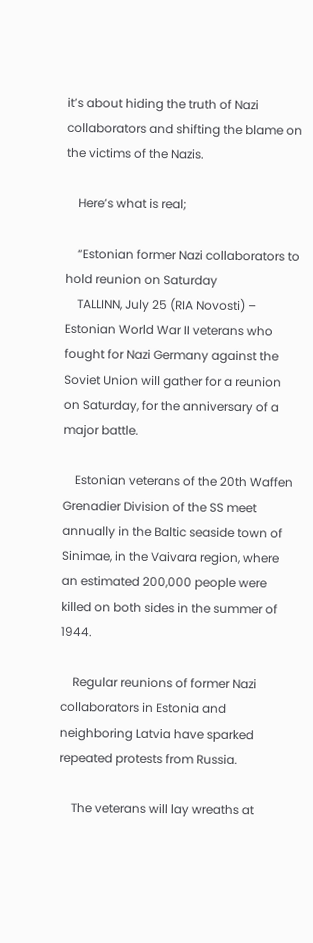it’s about hiding the truth of Nazi collaborators and shifting the blame on the victims of the Nazis.

    Here’s what is real;

    “Estonian former Nazi collaborators to hold reunion on Saturday
    TALLINN, July 25 (RIA Novosti) – Estonian World War II veterans who fought for Nazi Germany against the Soviet Union will gather for a reunion on Saturday, for the anniversary of a major battle.

    Estonian veterans of the 20th Waffen Grenadier Division of the SS meet annually in the Baltic seaside town of Sinimae, in the Vaivara region, where an estimated 200,000 people were killed on both sides in the summer of 1944.

    Regular reunions of former Nazi collaborators in Estonia and neighboring Latvia have sparked repeated protests from Russia.

    The veterans will lay wreaths at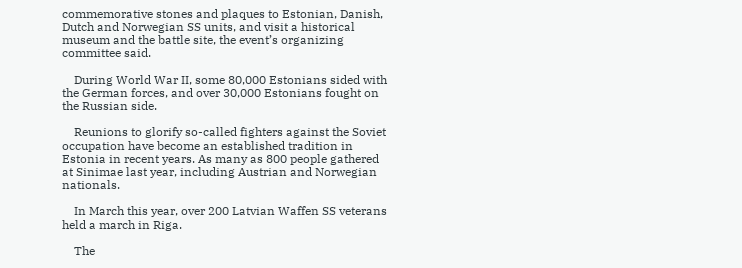commemorative stones and plaques to Estonian, Danish, Dutch and Norwegian SS units, and visit a historical museum and the battle site, the event’s organizing committee said.

    During World War II, some 80,000 Estonians sided with the German forces, and over 30,000 Estonians fought on the Russian side.

    Reunions to glorify so-called fighters against the Soviet occupation have become an established tradition in Estonia in recent years. As many as 800 people gathered at Sinimae last year, including Austrian and Norwegian nationals.

    In March this year, over 200 Latvian Waffen SS veterans held a march in Riga.

    The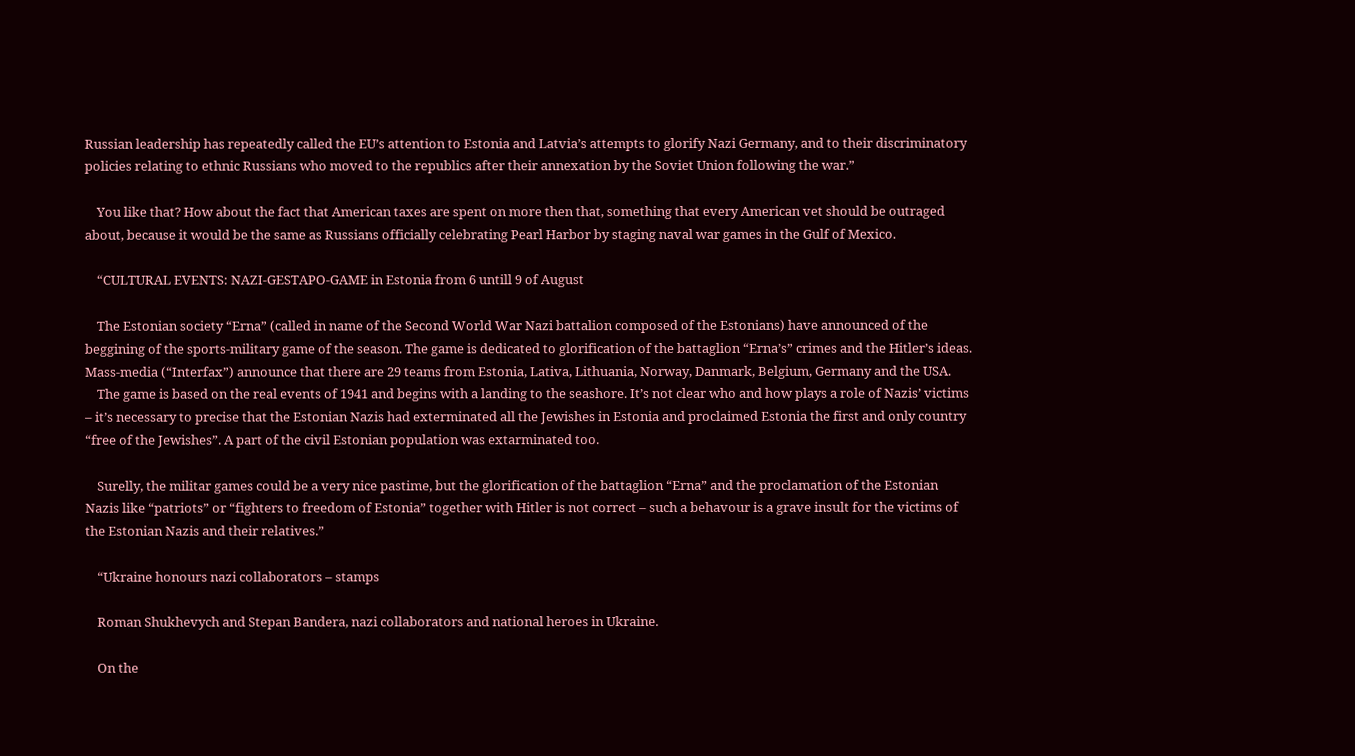Russian leadership has repeatedly called the EU’s attention to Estonia and Latvia’s attempts to glorify Nazi Germany, and to their discriminatory policies relating to ethnic Russians who moved to the republics after their annexation by the Soviet Union following the war.”

    You like that? How about the fact that American taxes are spent on more then that, something that every American vet should be outraged about, because it would be the same as Russians officially celebrating Pearl Harbor by staging naval war games in the Gulf of Mexico.

    “CULTURAL EVENTS: NAZI-GESTAPO-GAME in Estonia from 6 untill 9 of August

    The Estonian society “Erna” (called in name of the Second World War Nazi battalion composed of the Estonians) have announced of the beggining of the sports-military game of the season. The game is dedicated to glorification of the battaglion “Erna’s” crimes and the Hitler’s ideas. Mass-media (“Interfax”) announce that there are 29 teams from Estonia, Lativa, Lithuania, Norway, Danmark, Belgium, Germany and the USA.
    The game is based on the real events of 1941 and begins with a landing to the seashore. It’s not clear who and how plays a role of Nazis’ victims – it’s necessary to precise that the Estonian Nazis had exterminated all the Jewishes in Estonia and proclaimed Estonia the first and only country “free of the Jewishes”. A part of the civil Estonian population was extarminated too.

    Surelly, the militar games could be a very nice pastime, but the glorification of the battaglion “Erna” and the proclamation of the Estonian Nazis like “patriots” or “fighters to freedom of Estonia” together with Hitler is not correct – such a behavour is a grave insult for the victims of the Estonian Nazis and their relatives.”

    “Ukraine honours nazi collaborators – stamps

    Roman Shukhevych and Stepan Bandera, nazi collaborators and national heroes in Ukraine.

    On the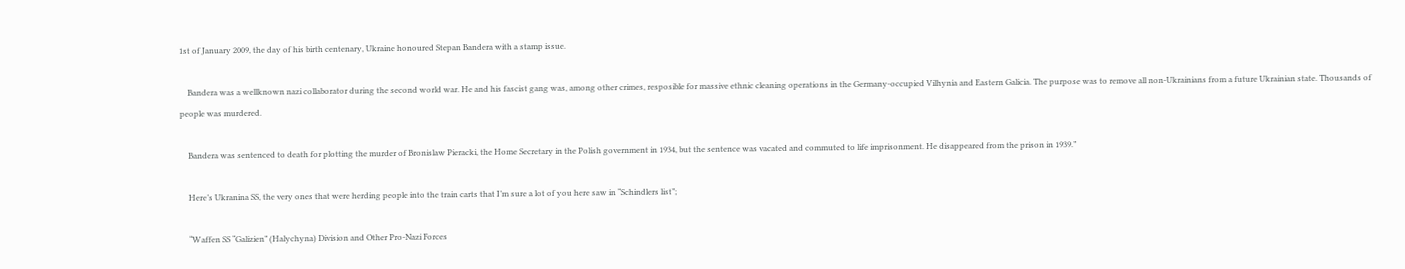1st of January 2009, the day of his birth centenary, Ukraine honoured Stepan Bandera with a stamp issue.

    Bandera was a wellknown nazi collaborator during the second world war. He and his fascist gang was, among other crimes, resposible for massive ethnic cleaning operations in the Germany-occupied Vilhynia and Eastern Galicia. The purpose was to remove all non-Ukrainians from a future Ukrainian state. Thousands of people was murdered.

    Bandera was sentenced to death for plotting the murder of Bronislaw Pieracki, the Home Secretary in the Polish government in 1934, but the sentence was vacated and commuted to life imprisonment. He disappeared from the prison in 1939.”

    Here’s Ukranina SS, the very ones that were herding people into the train carts that I’m sure a lot of you here saw in “Schindlers list”;

    “Waffen SS “Galizien” (Halychyna) Division and Other Pro-Nazi Forces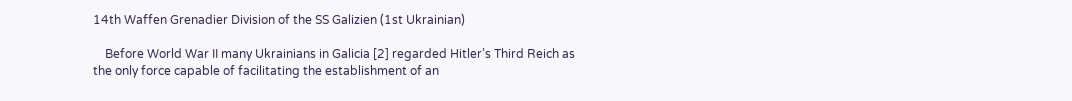14th Waffen Grenadier Division of the SS Galizien (1st Ukrainian)

    Before World War II many Ukrainians in Galicia [2] regarded Hitler’s Third Reich as the only force capable of facilitating the establishment of an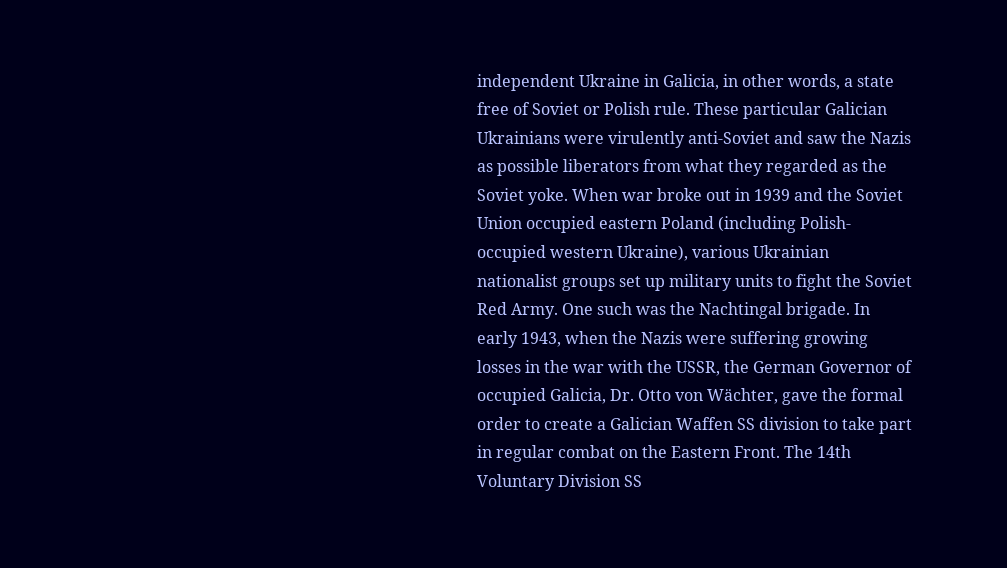independent Ukraine in Galicia, in other words, a state free of Soviet or Polish rule. These particular Galician Ukrainians were virulently anti-Soviet and saw the Nazis as possible liberators from what they regarded as the Soviet yoke. When war broke out in 1939 and the Soviet Union occupied eastern Poland (including Polish-occupied western Ukraine), various Ukrainian nationalist groups set up military units to fight the Soviet Red Army. One such was the Nachtingal brigade. In early 1943, when the Nazis were suffering growing losses in the war with the USSR, the German Governor of occupied Galicia, Dr. Otto von Wächter, gave the formal order to create a Galician Waffen SS division to take part in regular combat on the Eastern Front. The 14th Voluntary Division SS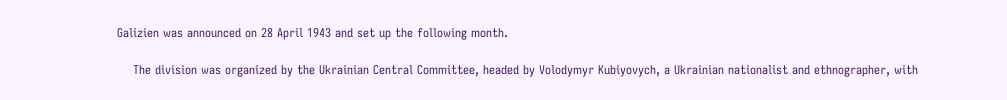Galizien was announced on 28 April 1943 and set up the following month.

    The division was organized by the Ukrainian Central Committee, headed by Volodymyr Kubiyovych, a Ukrainian nationalist and ethnographer, with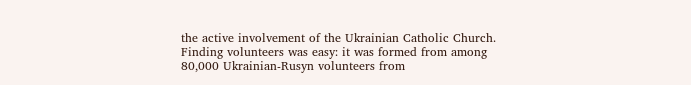the active involvement of the Ukrainian Catholic Church. Finding volunteers was easy: it was formed from among 80,000 Ukrainian-Rusyn volunteers from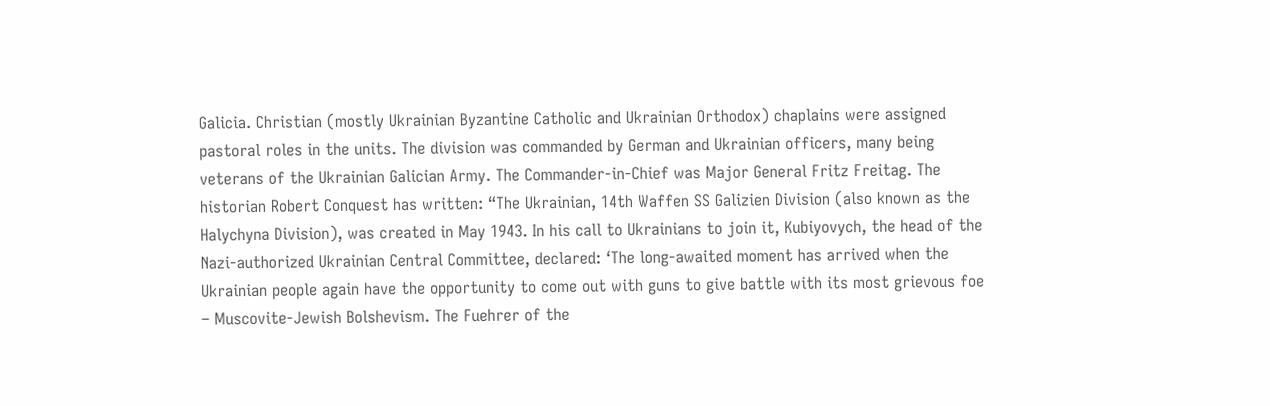Galicia. Christian (mostly Ukrainian Byzantine Catholic and Ukrainian Orthodox) chaplains were assigned pastoral roles in the units. The division was commanded by German and Ukrainian officers, many being veterans of the Ukrainian Galician Army. The Commander-in-Chief was Major General Fritz Freitag. The historian Robert Conquest has written: “The Ukrainian, 14th Waffen SS Galizien Division (also known as the Halychyna Division), was created in May 1943. In his call to Ukrainians to join it, Kubiyovych, the head of the Nazi-authorized Ukrainian Central Committee, declared: ‘The long-awaited moment has arrived when the Ukrainian people again have the opportunity to come out with guns to give battle with its most grievous foe – Muscovite-Jewish Bolshevism. The Fuehrer of the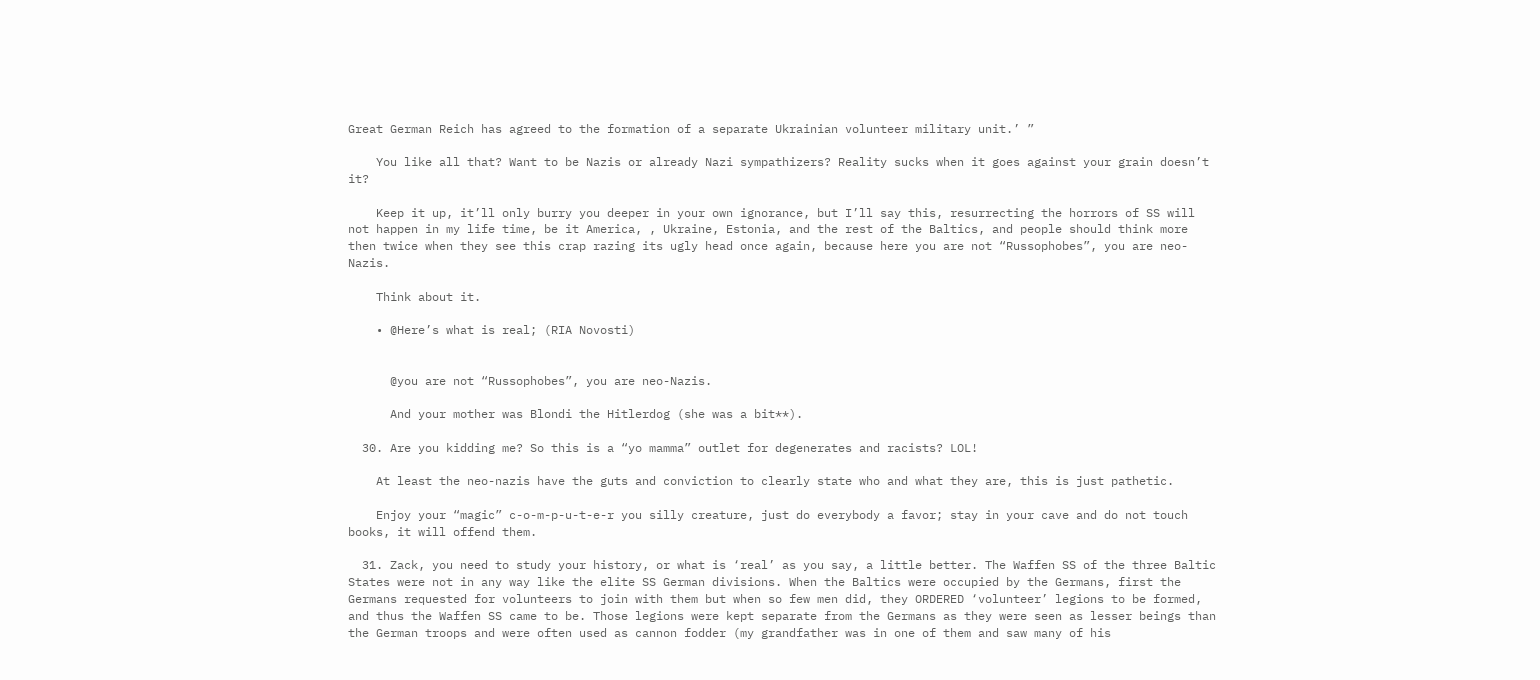Great German Reich has agreed to the formation of a separate Ukrainian volunteer military unit.’ ”

    You like all that? Want to be Nazis or already Nazi sympathizers? Reality sucks when it goes against your grain doesn’t it?

    Keep it up, it’ll only burry you deeper in your own ignorance, but I’ll say this, resurrecting the horrors of SS will not happen in my life time, be it America, , Ukraine, Estonia, and the rest of the Baltics, and people should think more then twice when they see this crap razing its ugly head once again, because here you are not “Russophobes”, you are neo-Nazis.

    Think about it.

    • @Here’s what is real; (RIA Novosti)


      @you are not “Russophobes”, you are neo-Nazis.

      And your mother was Blondi the Hitlerdog (she was a bit**).

  30. Are you kidding me? So this is a “yo mamma” outlet for degenerates and racists? LOL!

    At least the neo-nazis have the guts and conviction to clearly state who and what they are, this is just pathetic.

    Enjoy your “magic” c-o-m-p-u-t-e-r you silly creature, just do everybody a favor; stay in your cave and do not touch books, it will offend them.

  31. Zack, you need to study your history, or what is ‘real’ as you say, a little better. The Waffen SS of the three Baltic States were not in any way like the elite SS German divisions. When the Baltics were occupied by the Germans, first the Germans requested for volunteers to join with them but when so few men did, they ORDERED ‘volunteer’ legions to be formed, and thus the Waffen SS came to be. Those legions were kept separate from the Germans as they were seen as lesser beings than the German troops and were often used as cannon fodder (my grandfather was in one of them and saw many of his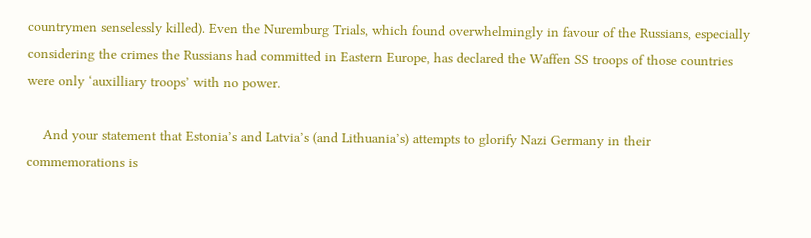countrymen senselessly killed). Even the Nuremburg Trials, which found overwhelmingly in favour of the Russians, especially considering the crimes the Russians had committed in Eastern Europe, has declared the Waffen SS troops of those countries were only ‘auxilliary troops’ with no power.

    And your statement that Estonia’s and Latvia’s (and Lithuania’s) attempts to glorify Nazi Germany in their commemorations is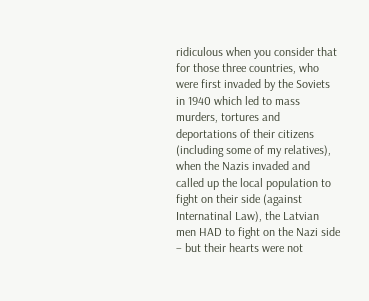ridiculous when you consider that for those three countries, who were first invaded by the Soviets in 1940 which led to mass murders, tortures and deportations of their citizens (including some of my relatives), when the Nazis invaded and called up the local population to fight on their side (against Internatinal Law), the Latvian men HAD to fight on the Nazi side – but their hearts were not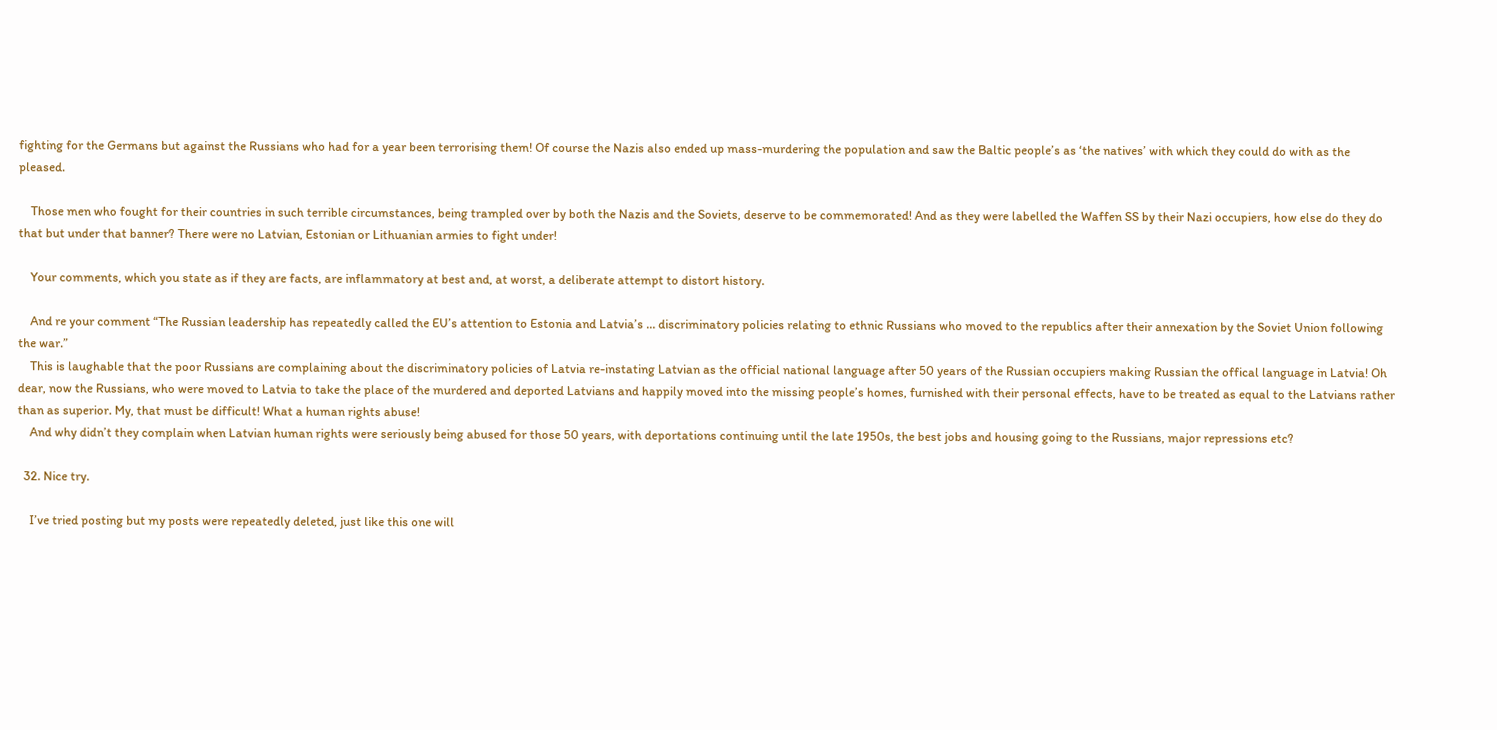fighting for the Germans but against the Russians who had for a year been terrorising them! Of course the Nazis also ended up mass-murdering the population and saw the Baltic people’s as ‘the natives’ with which they could do with as the pleased.

    Those men who fought for their countries in such terrible circumstances, being trampled over by both the Nazis and the Soviets, deserve to be commemorated! And as they were labelled the Waffen SS by their Nazi occupiers, how else do they do that but under that banner? There were no Latvian, Estonian or Lithuanian armies to fight under!

    Your comments, which you state as if they are facts, are inflammatory at best and, at worst, a deliberate attempt to distort history.

    And re your comment “The Russian leadership has repeatedly called the EU’s attention to Estonia and Latvia’s … discriminatory policies relating to ethnic Russians who moved to the republics after their annexation by the Soviet Union following the war.”
    This is laughable that the poor Russians are complaining about the discriminatory policies of Latvia re-instating Latvian as the official national language after 50 years of the Russian occupiers making Russian the offical language in Latvia! Oh dear, now the Russians, who were moved to Latvia to take the place of the murdered and deported Latvians and happily moved into the missing people’s homes, furnished with their personal effects, have to be treated as equal to the Latvians rather than as superior. My, that must be difficult! What a human rights abuse!
    And why didn’t they complain when Latvian human rights were seriously being abused for those 50 years, with deportations continuing until the late 1950s, the best jobs and housing going to the Russians, major repressions etc?

  32. Nice try.

    I’ve tried posting but my posts were repeatedly deleted, just like this one will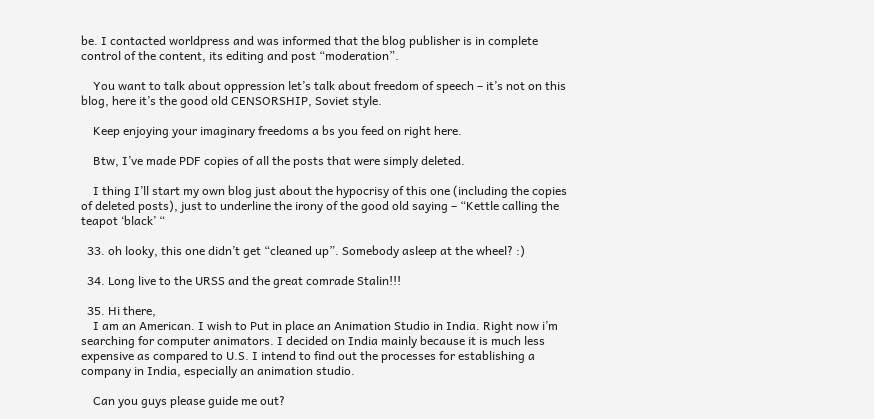be. I contacted worldpress and was informed that the blog publisher is in complete control of the content, its editing and post “moderation”.

    You want to talk about oppression let’s talk about freedom of speech – it’s not on this blog, here it’s the good old CENSORSHIP, Soviet style.

    Keep enjoying your imaginary freedoms a bs you feed on right here.

    Btw, I’ve made PDF copies of all the posts that were simply deleted.

    I thing I’ll start my own blog just about the hypocrisy of this one (including the copies of deleted posts), just to underline the irony of the good old saying – “Kettle calling the teapot ‘black’ “

  33. oh looky, this one didn’t get “cleaned up”. Somebody asleep at the wheel? :)

  34. Long live to the URSS and the great comrade Stalin!!!

  35. Hi there,
    I am an American. I wish to Put in place an Animation Studio in India. Right now i’m searching for computer animators. I decided on India mainly because it is much less expensive as compared to U.S. I intend to find out the processes for establishing a company in India, especially an animation studio.

    Can you guys please guide me out?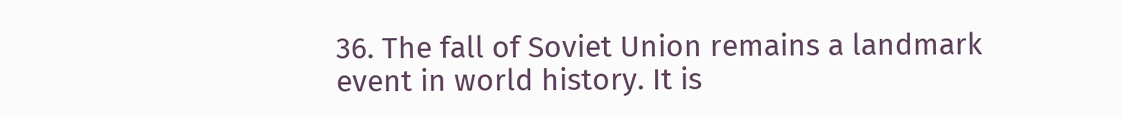36. The fall of Soviet Union remains a landmark event in world history. It is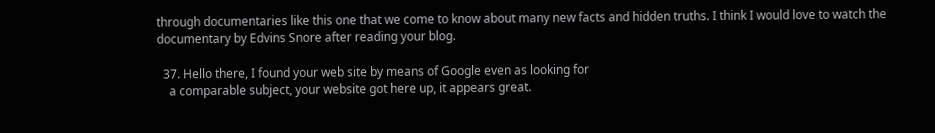through documentaries like this one that we come to know about many new facts and hidden truths. I think I would love to watch the documentary by Edvins Snore after reading your blog.

  37. Hello there, I found your web site by means of Google even as looking for
    a comparable subject, your website got here up, it appears great.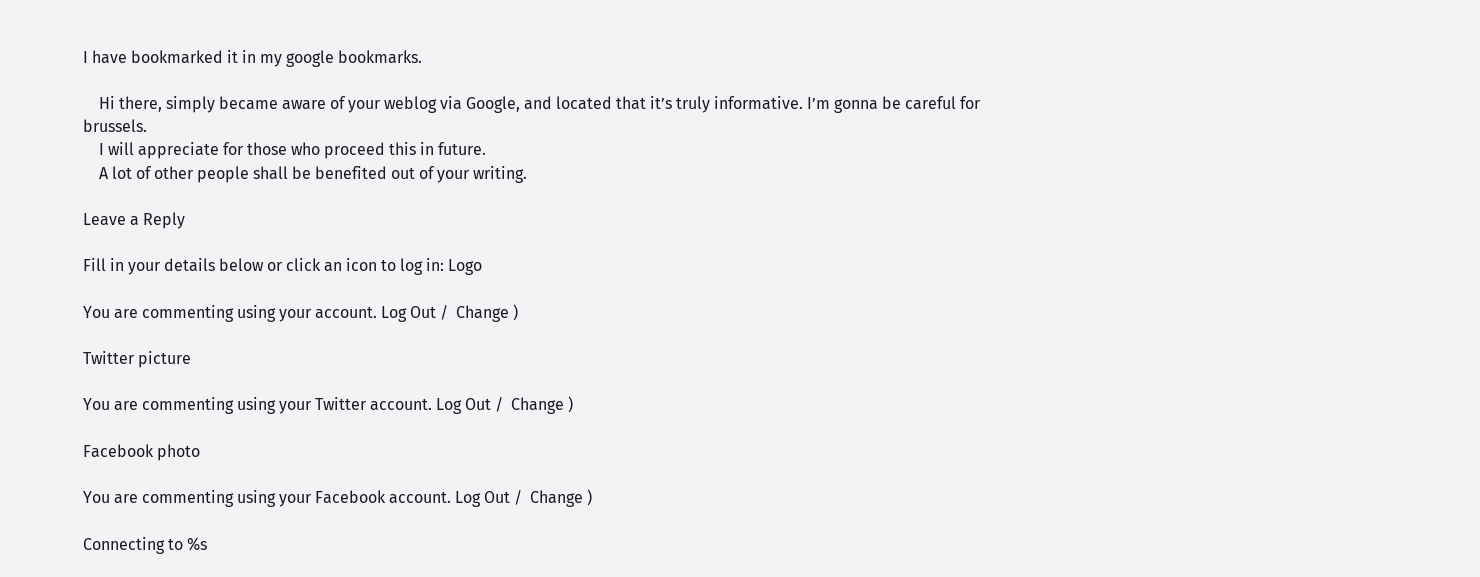I have bookmarked it in my google bookmarks.

    Hi there, simply became aware of your weblog via Google, and located that it’s truly informative. I’m gonna be careful for brussels.
    I will appreciate for those who proceed this in future.
    A lot of other people shall be benefited out of your writing.

Leave a Reply

Fill in your details below or click an icon to log in: Logo

You are commenting using your account. Log Out /  Change )

Twitter picture

You are commenting using your Twitter account. Log Out /  Change )

Facebook photo

You are commenting using your Facebook account. Log Out /  Change )

Connecting to %s